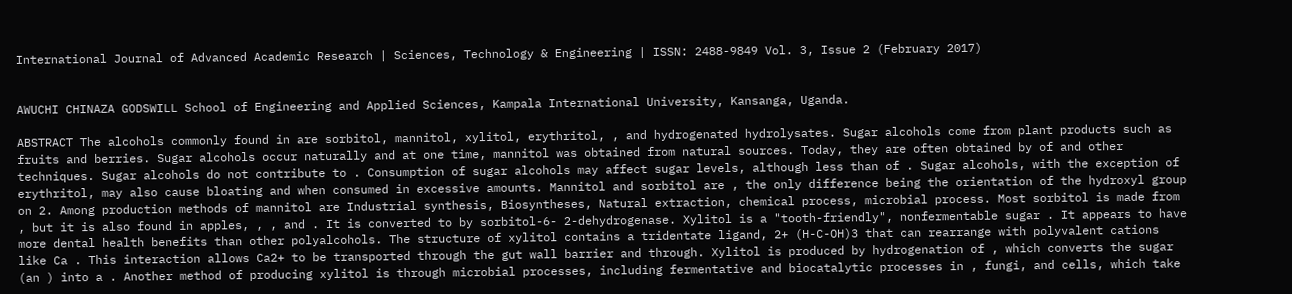International Journal of Advanced Academic Research | Sciences, Technology & Engineering | ISSN: 2488-9849 Vol. 3, Issue 2 (February 2017)


AWUCHI CHINAZA GODSWILL School of Engineering and Applied Sciences, Kampala International University, Kansanga, Uganda.

ABSTRACT The alcohols commonly found in are sorbitol, mannitol, xylitol, erythritol, , and hydrogenated hydrolysates. Sugar alcohols come from plant products such as fruits and berries. Sugar alcohols occur naturally and at one time, mannitol was obtained from natural sources. Today, they are often obtained by of and other techniques. Sugar alcohols do not contribute to . Consumption of sugar alcohols may affect sugar levels, although less than of . Sugar alcohols, with the exception of erythritol, may also cause bloating and when consumed in excessive amounts. Mannitol and sorbitol are , the only difference being the orientation of the hydroxyl group on 2. Among production methods of mannitol are Industrial synthesis, Biosyntheses, Natural extraction, chemical process, microbial process. Most sorbitol is made from , but it is also found in apples, , , and . It is converted to by sorbitol-6- 2-dehydrogenase. Xylitol is a "tooth-friendly", nonfermentable sugar . It appears to have more dental health benefits than other polyalcohols. The structure of xylitol contains a tridentate ligand, 2+ (H-C-OH)3 that can rearrange with polyvalent cations like Ca . This interaction allows Ca2+ to be transported through the gut wall barrier and through. Xylitol is produced by hydrogenation of , which converts the sugar (an ) into a . Another method of producing xylitol is through microbial processes, including fermentative and biocatalytic processes in , fungi, and cells, which take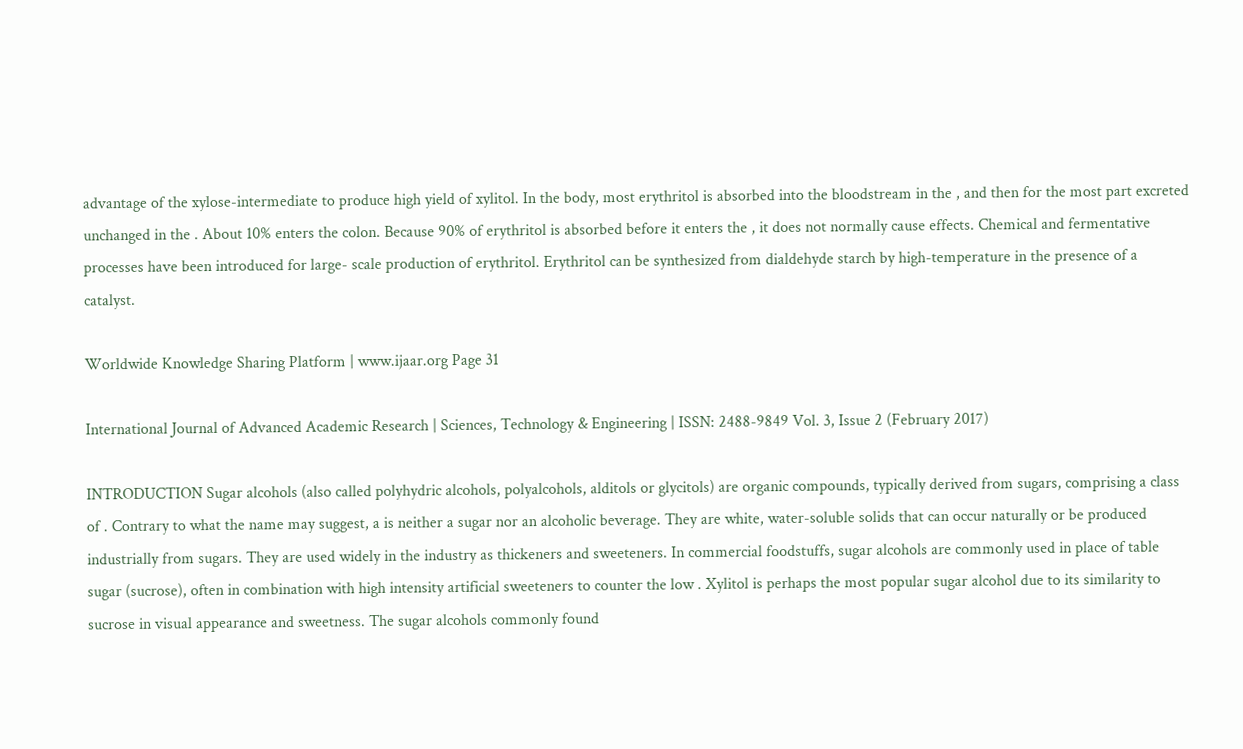advantage of the xylose-intermediate to produce high yield of xylitol. In the body, most erythritol is absorbed into the bloodstream in the , and then for the most part excreted unchanged in the . About 10% enters the colon. Because 90% of erythritol is absorbed before it enters the , it does not normally cause effects. Chemical and fermentative processes have been introduced for large- scale production of erythritol. Erythritol can be synthesized from dialdehyde starch by high-temperature in the presence of a catalyst.

Worldwide Knowledge Sharing Platform | www.ijaar.org Page 31

International Journal of Advanced Academic Research | Sciences, Technology & Engineering | ISSN: 2488-9849 Vol. 3, Issue 2 (February 2017)

INTRODUCTION Sugar alcohols (also called polyhydric alcohols, polyalcohols, alditols or glycitols) are organic compounds, typically derived from sugars, comprising a class of . Contrary to what the name may suggest, a is neither a sugar nor an alcoholic beverage. They are white, water-soluble solids that can occur naturally or be produced industrially from sugars. They are used widely in the industry as thickeners and sweeteners. In commercial foodstuffs, sugar alcohols are commonly used in place of table sugar (sucrose), often in combination with high intensity artificial sweeteners to counter the low . Xylitol is perhaps the most popular sugar alcohol due to its similarity to sucrose in visual appearance and sweetness. The sugar alcohols commonly found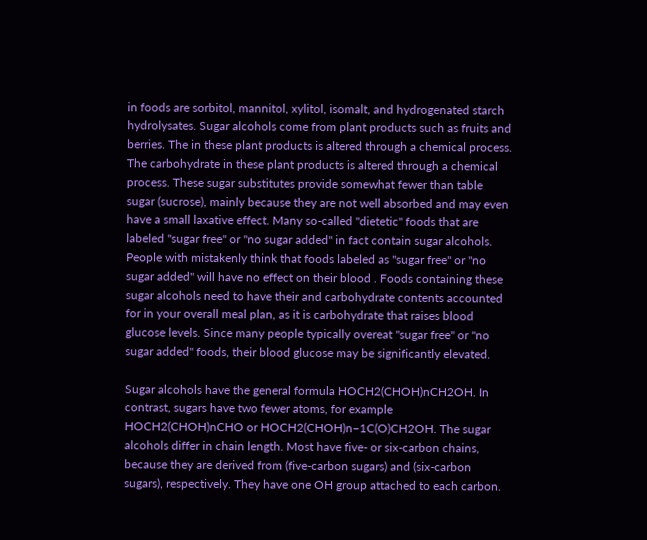in foods are sorbitol, mannitol, xylitol, isomalt, and hydrogenated starch hydrolysates. Sugar alcohols come from plant products such as fruits and berries. The in these plant products is altered through a chemical process. The carbohydrate in these plant products is altered through a chemical process. These sugar substitutes provide somewhat fewer than table sugar (sucrose), mainly because they are not well absorbed and may even have a small laxative effect. Many so-called "dietetic" foods that are labeled "sugar free" or "no sugar added" in fact contain sugar alcohols. People with mistakenly think that foods labeled as "sugar free" or "no sugar added" will have no effect on their blood . Foods containing these sugar alcohols need to have their and carbohydrate contents accounted for in your overall meal plan, as it is carbohydrate that raises blood glucose levels. Since many people typically overeat "sugar free" or "no sugar added" foods, their blood glucose may be significantly elevated.

Sugar alcohols have the general formula HOCH2(CHOH)nCH2OH. In contrast, sugars have two fewer atoms, for example HOCH2(CHOH)nCHO or HOCH2(CHOH)n−1C(O)CH2OH. The sugar alcohols differ in chain length. Most have five- or six-carbon chains, because they are derived from (five-carbon sugars) and (six-carbon sugars), respectively. They have one OH group attached to each carbon.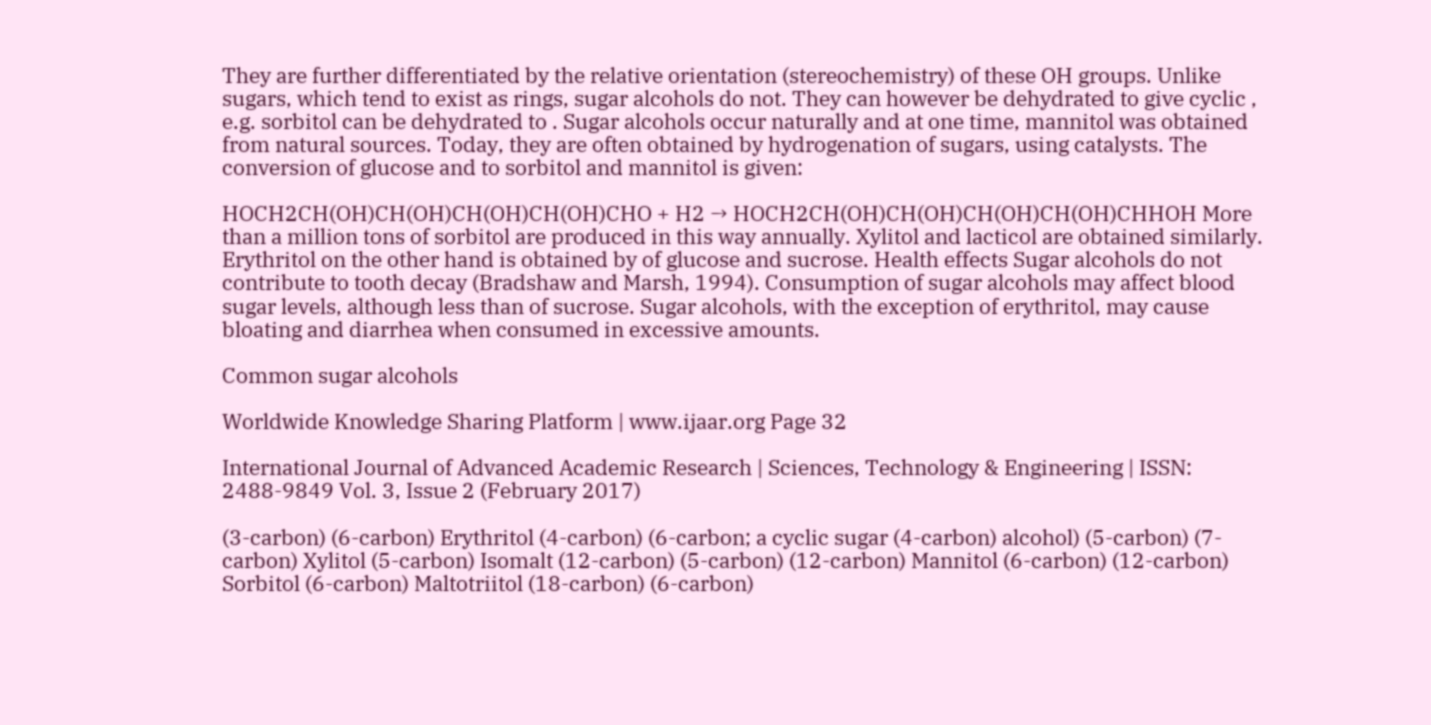They are further differentiated by the relative orientation (stereochemistry) of these OH groups. Unlike sugars, which tend to exist as rings, sugar alcohols do not. They can however be dehydrated to give cyclic , e.g. sorbitol can be dehydrated to . Sugar alcohols occur naturally and at one time, mannitol was obtained from natural sources. Today, they are often obtained by hydrogenation of sugars, using catalysts. The conversion of glucose and to sorbitol and mannitol is given:

HOCH2CH(OH)CH(OH)CH(OH)CH(OH)CHO + H2 → HOCH2CH(OH)CH(OH)CH(OH)CH(OH)CHHOH More than a million tons of sorbitol are produced in this way annually. Xylitol and lacticol are obtained similarly. Erythritol on the other hand is obtained by of glucose and sucrose. Health effects Sugar alcohols do not contribute to tooth decay (Bradshaw and Marsh, 1994). Consumption of sugar alcohols may affect blood sugar levels, although less than of sucrose. Sugar alcohols, with the exception of erythritol, may cause bloating and diarrhea when consumed in excessive amounts.

Common sugar alcohols

Worldwide Knowledge Sharing Platform | www.ijaar.org Page 32

International Journal of Advanced Academic Research | Sciences, Technology & Engineering | ISSN: 2488-9849 Vol. 3, Issue 2 (February 2017)

(3-carbon) (6-carbon) Erythritol (4-carbon) (6-carbon; a cyclic sugar (4-carbon) alcohol) (5-carbon) (7-carbon) Xylitol (5-carbon) Isomalt (12-carbon) (5-carbon) (12-carbon) Mannitol (6-carbon) (12-carbon) Sorbitol (6-carbon) Maltotriitol (18-carbon) (6-carbon)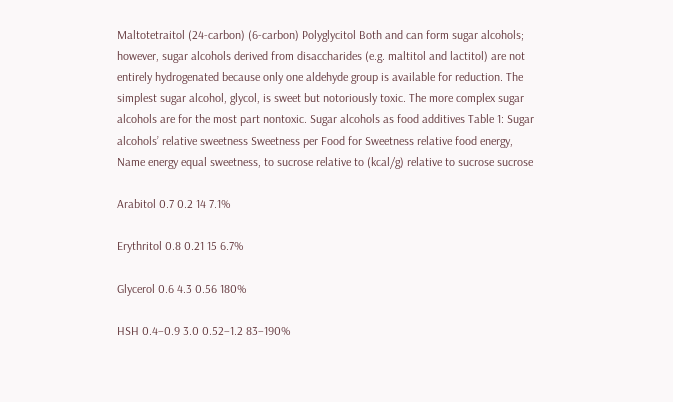Maltotetraitol (24-carbon) (6-carbon) Polyglycitol Both and can form sugar alcohols; however, sugar alcohols derived from disaccharides (e.g. maltitol and lactitol) are not entirely hydrogenated because only one aldehyde group is available for reduction. The simplest sugar alcohol, glycol, is sweet but notoriously toxic. The more complex sugar alcohols are for the most part nontoxic. Sugar alcohols as food additives Table 1: Sugar alcohols’ relative sweetness Sweetness per Food for Sweetness relative food energy, Name energy equal sweetness, to sucrose relative to (kcal/g) relative to sucrose sucrose

Arabitol 0.7 0.2 14 7.1%

Erythritol 0.8 0.21 15 6.7%

Glycerol 0.6 4.3 0.56 180%

HSH 0.4–0.9 3.0 0.52–1.2 83–190%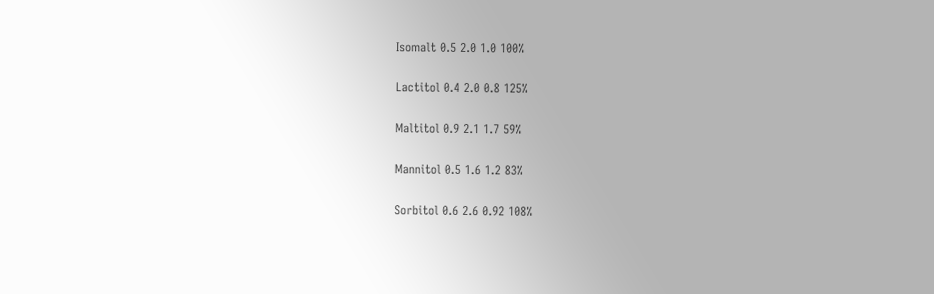Isomalt 0.5 2.0 1.0 100%

Lactitol 0.4 2.0 0.8 125%

Maltitol 0.9 2.1 1.7 59%

Mannitol 0.5 1.6 1.2 83%

Sorbitol 0.6 2.6 0.92 108%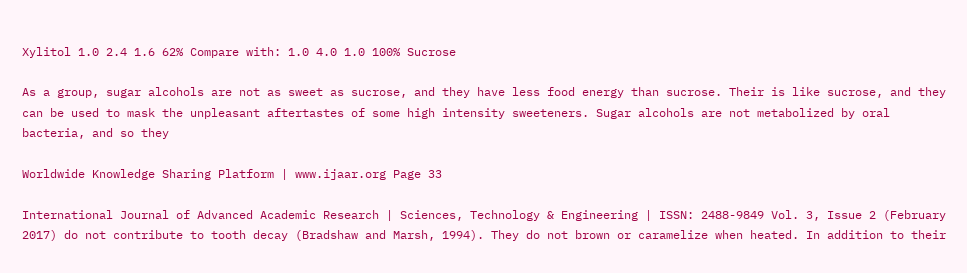Xylitol 1.0 2.4 1.6 62% Compare with: 1.0 4.0 1.0 100% Sucrose

As a group, sugar alcohols are not as sweet as sucrose, and they have less food energy than sucrose. Their is like sucrose, and they can be used to mask the unpleasant aftertastes of some high intensity sweeteners. Sugar alcohols are not metabolized by oral bacteria, and so they

Worldwide Knowledge Sharing Platform | www.ijaar.org Page 33

International Journal of Advanced Academic Research | Sciences, Technology & Engineering | ISSN: 2488-9849 Vol. 3, Issue 2 (February 2017) do not contribute to tooth decay (Bradshaw and Marsh, 1994). They do not brown or caramelize when heated. In addition to their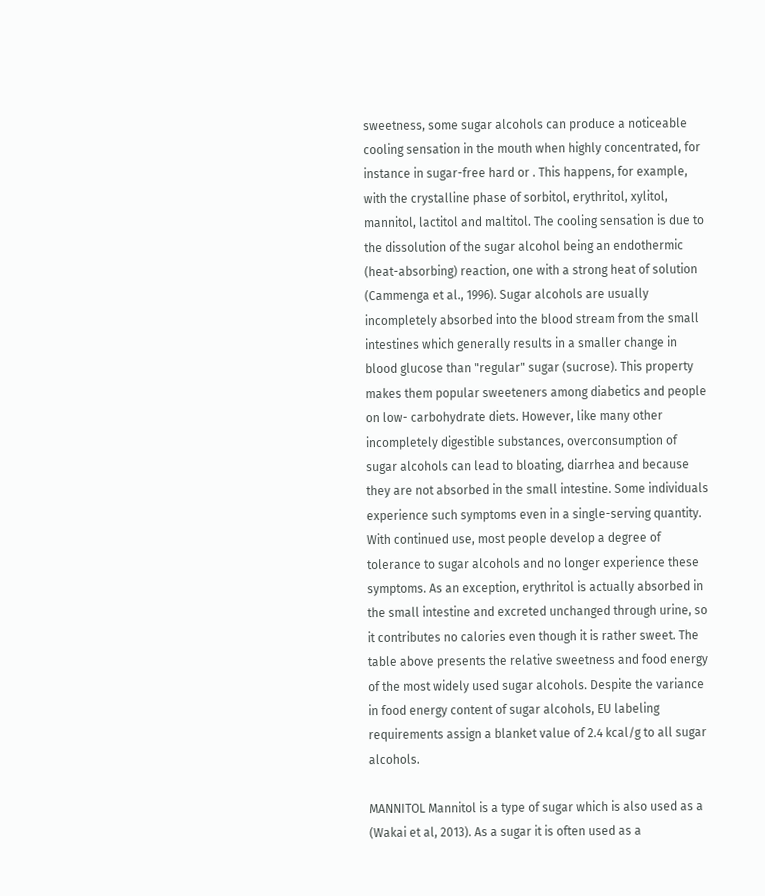sweetness, some sugar alcohols can produce a noticeable cooling sensation in the mouth when highly concentrated, for instance in sugar-free hard or . This happens, for example, with the crystalline phase of sorbitol, erythritol, xylitol, mannitol, lactitol and maltitol. The cooling sensation is due to the dissolution of the sugar alcohol being an endothermic (heat-absorbing) reaction, one with a strong heat of solution (Cammenga et al., 1996). Sugar alcohols are usually incompletely absorbed into the blood stream from the small intestines which generally results in a smaller change in blood glucose than "regular" sugar (sucrose). This property makes them popular sweeteners among diabetics and people on low- carbohydrate diets. However, like many other incompletely digestible substances, overconsumption of sugar alcohols can lead to bloating, diarrhea and because they are not absorbed in the small intestine. Some individuals experience such symptoms even in a single-serving quantity. With continued use, most people develop a degree of tolerance to sugar alcohols and no longer experience these symptoms. As an exception, erythritol is actually absorbed in the small intestine and excreted unchanged through urine, so it contributes no calories even though it is rather sweet. The table above presents the relative sweetness and food energy of the most widely used sugar alcohols. Despite the variance in food energy content of sugar alcohols, EU labeling requirements assign a blanket value of 2.4 kcal/g to all sugar alcohols.

MANNITOL Mannitol is a type of sugar which is also used as a (Wakai et al, 2013). As a sugar it is often used as a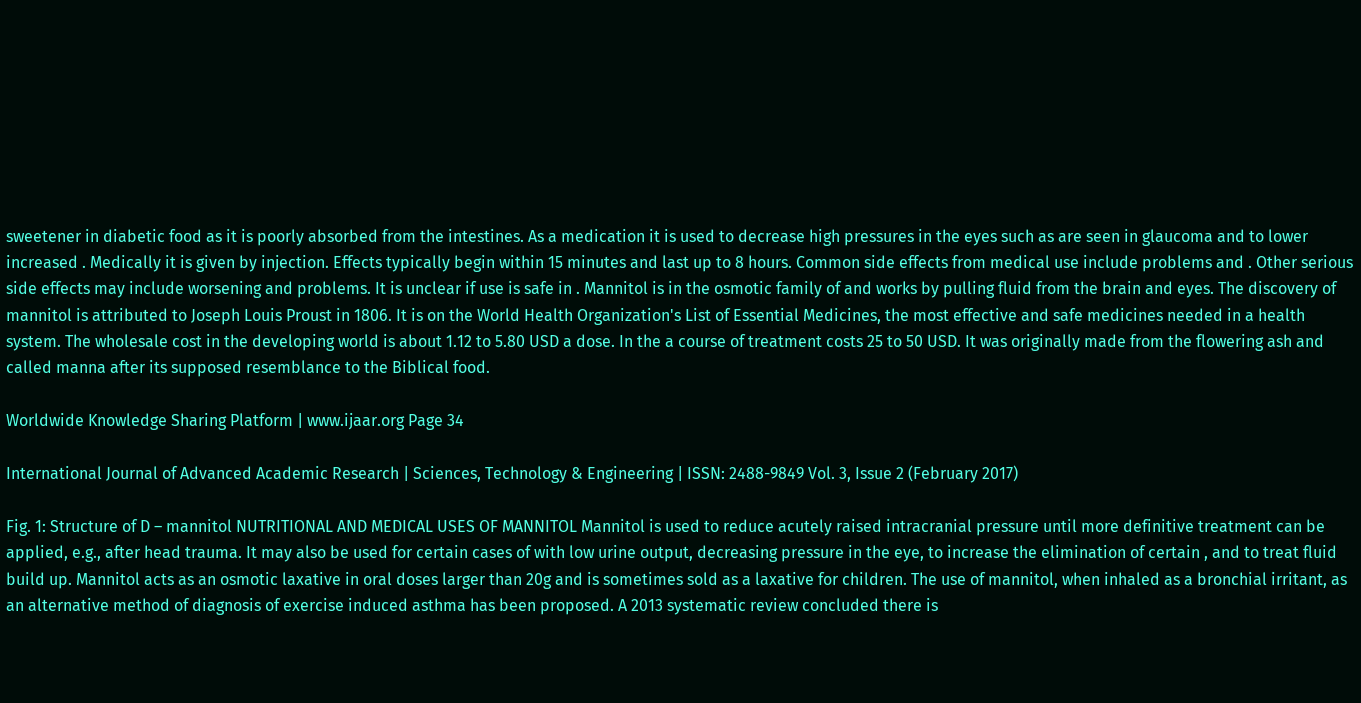sweetener in diabetic food as it is poorly absorbed from the intestines. As a medication it is used to decrease high pressures in the eyes such as are seen in glaucoma and to lower increased . Medically it is given by injection. Effects typically begin within 15 minutes and last up to 8 hours. Common side effects from medical use include problems and . Other serious side effects may include worsening and problems. It is unclear if use is safe in . Mannitol is in the osmotic family of and works by pulling fluid from the brain and eyes. The discovery of mannitol is attributed to Joseph Louis Proust in 1806. It is on the World Health Organization's List of Essential Medicines, the most effective and safe medicines needed in a health system. The wholesale cost in the developing world is about 1.12 to 5.80 USD a dose. In the a course of treatment costs 25 to 50 USD. It was originally made from the flowering ash and called manna after its supposed resemblance to the Biblical food.

Worldwide Knowledge Sharing Platform | www.ijaar.org Page 34

International Journal of Advanced Academic Research | Sciences, Technology & Engineering | ISSN: 2488-9849 Vol. 3, Issue 2 (February 2017)

Fig. 1: Structure of D – mannitol NUTRITIONAL AND MEDICAL USES OF MANNITOL Mannitol is used to reduce acutely raised intracranial pressure until more definitive treatment can be applied, e.g., after head trauma. It may also be used for certain cases of with low urine output, decreasing pressure in the eye, to increase the elimination of certain , and to treat fluid build up. Mannitol acts as an osmotic laxative in oral doses larger than 20g and is sometimes sold as a laxative for children. The use of mannitol, when inhaled as a bronchial irritant, as an alternative method of diagnosis of exercise induced asthma has been proposed. A 2013 systematic review concluded there is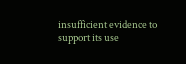insufficient evidence to support its use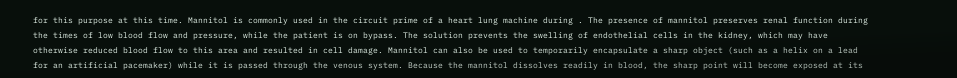for this purpose at this time. Mannitol is commonly used in the circuit prime of a heart lung machine during . The presence of mannitol preserves renal function during the times of low blood flow and pressure, while the patient is on bypass. The solution prevents the swelling of endothelial cells in the kidney, which may have otherwise reduced blood flow to this area and resulted in cell damage. Mannitol can also be used to temporarily encapsulate a sharp object (such as a helix on a lead for an artificial pacemaker) while it is passed through the venous system. Because the mannitol dissolves readily in blood, the sharp point will become exposed at its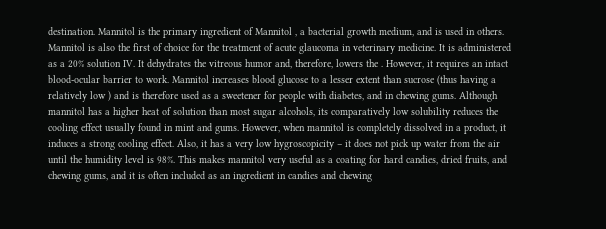destination. Mannitol is the primary ingredient of Mannitol , a bacterial growth medium, and is used in others. Mannitol is also the first of choice for the treatment of acute glaucoma in veterinary medicine. It is administered as a 20% solution IV. It dehydrates the vitreous humor and, therefore, lowers the . However, it requires an intact blood-ocular barrier to work. Mannitol increases blood glucose to a lesser extent than sucrose (thus having a relatively low ) and is therefore used as a sweetener for people with diabetes, and in chewing gums. Although mannitol has a higher heat of solution than most sugar alcohols, its comparatively low solubility reduces the cooling effect usually found in mint and gums. However, when mannitol is completely dissolved in a product, it induces a strong cooling effect. Also, it has a very low hygroscopicity – it does not pick up water from the air until the humidity level is 98%. This makes mannitol very useful as a coating for hard candies, dried fruits, and chewing gums, and it is often included as an ingredient in candies and chewing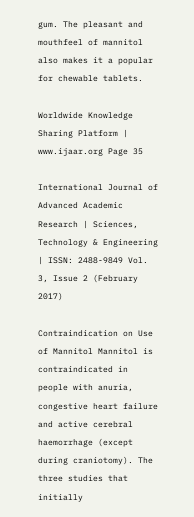gum. The pleasant and mouthfeel of mannitol also makes it a popular for chewable tablets.

Worldwide Knowledge Sharing Platform | www.ijaar.org Page 35

International Journal of Advanced Academic Research | Sciences, Technology & Engineering | ISSN: 2488-9849 Vol. 3, Issue 2 (February 2017)

Contraindication on Use of Mannitol Mannitol is contraindicated in people with anuria, congestive heart failure and active cerebral haemorrhage (except during craniotomy). The three studies that initially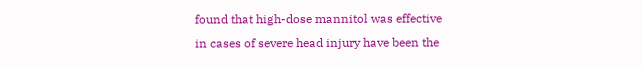found that high-dose mannitol was effective in cases of severe head injury have been the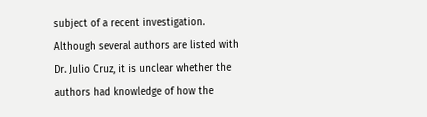subject of a recent investigation. Although several authors are listed with Dr. Julio Cruz, it is unclear whether the authors had knowledge of how the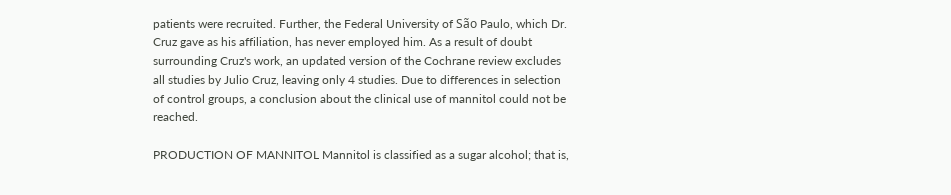patients were recruited. Further, the Federal University of São Paulo, which Dr. Cruz gave as his affiliation, has never employed him. As a result of doubt surrounding Cruz's work, an updated version of the Cochrane review excludes all studies by Julio Cruz, leaving only 4 studies. Due to differences in selection of control groups, a conclusion about the clinical use of mannitol could not be reached.

PRODUCTION OF MANNITOL Mannitol is classified as a sugar alcohol; that is,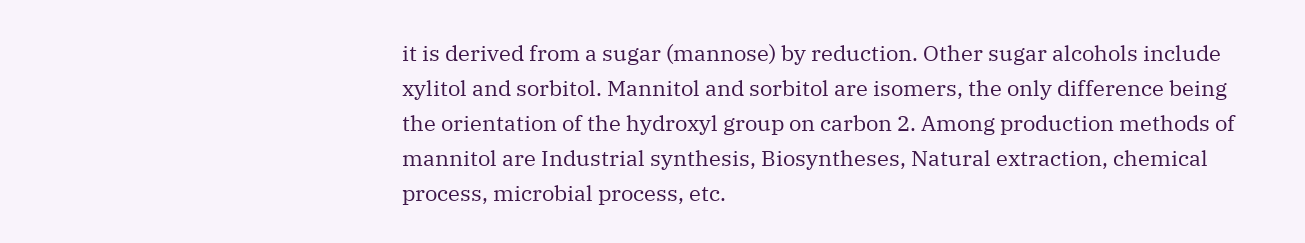it is derived from a sugar (mannose) by reduction. Other sugar alcohols include xylitol and sorbitol. Mannitol and sorbitol are isomers, the only difference being the orientation of the hydroxyl group on carbon 2. Among production methods of mannitol are Industrial synthesis, Biosyntheses, Natural extraction, chemical process, microbial process, etc.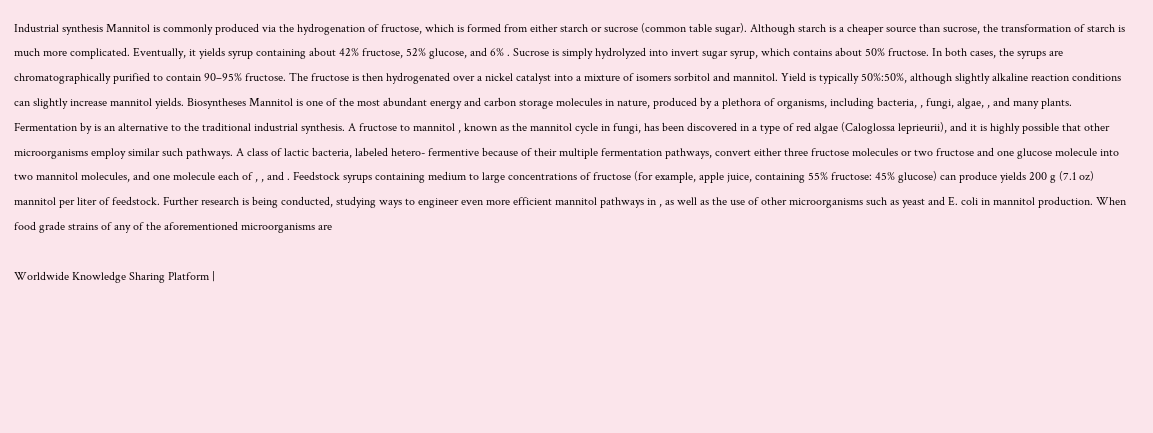Industrial synthesis Mannitol is commonly produced via the hydrogenation of fructose, which is formed from either starch or sucrose (common table sugar). Although starch is a cheaper source than sucrose, the transformation of starch is much more complicated. Eventually, it yields syrup containing about 42% fructose, 52% glucose, and 6% . Sucrose is simply hydrolyzed into invert sugar syrup, which contains about 50% fructose. In both cases, the syrups are chromatographically purified to contain 90–95% fructose. The fructose is then hydrogenated over a nickel catalyst into a mixture of isomers sorbitol and mannitol. Yield is typically 50%:50%, although slightly alkaline reaction conditions can slightly increase mannitol yields. Biosyntheses Mannitol is one of the most abundant energy and carbon storage molecules in nature, produced by a plethora of organisms, including bacteria, , fungi, algae, , and many plants. Fermentation by is an alternative to the traditional industrial synthesis. A fructose to mannitol , known as the mannitol cycle in fungi, has been discovered in a type of red algae (Caloglossa leprieurii), and it is highly possible that other microorganisms employ similar such pathways. A class of lactic bacteria, labeled hetero- fermentive because of their multiple fermentation pathways, convert either three fructose molecules or two fructose and one glucose molecule into two mannitol molecules, and one molecule each of , , and . Feedstock syrups containing medium to large concentrations of fructose (for example, apple juice, containing 55% fructose: 45% glucose) can produce yields 200 g (7.1 oz) mannitol per liter of feedstock. Further research is being conducted, studying ways to engineer even more efficient mannitol pathways in , as well as the use of other microorganisms such as yeast and E. coli in mannitol production. When food grade strains of any of the aforementioned microorganisms are

Worldwide Knowledge Sharing Platform |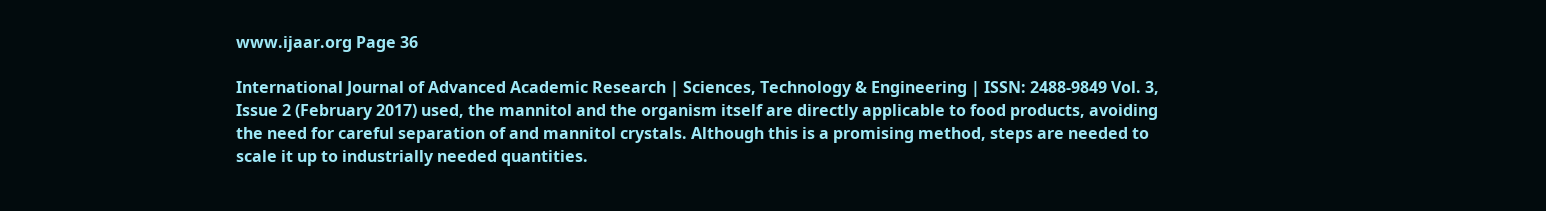www.ijaar.org Page 36

International Journal of Advanced Academic Research | Sciences, Technology & Engineering | ISSN: 2488-9849 Vol. 3, Issue 2 (February 2017) used, the mannitol and the organism itself are directly applicable to food products, avoiding the need for careful separation of and mannitol crystals. Although this is a promising method, steps are needed to scale it up to industrially needed quantities.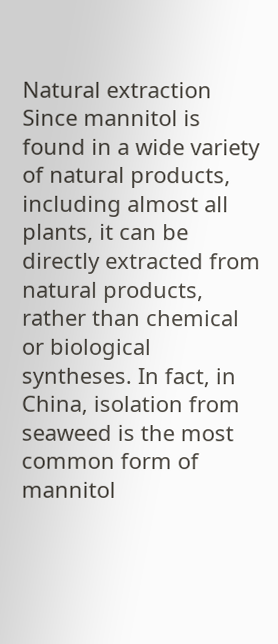Natural extraction Since mannitol is found in a wide variety of natural products, including almost all plants, it can be directly extracted from natural products, rather than chemical or biological syntheses. In fact, in China, isolation from seaweed is the most common form of mannitol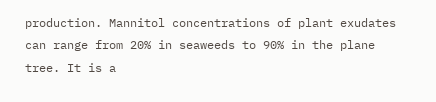production. Mannitol concentrations of plant exudates can range from 20% in seaweeds to 90% in the plane tree. It is a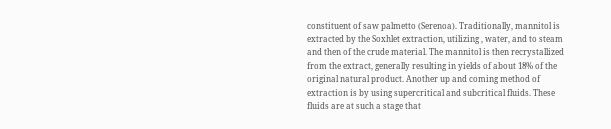constituent of saw palmetto (Serenoa). Traditionally, mannitol is extracted by the Soxhlet extraction, utilizing , water, and to steam and then of the crude material. The mannitol is then recrystallized from the extract, generally resulting in yields of about 18% of the original natural product. Another up and coming method of extraction is by using supercritical and subcritical fluids. These fluids are at such a stage that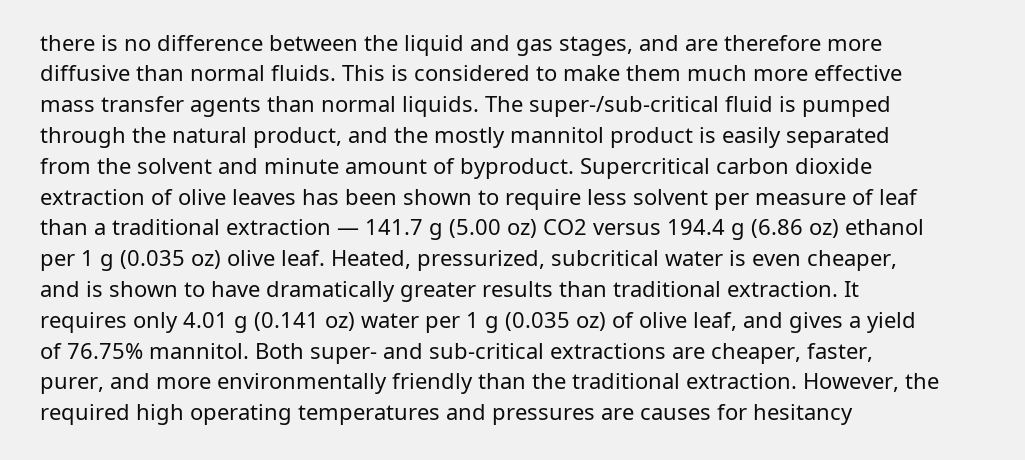there is no difference between the liquid and gas stages, and are therefore more diffusive than normal fluids. This is considered to make them much more effective mass transfer agents than normal liquids. The super-/sub-critical fluid is pumped through the natural product, and the mostly mannitol product is easily separated from the solvent and minute amount of byproduct. Supercritical carbon dioxide extraction of olive leaves has been shown to require less solvent per measure of leaf than a traditional extraction — 141.7 g (5.00 oz) CO2 versus 194.4 g (6.86 oz) ethanol per 1 g (0.035 oz) olive leaf. Heated, pressurized, subcritical water is even cheaper, and is shown to have dramatically greater results than traditional extraction. It requires only 4.01 g (0.141 oz) water per 1 g (0.035 oz) of olive leaf, and gives a yield of 76.75% mannitol. Both super- and sub-critical extractions are cheaper, faster, purer, and more environmentally friendly than the traditional extraction. However, the required high operating temperatures and pressures are causes for hesitancy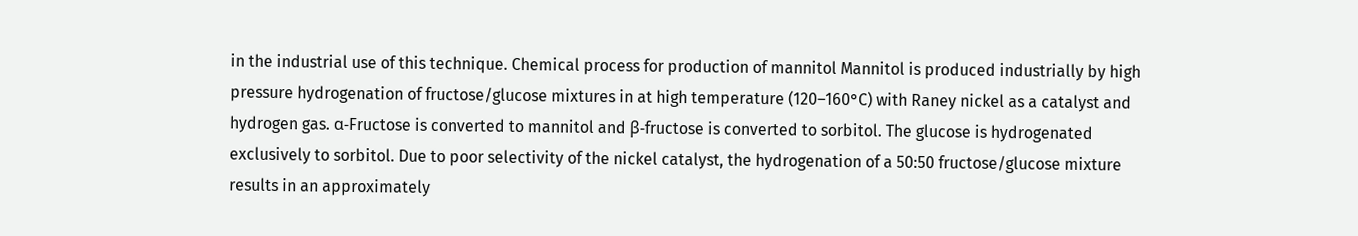in the industrial use of this technique. Chemical process for production of mannitol Mannitol is produced industrially by high pressure hydrogenation of fructose/glucose mixtures in at high temperature (120–160°C) with Raney nickel as a catalyst and hydrogen gas. α-Fructose is converted to mannitol and β-fructose is converted to sorbitol. The glucose is hydrogenated exclusively to sorbitol. Due to poor selectivity of the nickel catalyst, the hydrogenation of a 50:50 fructose/glucose mixture results in an approximately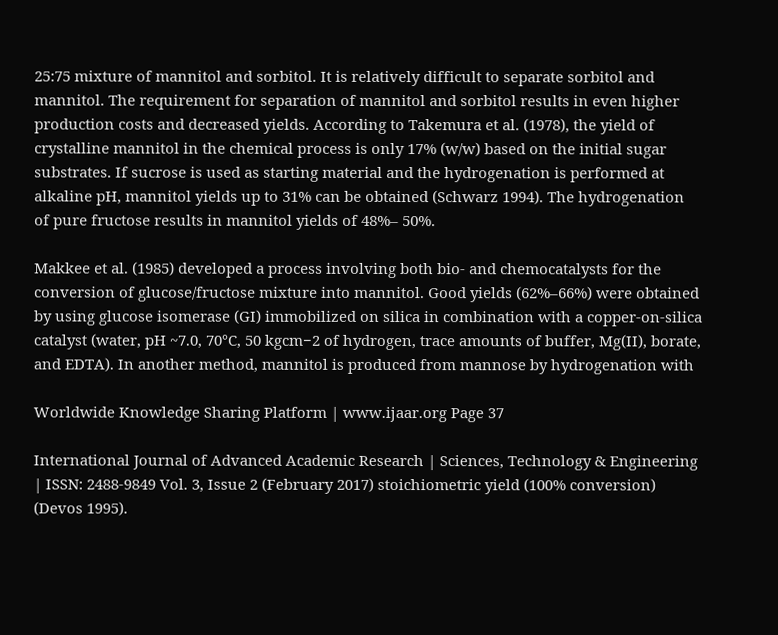25:75 mixture of mannitol and sorbitol. It is relatively difficult to separate sorbitol and mannitol. The requirement for separation of mannitol and sorbitol results in even higher production costs and decreased yields. According to Takemura et al. (1978), the yield of crystalline mannitol in the chemical process is only 17% (w/w) based on the initial sugar substrates. If sucrose is used as starting material and the hydrogenation is performed at alkaline pH, mannitol yields up to 31% can be obtained (Schwarz 1994). The hydrogenation of pure fructose results in mannitol yields of 48%– 50%.

Makkee et al. (1985) developed a process involving both bio- and chemocatalysts for the conversion of glucose/fructose mixture into mannitol. Good yields (62%–66%) were obtained by using glucose isomerase (GI) immobilized on silica in combination with a copper-on-silica catalyst (water, pH ~7.0, 70°C, 50 kgcm−2 of hydrogen, trace amounts of buffer, Mg(II), borate, and EDTA). In another method, mannitol is produced from mannose by hydrogenation with

Worldwide Knowledge Sharing Platform | www.ijaar.org Page 37

International Journal of Advanced Academic Research | Sciences, Technology & Engineering | ISSN: 2488-9849 Vol. 3, Issue 2 (February 2017) stoichiometric yield (100% conversion) (Devos 1995).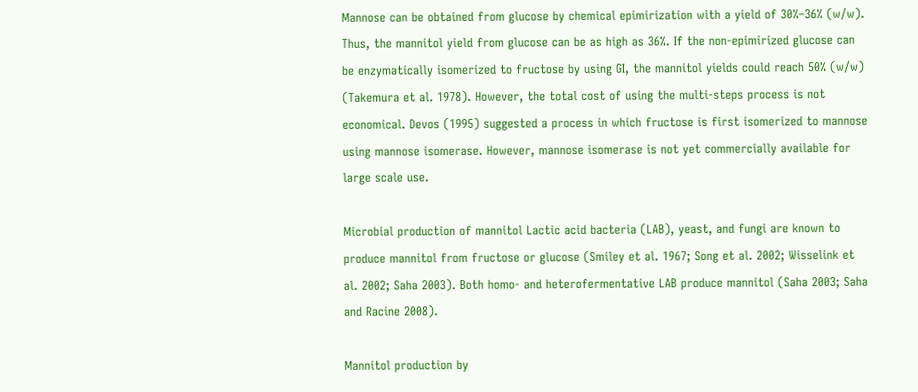Mannose can be obtained from glucose by chemical epimirization with a yield of 30%–36% (w/w). Thus, the mannitol yield from glucose can be as high as 36%. If the non-epimirized glucose can be enzymatically isomerized to fructose by using GI, the mannitol yields could reach 50% (w/w) (Takemura et al. 1978). However, the total cost of using the multi-steps process is not economical. Devos (1995) suggested a process in which fructose is first isomerized to mannose using mannose isomerase. However, mannose isomerase is not yet commercially available for large scale use.

Microbial production of mannitol Lactic acid bacteria (LAB), yeast, and fungi are known to produce mannitol from fructose or glucose (Smiley et al. 1967; Song et al. 2002; Wisselink et al. 2002; Saha 2003). Both homo- and heterofermentative LAB produce mannitol (Saha 2003; Saha and Racine 2008).

Mannitol production by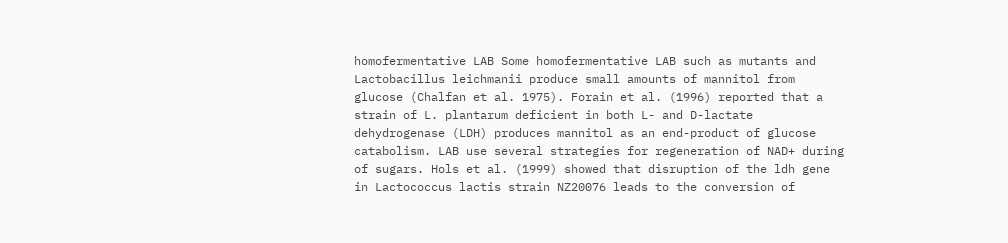homofermentative LAB Some homofermentative LAB such as mutants and Lactobacillus leichmanii produce small amounts of mannitol from glucose (Chalfan et al. 1975). Forain et al. (1996) reported that a strain of L. plantarum deficient in both L- and D-lactate dehydrogenase (LDH) produces mannitol as an end-product of glucose catabolism. LAB use several strategies for regeneration of NAD+ during of sugars. Hols et al. (1999) showed that disruption of the ldh gene in Lactococcus lactis strain NZ20076 leads to the conversion of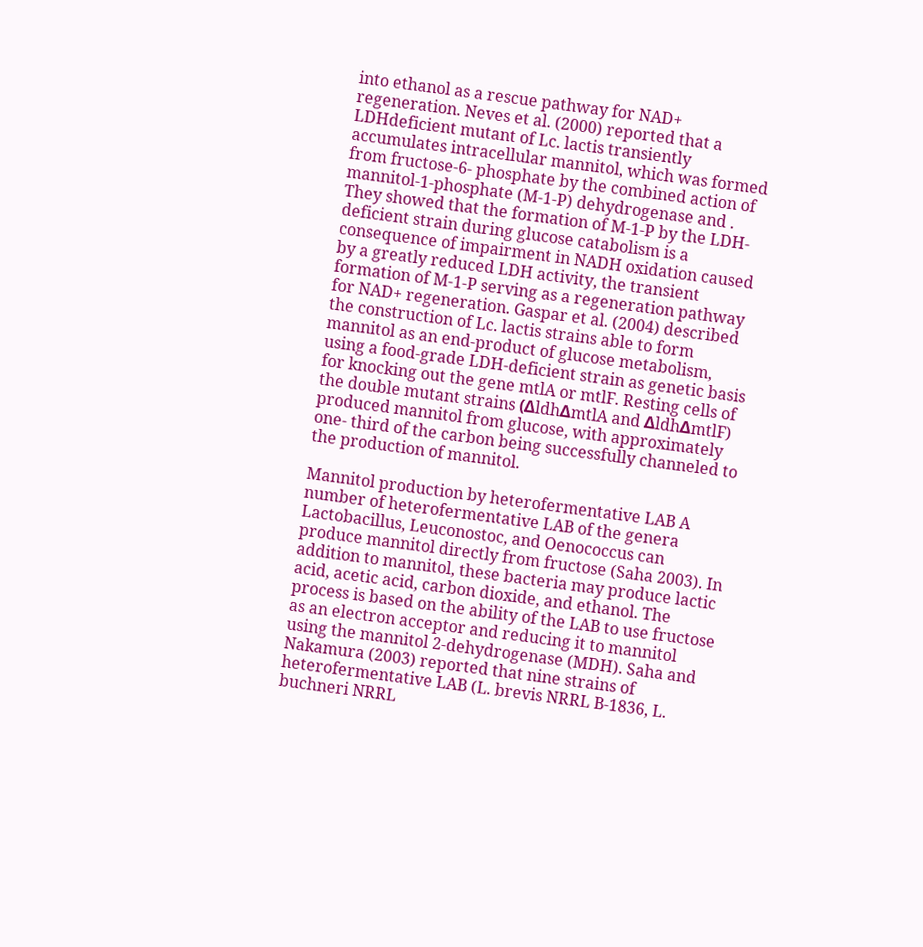into ethanol as a rescue pathway for NAD+ regeneration. Neves et al. (2000) reported that a LDHdeficient mutant of Lc. lactis transiently accumulates intracellular mannitol, which was formed from fructose-6- phosphate by the combined action of mannitol-1-phosphate (M-1-P) dehydrogenase and . They showed that the formation of M-1-P by the LDH-deficient strain during glucose catabolism is a consequence of impairment in NADH oxidation caused by a greatly reduced LDH activity, the transient formation of M-1-P serving as a regeneration pathway for NAD+ regeneration. Gaspar et al. (2004) described the construction of Lc. lactis strains able to form mannitol as an end-product of glucose metabolism, using a food-grade LDH-deficient strain as genetic basis for knocking out the gene mtlA or mtlF. Resting cells of the double mutant strains (ΔldhΔmtlA and ΔldhΔmtlF) produced mannitol from glucose, with approximately one- third of the carbon being successfully channeled to the production of mannitol.

Mannitol production by heterofermentative LAB A number of heterofermentative LAB of the genera Lactobacillus, Leuconostoc, and Oenococcus can produce mannitol directly from fructose (Saha 2003). In addition to mannitol, these bacteria may produce lactic acid, acetic acid, carbon dioxide, and ethanol. The process is based on the ability of the LAB to use fructose as an electron acceptor and reducing it to mannitol using the mannitol 2-dehydrogenase (MDH). Saha and Nakamura (2003) reported that nine strains of heterofermentative LAB (L. brevis NRRL B-1836, L. buchneri NRRL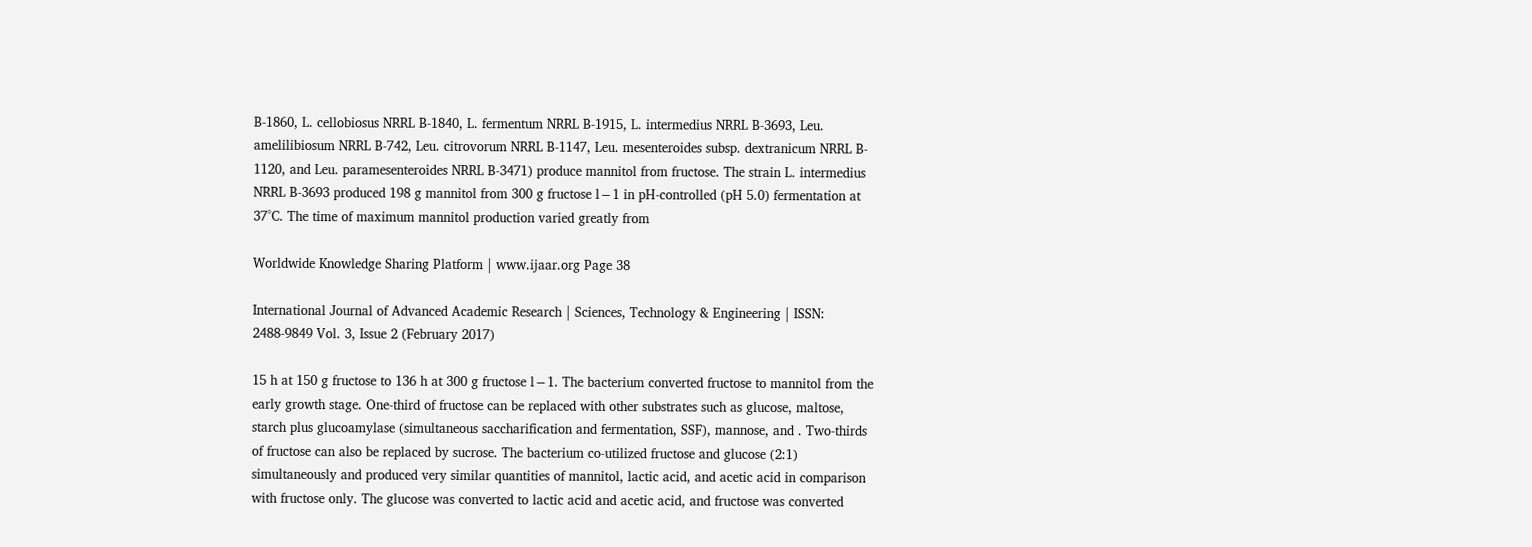B-1860, L. cellobiosus NRRL B-1840, L. fermentum NRRL B-1915, L. intermedius NRRL B-3693, Leu. amelilibiosum NRRL B-742, Leu. citrovorum NRRL B-1147, Leu. mesenteroides subsp. dextranicum NRRL B- 1120, and Leu. paramesenteroides NRRL B-3471) produce mannitol from fructose. The strain L. intermedius NRRL B-3693 produced 198 g mannitol from 300 g fructose l−1 in pH-controlled (pH 5.0) fermentation at 37°C. The time of maximum mannitol production varied greatly from

Worldwide Knowledge Sharing Platform | www.ijaar.org Page 38

International Journal of Advanced Academic Research | Sciences, Technology & Engineering | ISSN: 2488-9849 Vol. 3, Issue 2 (February 2017)

15 h at 150 g fructose to 136 h at 300 g fructose l−1. The bacterium converted fructose to mannitol from the early growth stage. One-third of fructose can be replaced with other substrates such as glucose, maltose, starch plus glucoamylase (simultaneous saccharification and fermentation, SSF), mannose, and . Two-thirds of fructose can also be replaced by sucrose. The bacterium co-utilized fructose and glucose (2:1) simultaneously and produced very similar quantities of mannitol, lactic acid, and acetic acid in comparison with fructose only. The glucose was converted to lactic acid and acetic acid, and fructose was converted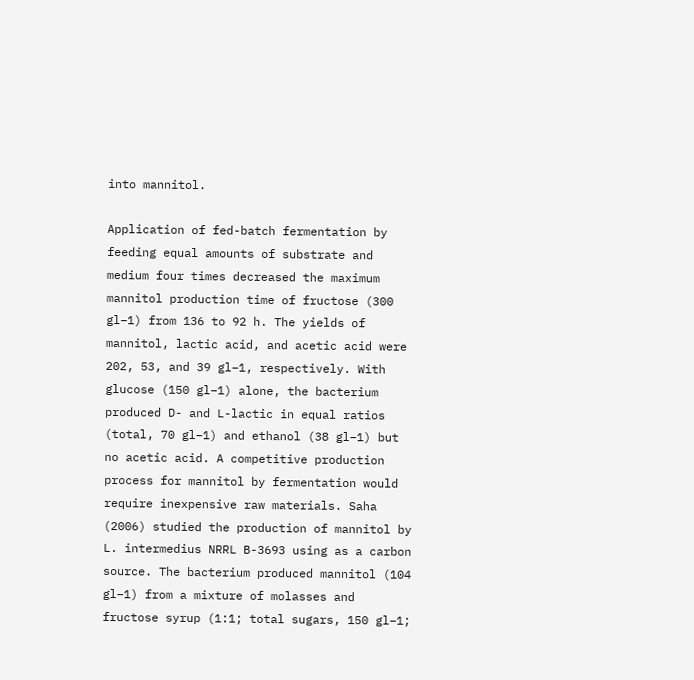into mannitol.

Application of fed-batch fermentation by feeding equal amounts of substrate and medium four times decreased the maximum mannitol production time of fructose (300 gl−1) from 136 to 92 h. The yields of mannitol, lactic acid, and acetic acid were 202, 53, and 39 gl−1, respectively. With glucose (150 gl−1) alone, the bacterium produced D- and L-lactic in equal ratios (total, 70 gl−1) and ethanol (38 gl−1) but no acetic acid. A competitive production process for mannitol by fermentation would require inexpensive raw materials. Saha (2006) studied the production of mannitol by L. intermedius NRRL B-3693 using as a carbon source. The bacterium produced mannitol (104 gl−1) from a mixture of molasses and fructose syrup (1:1; total sugars, 150 gl−1;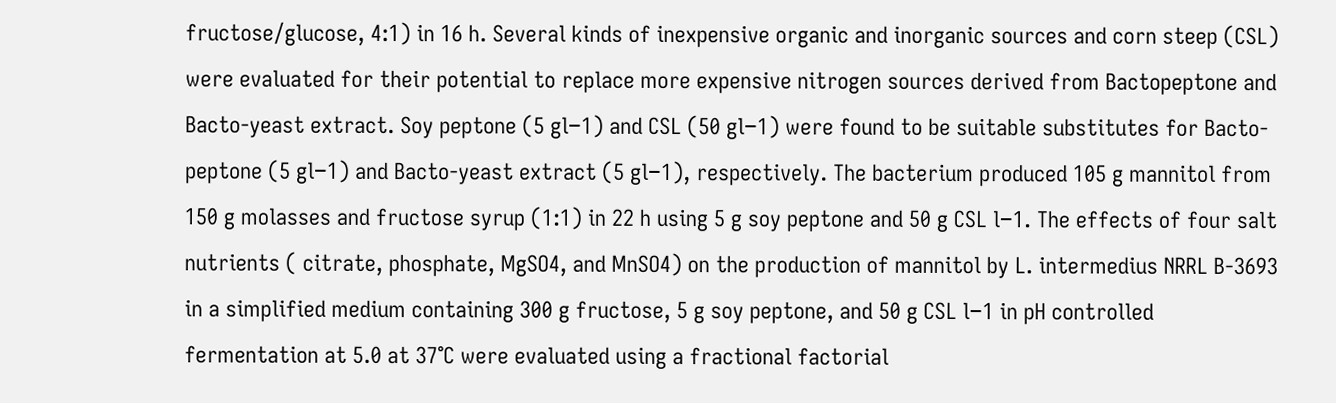fructose/glucose, 4:1) in 16 h. Several kinds of inexpensive organic and inorganic sources and corn steep (CSL) were evaluated for their potential to replace more expensive nitrogen sources derived from Bactopeptone and Bacto-yeast extract. Soy peptone (5 gl−1) and CSL (50 gl−1) were found to be suitable substitutes for Bacto-peptone (5 gl−1) and Bacto-yeast extract (5 gl−1), respectively. The bacterium produced 105 g mannitol from 150 g molasses and fructose syrup (1:1) in 22 h using 5 g soy peptone and 50 g CSL l−1. The effects of four salt nutrients ( citrate, phosphate, MgSO4, and MnSO4) on the production of mannitol by L. intermedius NRRL B-3693 in a simplified medium containing 300 g fructose, 5 g soy peptone, and 50 g CSL l−1 in pH controlled fermentation at 5.0 at 37°C were evaluated using a fractional factorial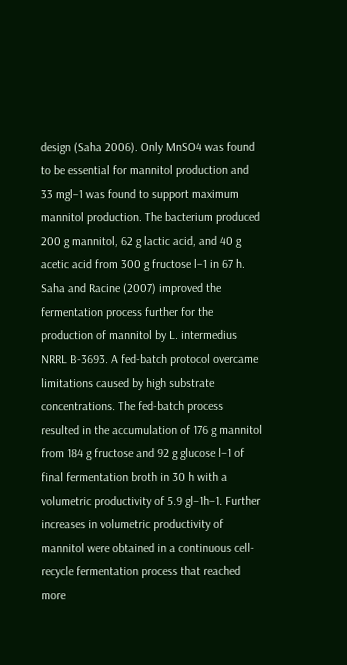design (Saha 2006). Only MnSO4 was found to be essential for mannitol production and 33 mgl−1 was found to support maximum mannitol production. The bacterium produced 200 g mannitol, 62 g lactic acid, and 40 g acetic acid from 300 g fructose l−1 in 67 h. Saha and Racine (2007) improved the fermentation process further for the production of mannitol by L. intermedius NRRL B-3693. A fed-batch protocol overcame limitations caused by high substrate concentrations. The fed-batch process resulted in the accumulation of 176 g mannitol from 184 g fructose and 92 g glucose l−1 of final fermentation broth in 30 h with a volumetric productivity of 5.9 gl−1h−1. Further increases in volumetric productivity of mannitol were obtained in a continuous cell-recycle fermentation process that reached more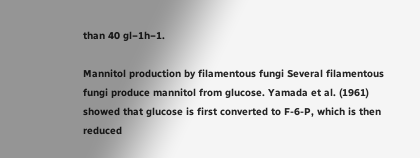than 40 gl−1h−1.

Mannitol production by filamentous fungi Several filamentous fungi produce mannitol from glucose. Yamada et al. (1961) showed that glucose is first converted to F-6-P, which is then reduced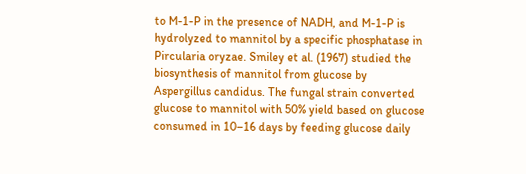to M-1-P in the presence of NADH, and M-1-P is hydrolyzed to mannitol by a specific phosphatase in Pircularia oryzae. Smiley et al. (1967) studied the biosynthesis of mannitol from glucose by Aspergillus candidus. The fungal strain converted glucose to mannitol with 50% yield based on glucose consumed in 10–16 days by feeding glucose daily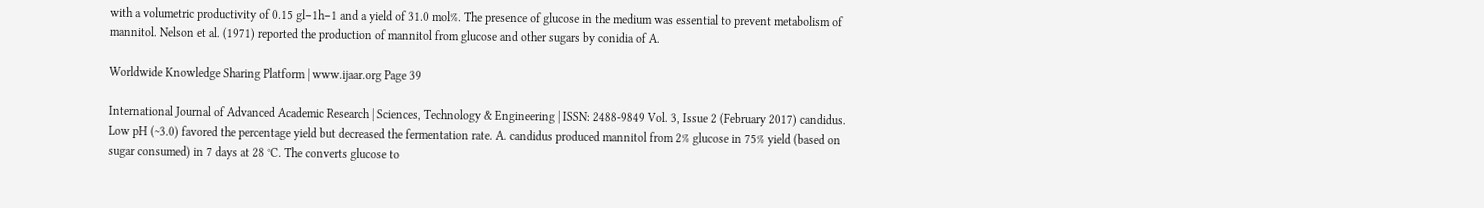with a volumetric productivity of 0.15 gl−1h−1 and a yield of 31.0 mol%. The presence of glucose in the medium was essential to prevent metabolism of mannitol. Nelson et al. (1971) reported the production of mannitol from glucose and other sugars by conidia of A.

Worldwide Knowledge Sharing Platform | www.ijaar.org Page 39

International Journal of Advanced Academic Research | Sciences, Technology & Engineering | ISSN: 2488-9849 Vol. 3, Issue 2 (February 2017) candidus. Low pH (~3.0) favored the percentage yield but decreased the fermentation rate. A. candidus produced mannitol from 2% glucose in 75% yield (based on sugar consumed) in 7 days at 28 °C. The converts glucose to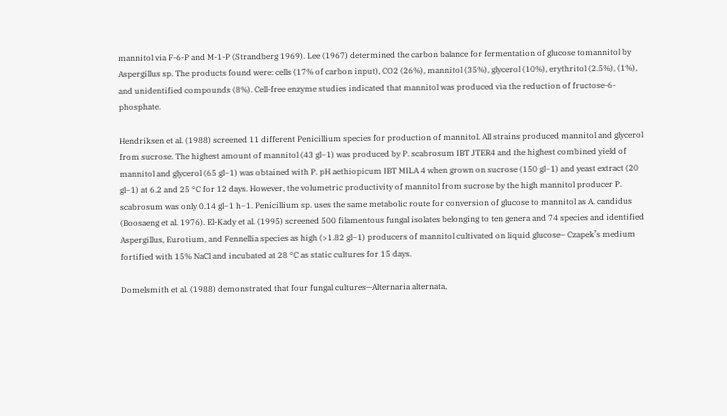mannitol via F-6-P and M-1-P (Strandberg 1969). Lee (1967) determined the carbon balance for fermentation of glucose tomannitol by Aspergillus sp. The products found were: cells (17% of carbon input), CO2 (26%), mannitol (35%), glycerol (10%), erythritol (2.5%), (1%), and unidentified compounds (8%). Cell-free enzyme studies indicated that mannitol was produced via the reduction of fructose-6-phosphate.

Hendriksen et al. (1988) screened 11 different Penicillium species for production of mannitol. All strains produced mannitol and glycerol from sucrose. The highest amount of mannitol (43 gl−1) was produced by P. scabrosum IBT JTER4 and the highest combined yield of mannitol and glycerol (65 gl−1) was obtained with P. pH aethiopicum IBT MILA 4 when grown on sucrose (150 gl−1) and yeast extract (20 gl−1) at 6.2 and 25 °C for 12 days. However, the volumetric productivity of mannitol from sucrose by the high mannitol producer P. scabrosum was only 0.14 gl−1 h−1. Penicillium sp. uses the same metabolic route for conversion of glucose to mannitol as A. candidus (Boosaeng et al. 1976). El-Kady et al. (1995) screened 500 filamentous fungal isolates belonging to ten genera and 74 species and identified Aspergillus, Eurotium, and Fennellia species as high (>1.82 gl−1) producers of mannitol cultivated on liquid glucose– Czapek’s medium fortified with 15% NaCl and incubated at 28 °C as static cultures for 15 days.

Domelsmith et al. (1988) demonstrated that four fungal cultures—Alternaria alternata,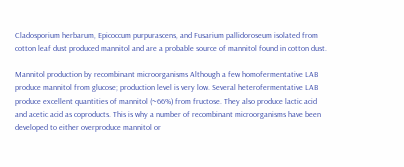Cladosporium herbarum, Epicoccum purpurascens, and Fusarium pallidoroseum isolated from cotton leaf dust produced mannitol and are a probable source of mannitol found in cotton dust.

Mannitol production by recombinant microorganisms Although a few homofermentative LAB produce mannitol from glucose; production level is very low. Several heterofermentative LAB produce excellent quantities of mannitol (~66%) from fructose. They also produce lactic acid and acetic acid as coproducts. This is why a number of recombinant microorganisms have been developed to either overproduce mannitol or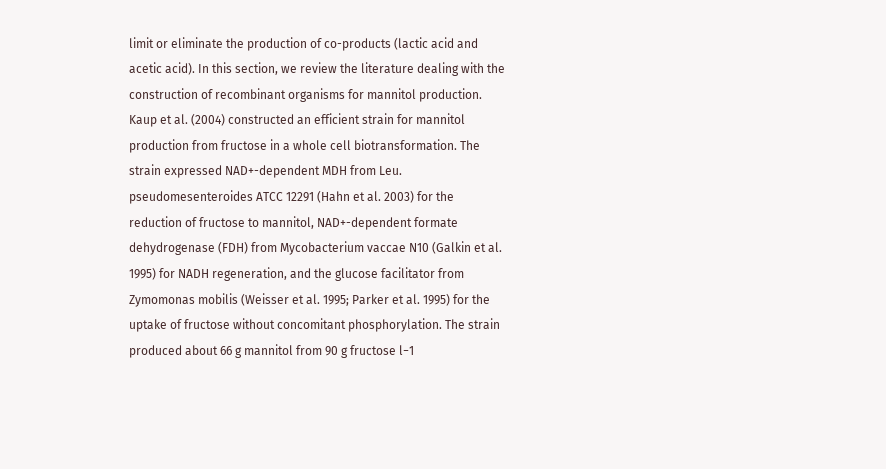limit or eliminate the production of co-products (lactic acid and acetic acid). In this section, we review the literature dealing with the construction of recombinant organisms for mannitol production. Kaup et al. (2004) constructed an efficient strain for mannitol production from fructose in a whole cell biotransformation. The strain expressed NAD+-dependent MDH from Leu. pseudomesenteroides ATCC 12291 (Hahn et al. 2003) for the reduction of fructose to mannitol, NAD+-dependent formate dehydrogenase (FDH) from Mycobacterium vaccae N10 (Galkin et al. 1995) for NADH regeneration, and the glucose facilitator from Zymomonas mobilis (Weisser et al. 1995; Parker et al. 1995) for the uptake of fructose without concomitant phosphorylation. The strain produced about 66 g mannitol from 90 g fructose l−1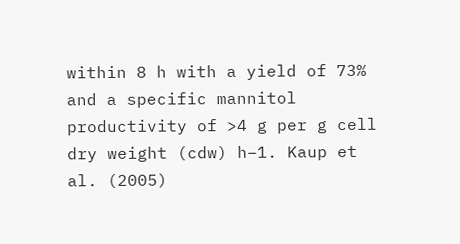within 8 h with a yield of 73% and a specific mannitol productivity of >4 g per g cell dry weight (cdw) h−1. Kaup et al. (2005)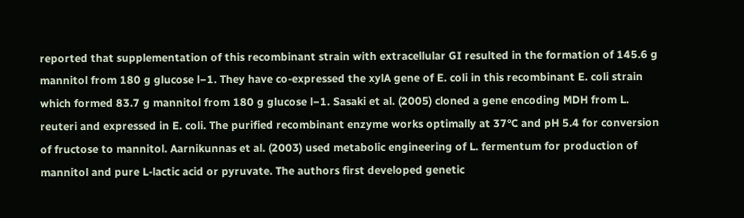reported that supplementation of this recombinant strain with extracellular GI resulted in the formation of 145.6 g mannitol from 180 g glucose l−1. They have co-expressed the xylA gene of E. coli in this recombinant E. coli strain which formed 83.7 g mannitol from 180 g glucose l−1. Sasaki et al. (2005) cloned a gene encoding MDH from L. reuteri and expressed in E. coli. The purified recombinant enzyme works optimally at 37°C and pH 5.4 for conversion of fructose to mannitol. Aarnikunnas et al. (2003) used metabolic engineering of L. fermentum for production of mannitol and pure L-lactic acid or pyruvate. The authors first developed genetic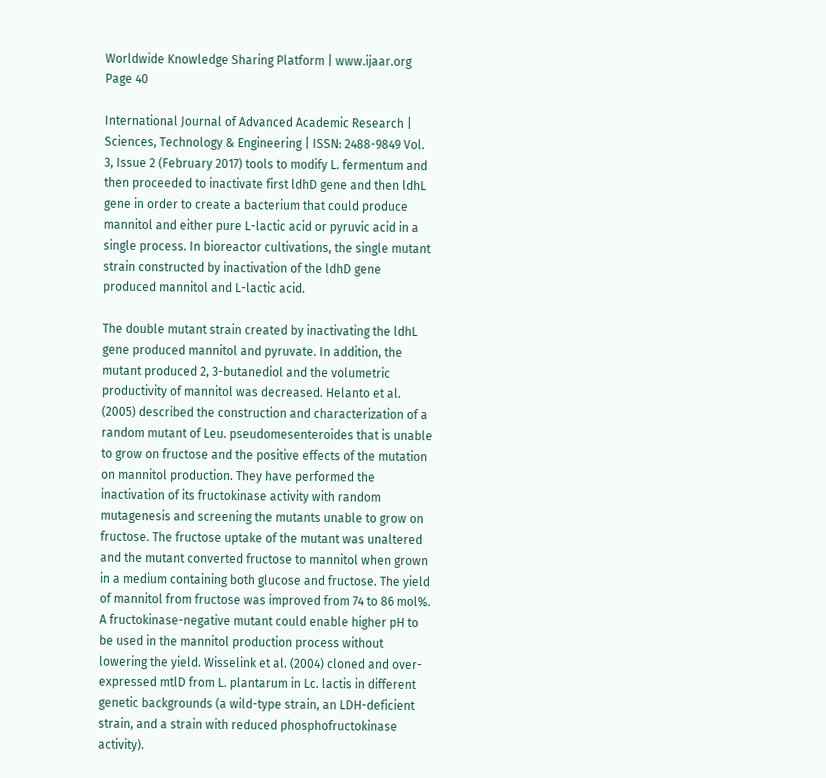Worldwide Knowledge Sharing Platform | www.ijaar.org Page 40

International Journal of Advanced Academic Research | Sciences, Technology & Engineering | ISSN: 2488-9849 Vol. 3, Issue 2 (February 2017) tools to modify L. fermentum and then proceeded to inactivate first ldhD gene and then ldhL gene in order to create a bacterium that could produce mannitol and either pure L-lactic acid or pyruvic acid in a single process. In bioreactor cultivations, the single mutant strain constructed by inactivation of the ldhD gene produced mannitol and L-lactic acid.

The double mutant strain created by inactivating the ldhL gene produced mannitol and pyruvate. In addition, the mutant produced 2, 3-butanediol and the volumetric productivity of mannitol was decreased. Helanto et al. (2005) described the construction and characterization of a random mutant of Leu. pseudomesenteroides that is unable to grow on fructose and the positive effects of the mutation on mannitol production. They have performed the inactivation of its fructokinase activity with random mutagenesis and screening the mutants unable to grow on fructose. The fructose uptake of the mutant was unaltered and the mutant converted fructose to mannitol when grown in a medium containing both glucose and fructose. The yield of mannitol from fructose was improved from 74 to 86 mol%. A fructokinase-negative mutant could enable higher pH to be used in the mannitol production process without lowering the yield. Wisselink et al. (2004) cloned and over-expressed mtlD from L. plantarum in Lc. lactis in different genetic backgrounds (a wild-type strain, an LDH-deficient strain, and a strain with reduced phosphofructokinase activity).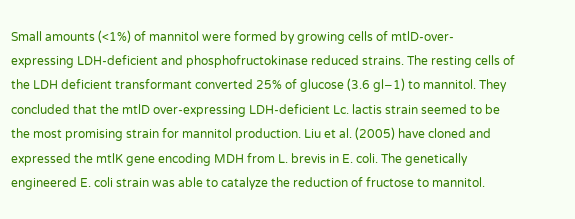Small amounts (<1%) of mannitol were formed by growing cells of mtlD-over- expressing LDH-deficient and phosphofructokinase reduced strains. The resting cells of the LDH deficient transformant converted 25% of glucose (3.6 gl−1) to mannitol. They concluded that the mtlD over-expressing LDH-deficient Lc. lactis strain seemed to be the most promising strain for mannitol production. Liu et al. (2005) have cloned and expressed the mtlK gene encoding MDH from L. brevis in E. coli. The genetically engineered E. coli strain was able to catalyze the reduction of fructose to mannitol.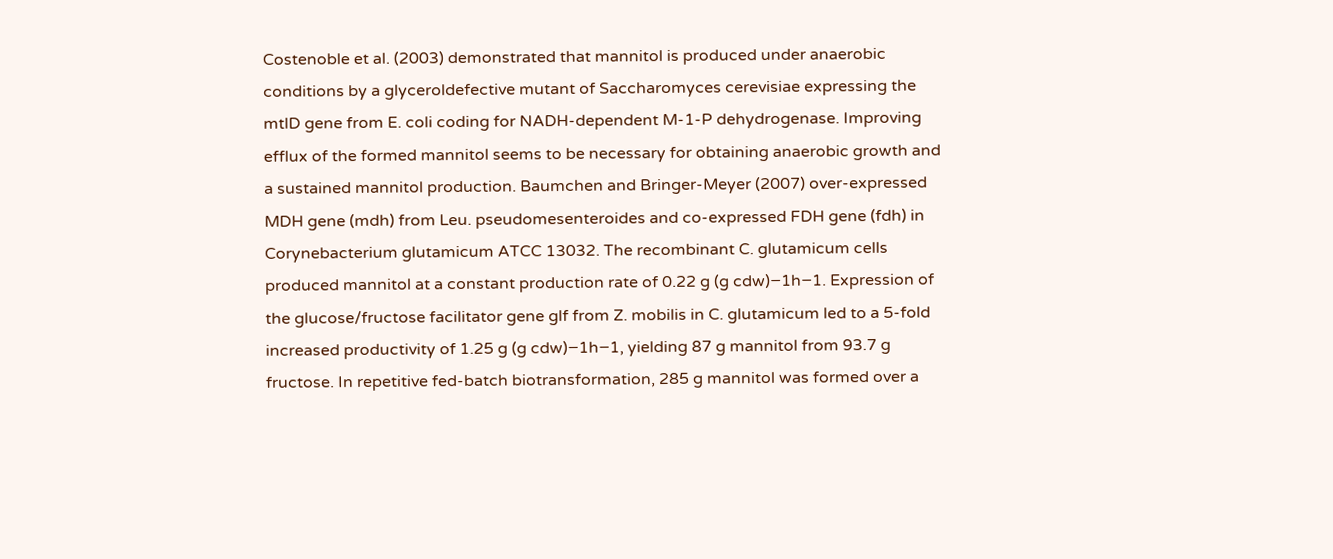Costenoble et al. (2003) demonstrated that mannitol is produced under anaerobic conditions by a glyceroldefective mutant of Saccharomyces cerevisiae expressing the mtlD gene from E. coli coding for NADH-dependent M-1-P dehydrogenase. Improving efflux of the formed mannitol seems to be necessary for obtaining anaerobic growth and a sustained mannitol production. Baumchen and Bringer-Meyer (2007) over-expressed MDH gene (mdh) from Leu. pseudomesenteroides and co-expressed FDH gene (fdh) in Corynebacterium glutamicum ATCC 13032. The recombinant C. glutamicum cells produced mannitol at a constant production rate of 0.22 g (g cdw)−1h−1. Expression of the glucose/fructose facilitator gene glf from Z. mobilis in C. glutamicum led to a 5-fold increased productivity of 1.25 g (g cdw)−1h−1, yielding 87 g mannitol from 93.7 g fructose. In repetitive fed-batch biotransformation, 285 g mannitol was formed over a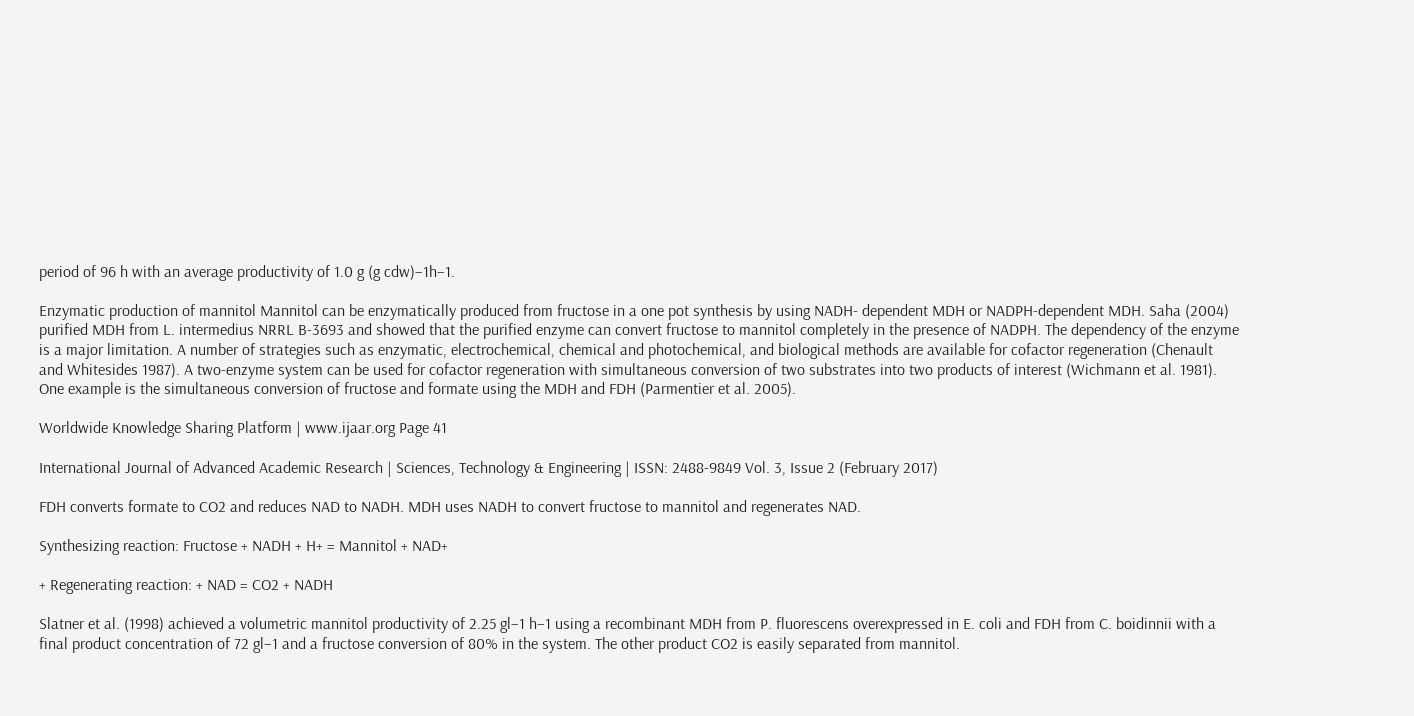period of 96 h with an average productivity of 1.0 g (g cdw)−1h−1.

Enzymatic production of mannitol Mannitol can be enzymatically produced from fructose in a one pot synthesis by using NADH- dependent MDH or NADPH-dependent MDH. Saha (2004) purified MDH from L. intermedius NRRL B-3693 and showed that the purified enzyme can convert fructose to mannitol completely in the presence of NADPH. The dependency of the enzyme is a major limitation. A number of strategies such as enzymatic, electrochemical, chemical and photochemical, and biological methods are available for cofactor regeneration (Chenault and Whitesides 1987). A two-enzyme system can be used for cofactor regeneration with simultaneous conversion of two substrates into two products of interest (Wichmann et al. 1981). One example is the simultaneous conversion of fructose and formate using the MDH and FDH (Parmentier et al. 2005).

Worldwide Knowledge Sharing Platform | www.ijaar.org Page 41

International Journal of Advanced Academic Research | Sciences, Technology & Engineering | ISSN: 2488-9849 Vol. 3, Issue 2 (February 2017)

FDH converts formate to CO2 and reduces NAD to NADH. MDH uses NADH to convert fructose to mannitol and regenerates NAD.

Synthesizing reaction: Fructose + NADH + H+ = Mannitol + NAD+

+ Regenerating reaction: + NAD = CO2 + NADH

Slatner et al. (1998) achieved a volumetric mannitol productivity of 2.25 gl−1 h−1 using a recombinant MDH from P. fluorescens overexpressed in E. coli and FDH from C. boidinnii with a final product concentration of 72 gl−1 and a fructose conversion of 80% in the system. The other product CO2 is easily separated from mannitol.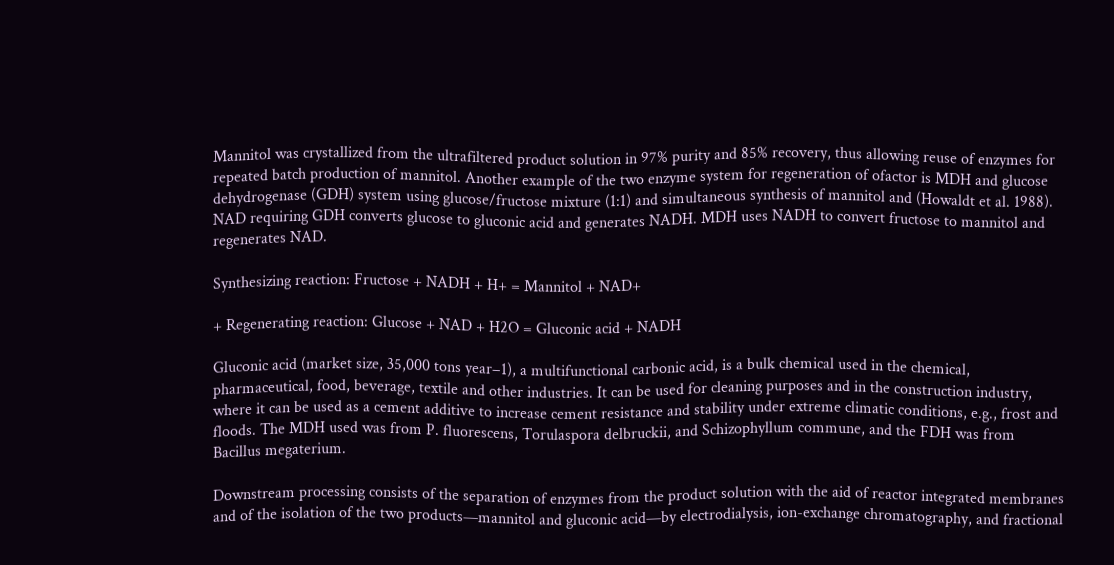Mannitol was crystallized from the ultrafiltered product solution in 97% purity and 85% recovery, thus allowing reuse of enzymes for repeated batch production of mannitol. Another example of the two enzyme system for regeneration of ofactor is MDH and glucose dehydrogenase (GDH) system using glucose/fructose mixture (1:1) and simultaneous synthesis of mannitol and (Howaldt et al. 1988). NAD requiring GDH converts glucose to gluconic acid and generates NADH. MDH uses NADH to convert fructose to mannitol and regenerates NAD.

Synthesizing reaction: Fructose + NADH + H+ = Mannitol + NAD+

+ Regenerating reaction: Glucose + NAD + H2O = Gluconic acid + NADH

Gluconic acid (market size, 35,000 tons year−1), a multifunctional carbonic acid, is a bulk chemical used in the chemical, pharmaceutical, food, beverage, textile and other industries. It can be used for cleaning purposes and in the construction industry, where it can be used as a cement additive to increase cement resistance and stability under extreme climatic conditions, e.g., frost and floods. The MDH used was from P. fluorescens, Torulaspora delbruckii, and Schizophyllum commune, and the FDH was from Bacillus megaterium.

Downstream processing consists of the separation of enzymes from the product solution with the aid of reactor integrated membranes and of the isolation of the two products—mannitol and gluconic acid—by electrodialysis, ion-exchange chromatography, and fractional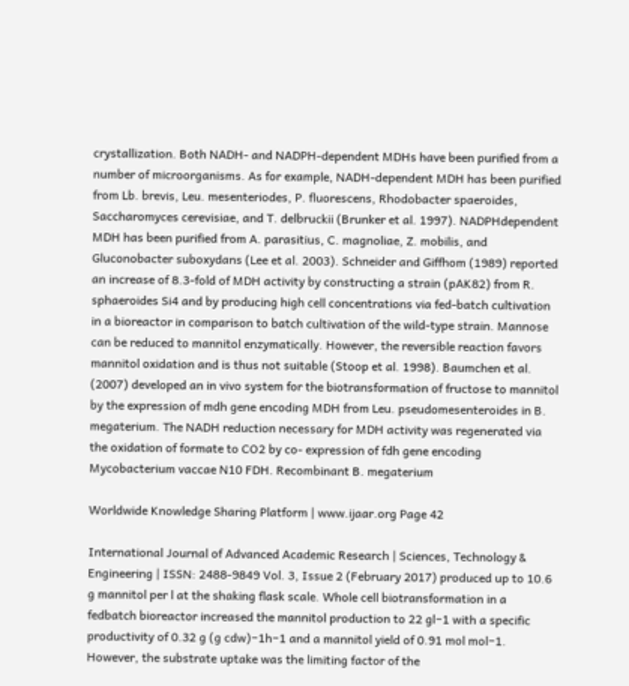crystallization. Both NADH- and NADPH-dependent MDHs have been purified from a number of microorganisms. As for example, NADH-dependent MDH has been purified from Lb. brevis, Leu. mesenteriodes, P. fluorescens, Rhodobacter spaeroides, Saccharomyces cerevisiae, and T. delbruckii (Brunker et al. 1997). NADPHdependent MDH has been purified from A. parasitius, C. magnoliae, Z. mobilis, and Gluconobacter suboxydans (Lee et al. 2003). Schneider and Giffhom (1989) reported an increase of 8.3-fold of MDH activity by constructing a strain (pAK82) from R. sphaeroides Si4 and by producing high cell concentrations via fed-batch cultivation in a bioreactor in comparison to batch cultivation of the wild-type strain. Mannose can be reduced to mannitol enzymatically. However, the reversible reaction favors mannitol oxidation and is thus not suitable (Stoop et al. 1998). Baumchen et al. (2007) developed an in vivo system for the biotransformation of fructose to mannitol by the expression of mdh gene encoding MDH from Leu. pseudomesenteroides in B. megaterium. The NADH reduction necessary for MDH activity was regenerated via the oxidation of formate to CO2 by co- expression of fdh gene encoding Mycobacterium vaccae N10 FDH. Recombinant B. megaterium

Worldwide Knowledge Sharing Platform | www.ijaar.org Page 42

International Journal of Advanced Academic Research | Sciences, Technology & Engineering | ISSN: 2488-9849 Vol. 3, Issue 2 (February 2017) produced up to 10.6 g mannitol per l at the shaking flask scale. Whole cell biotransformation in a fedbatch bioreactor increased the mannitol production to 22 gl−1 with a specific productivity of 0.32 g (g cdw)−1h−1 and a mannitol yield of 0.91 mol mol−1. However, the substrate uptake was the limiting factor of the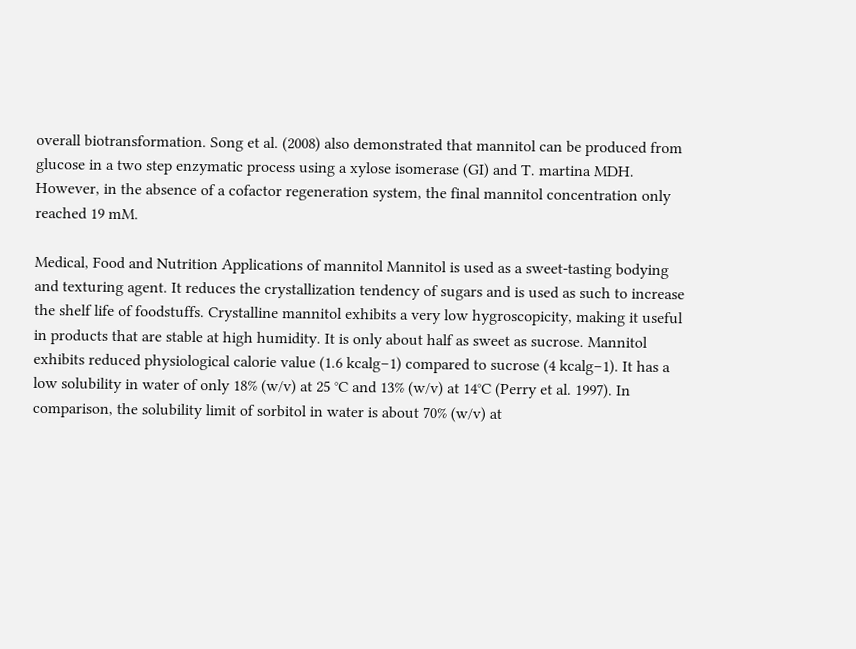overall biotransformation. Song et al. (2008) also demonstrated that mannitol can be produced from glucose in a two step enzymatic process using a xylose isomerase (GI) and T. martina MDH. However, in the absence of a cofactor regeneration system, the final mannitol concentration only reached 19 mM.

Medical, Food and Nutrition Applications of mannitol Mannitol is used as a sweet-tasting bodying and texturing agent. It reduces the crystallization tendency of sugars and is used as such to increase the shelf life of foodstuffs. Crystalline mannitol exhibits a very low hygroscopicity, making it useful in products that are stable at high humidity. It is only about half as sweet as sucrose. Mannitol exhibits reduced physiological calorie value (1.6 kcalg−1) compared to sucrose (4 kcalg−1). It has a low solubility in water of only 18% (w/v) at 25 °C and 13% (w/v) at 14°C (Perry et al. 1997). In comparison, the solubility limit of sorbitol in water is about 70% (w/v) at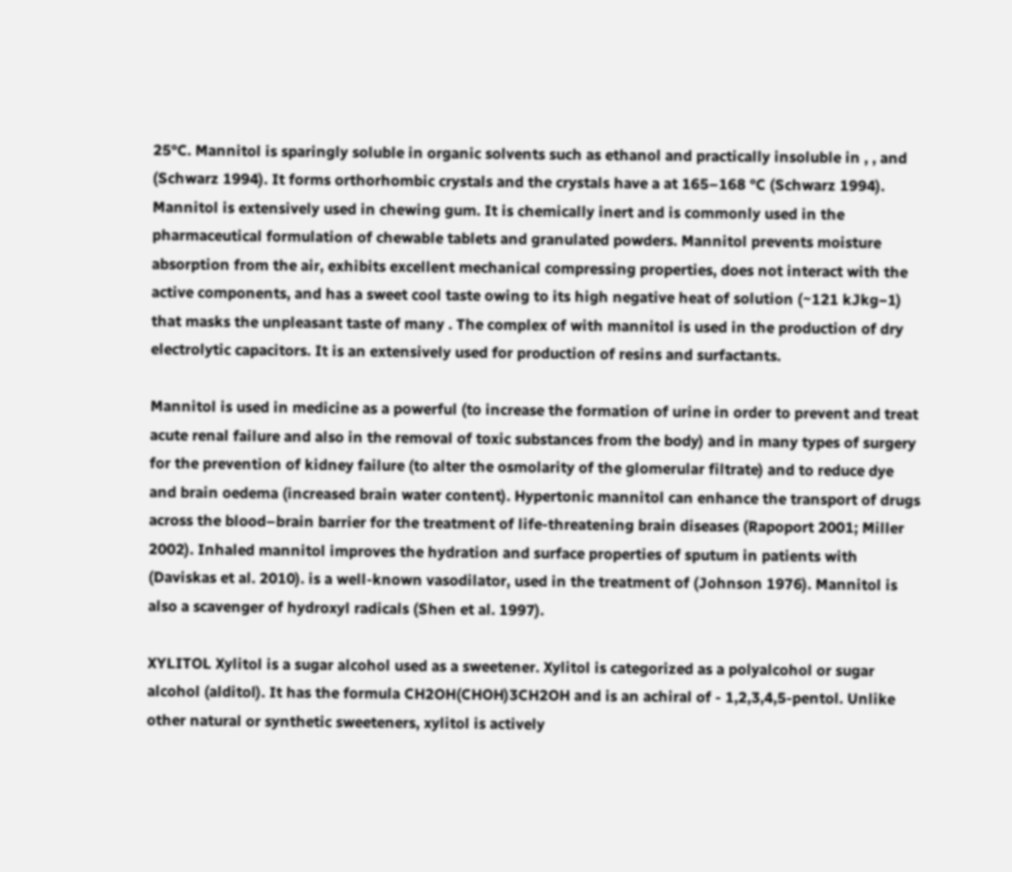25°C. Mannitol is sparingly soluble in organic solvents such as ethanol and practically insoluble in , , and (Schwarz 1994). It forms orthorhombic crystals and the crystals have a at 165–168 °C (Schwarz 1994). Mannitol is extensively used in chewing gum. It is chemically inert and is commonly used in the pharmaceutical formulation of chewable tablets and granulated powders. Mannitol prevents moisture absorption from the air, exhibits excellent mechanical compressing properties, does not interact with the active components, and has a sweet cool taste owing to its high negative heat of solution (~121 kJkg−1) that masks the unpleasant taste of many . The complex of with mannitol is used in the production of dry electrolytic capacitors. It is an extensively used for production of resins and surfactants.

Mannitol is used in medicine as a powerful (to increase the formation of urine in order to prevent and treat acute renal failure and also in the removal of toxic substances from the body) and in many types of surgery for the prevention of kidney failure (to alter the osmolarity of the glomerular filtrate) and to reduce dye and brain oedema (increased brain water content). Hypertonic mannitol can enhance the transport of drugs across the blood–brain barrier for the treatment of life-threatening brain diseases (Rapoport 2001; Miller 2002). Inhaled mannitol improves the hydration and surface properties of sputum in patients with (Daviskas et al. 2010). is a well-known vasodilator, used in the treatment of (Johnson 1976). Mannitol is also a scavenger of hydroxyl radicals (Shen et al. 1997).

XYLITOL Xylitol is a sugar alcohol used as a sweetener. Xylitol is categorized as a polyalcohol or sugar alcohol (alditol). It has the formula CH2OH(CHOH)3CH2OH and is an achiral of - 1,2,3,4,5-pentol. Unlike other natural or synthetic sweeteners, xylitol is actively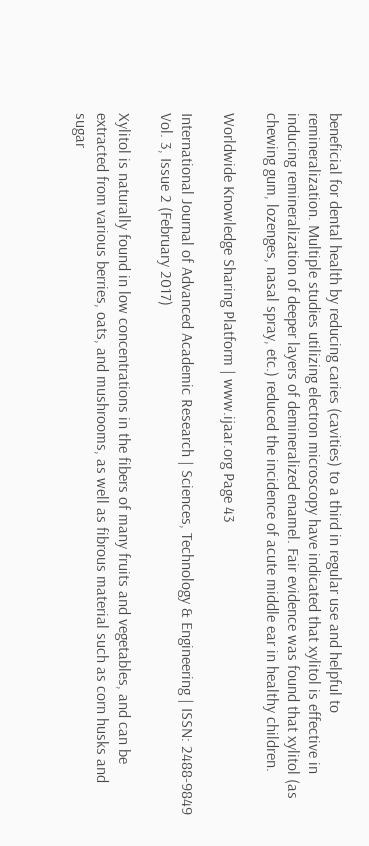beneficial for dental health by reducing caries (cavities) to a third in regular use and helpful to remineralization. Multiple studies utilizing electron microscopy have indicated that xylitol is effective in inducing remineralization of deeper layers of demineralized enamel. Fair evidence was found that xylitol (as chewing gum, lozenges, nasal spray, etc.) reduced the incidence of acute middle ear in healthy children.

Worldwide Knowledge Sharing Platform | www.ijaar.org Page 43

International Journal of Advanced Academic Research | Sciences, Technology & Engineering | ISSN: 2488-9849 Vol. 3, Issue 2 (February 2017)

Xylitol is naturally found in low concentrations in the fibers of many fruits and vegetables, and can be extracted from various berries, oats, and mushrooms, as well as fibrous material such as corn husks and sugar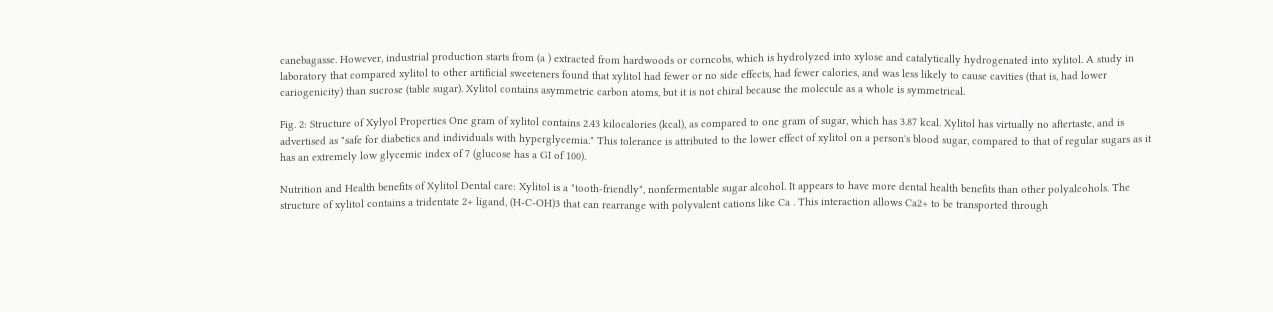canebagasse. However, industrial production starts from (a ) extracted from hardwoods or corncobs, which is hydrolyzed into xylose and catalytically hydrogenated into xylitol. A study in laboratory that compared xylitol to other artificial sweeteners found that xylitol had fewer or no side effects, had fewer calories, and was less likely to cause cavities (that is, had lower cariogenicity) than sucrose (table sugar). Xylitol contains asymmetric carbon atoms, but it is not chiral because the molecule as a whole is symmetrical.

Fig. 2: Structure of Xylyol Properties One gram of xylitol contains 2.43 kilocalories (kcal), as compared to one gram of sugar, which has 3.87 kcal. Xylitol has virtually no aftertaste, and is advertised as "safe for diabetics and individuals with hyperglycemia." This tolerance is attributed to the lower effect of xylitol on a person's blood sugar, compared to that of regular sugars as it has an extremely low glycemic index of 7 (glucose has a GI of 100).

Nutrition and Health benefits of Xylitol Dental care: Xylitol is a "tooth-friendly", nonfermentable sugar alcohol. It appears to have more dental health benefits than other polyalcohols. The structure of xylitol contains a tridentate 2+ ligand, (H-C-OH)3 that can rearrange with polyvalent cations like Ca . This interaction allows Ca2+ to be transported through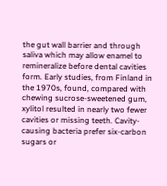the gut wall barrier and through saliva which may allow enamel to remineralize before dental cavities form. Early studies, from Finland in the 1970s, found, compared with chewing sucrose-sweetened gum, xylitol resulted in nearly two fewer cavities or missing teeth. Cavity- causing bacteria prefer six-carbon sugars or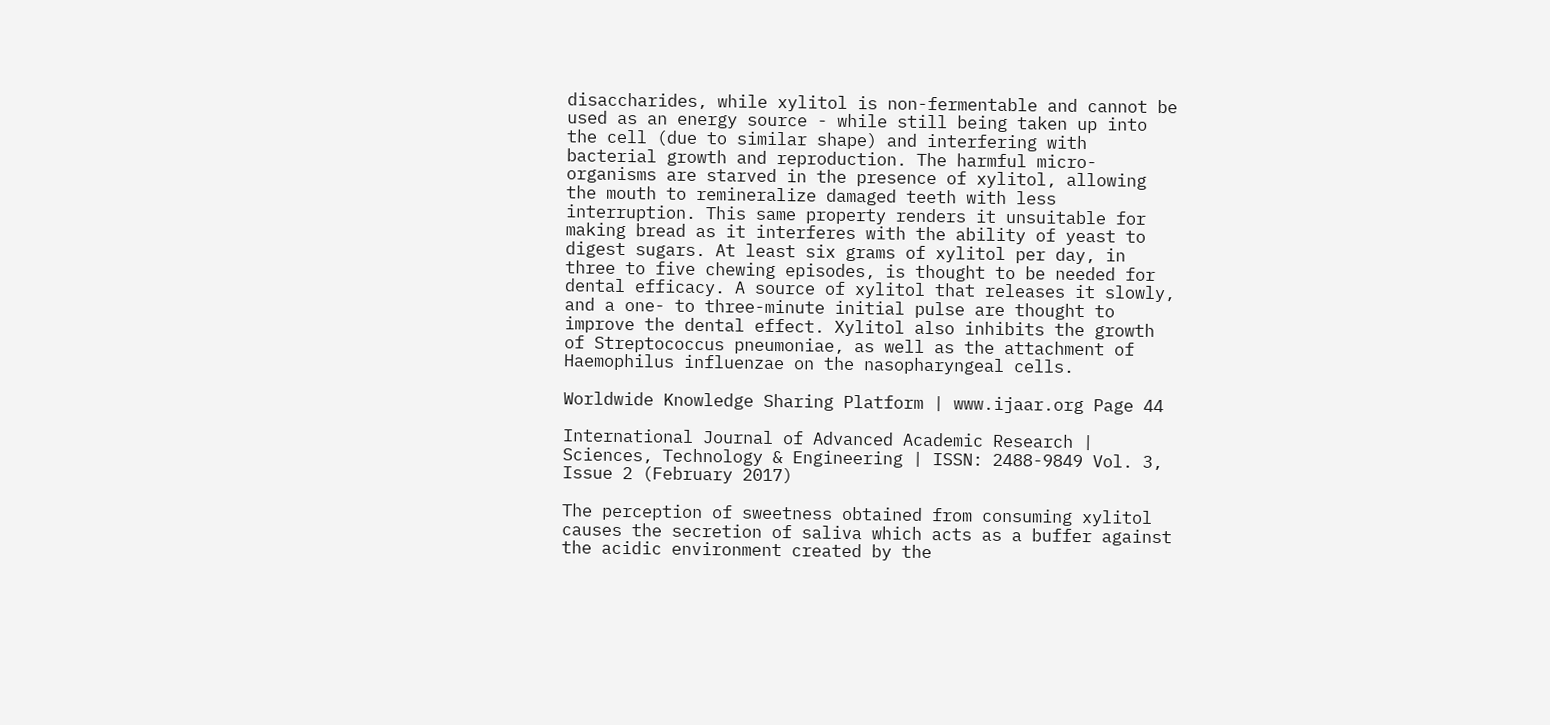disaccharides, while xylitol is non-fermentable and cannot be used as an energy source - while still being taken up into the cell (due to similar shape) and interfering with bacterial growth and reproduction. The harmful micro-organisms are starved in the presence of xylitol, allowing the mouth to remineralize damaged teeth with less interruption. This same property renders it unsuitable for making bread as it interferes with the ability of yeast to digest sugars. At least six grams of xylitol per day, in three to five chewing episodes, is thought to be needed for dental efficacy. A source of xylitol that releases it slowly, and a one- to three-minute initial pulse are thought to improve the dental effect. Xylitol also inhibits the growth of Streptococcus pneumoniae, as well as the attachment of Haemophilus influenzae on the nasopharyngeal cells.

Worldwide Knowledge Sharing Platform | www.ijaar.org Page 44

International Journal of Advanced Academic Research | Sciences, Technology & Engineering | ISSN: 2488-9849 Vol. 3, Issue 2 (February 2017)

The perception of sweetness obtained from consuming xylitol causes the secretion of saliva which acts as a buffer against the acidic environment created by the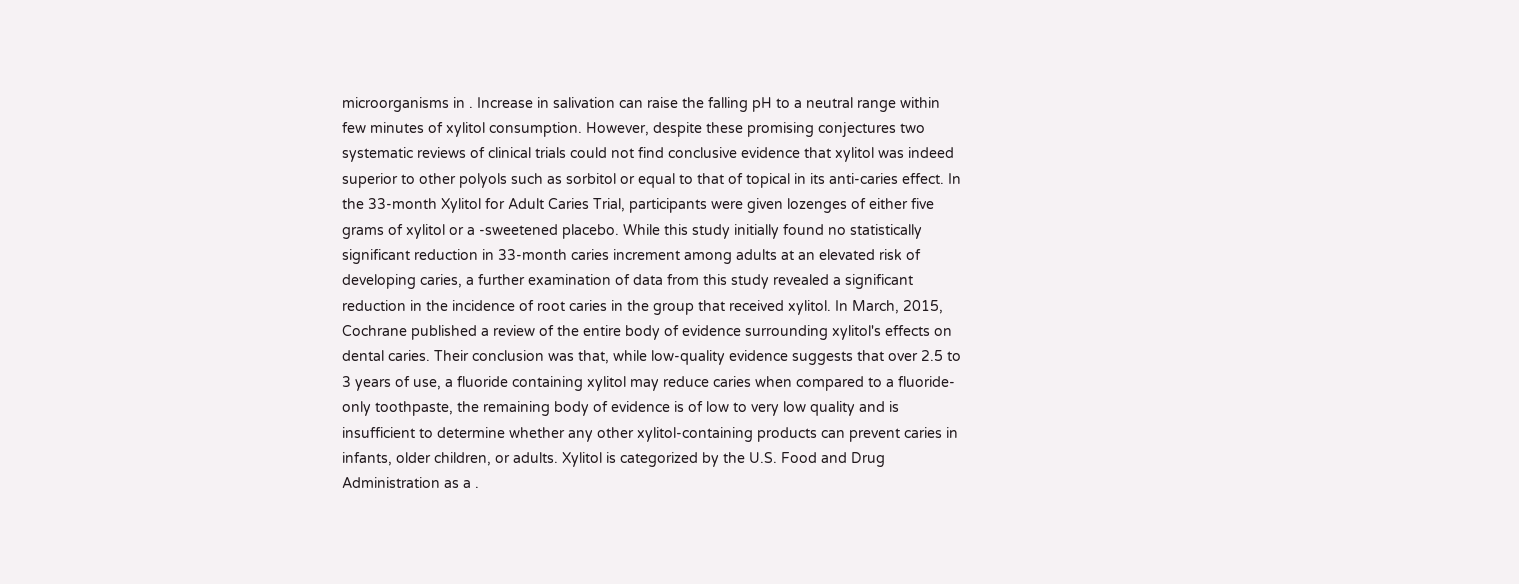microorganisms in . Increase in salivation can raise the falling pH to a neutral range within few minutes of xylitol consumption. However, despite these promising conjectures two systematic reviews of clinical trials could not find conclusive evidence that xylitol was indeed superior to other polyols such as sorbitol or equal to that of topical in its anti-caries effect. In the 33-month Xylitol for Adult Caries Trial, participants were given lozenges of either five grams of xylitol or a -sweetened placebo. While this study initially found no statistically significant reduction in 33-month caries increment among adults at an elevated risk of developing caries, a further examination of data from this study revealed a significant reduction in the incidence of root caries in the group that received xylitol. In March, 2015, Cochrane published a review of the entire body of evidence surrounding xylitol's effects on dental caries. Their conclusion was that, while low-quality evidence suggests that over 2.5 to 3 years of use, a fluoride containing xylitol may reduce caries when compared to a fluoride-only toothpaste, the remaining body of evidence is of low to very low quality and is insufficient to determine whether any other xylitol-containing products can prevent caries in infants, older children, or adults. Xylitol is categorized by the U.S. Food and Drug Administration as a .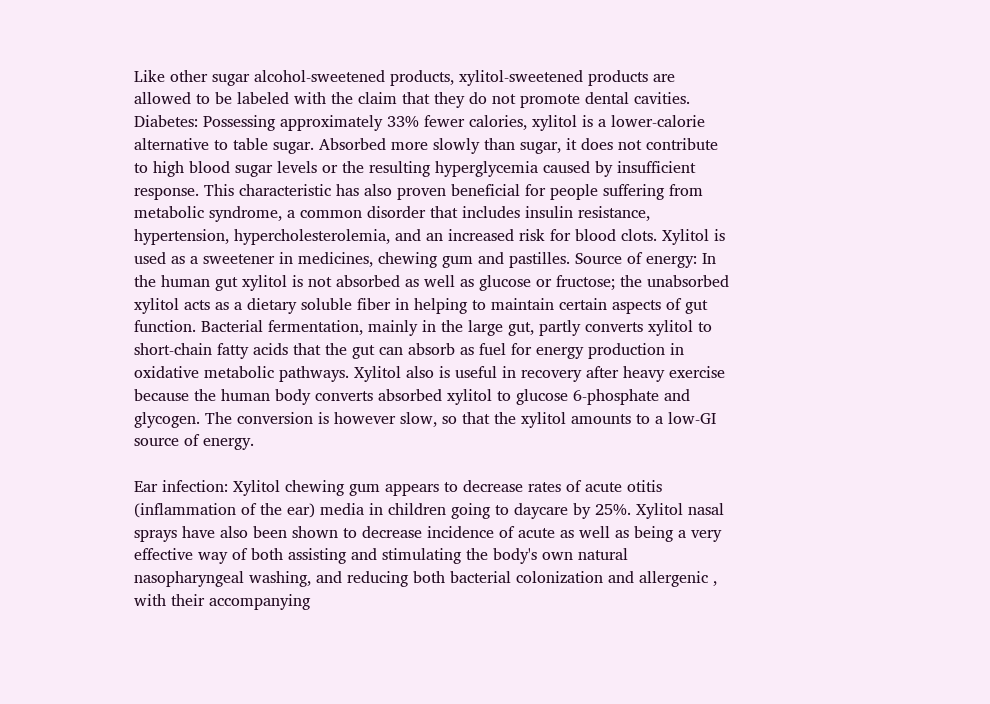Like other sugar alcohol-sweetened products, xylitol-sweetened products are allowed to be labeled with the claim that they do not promote dental cavities. Diabetes: Possessing approximately 33% fewer calories, xylitol is a lower-calorie alternative to table sugar. Absorbed more slowly than sugar, it does not contribute to high blood sugar levels or the resulting hyperglycemia caused by insufficient response. This characteristic has also proven beneficial for people suffering from metabolic syndrome, a common disorder that includes insulin resistance, hypertension, hypercholesterolemia, and an increased risk for blood clots. Xylitol is used as a sweetener in medicines, chewing gum and pastilles. Source of energy: In the human gut xylitol is not absorbed as well as glucose or fructose; the unabsorbed xylitol acts as a dietary soluble fiber in helping to maintain certain aspects of gut function. Bacterial fermentation, mainly in the large gut, partly converts xylitol to short-chain fatty acids that the gut can absorb as fuel for energy production in oxidative metabolic pathways. Xylitol also is useful in recovery after heavy exercise because the human body converts absorbed xylitol to glucose 6-phosphate and glycogen. The conversion is however slow, so that the xylitol amounts to a low-GI source of energy.

Ear infection: Xylitol chewing gum appears to decrease rates of acute otitis (inflammation of the ear) media in children going to daycare by 25%. Xylitol nasal sprays have also been shown to decrease incidence of acute as well as being a very effective way of both assisting and stimulating the body's own natural nasopharyngeal washing, and reducing both bacterial colonization and allergenic , with their accompanying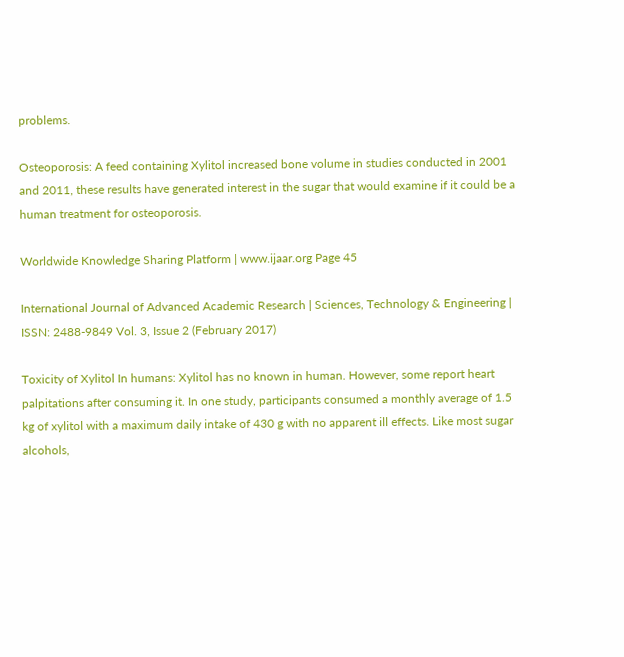problems.

Osteoporosis: A feed containing Xylitol increased bone volume in studies conducted in 2001 and 2011, these results have generated interest in the sugar that would examine if it could be a human treatment for osteoporosis.

Worldwide Knowledge Sharing Platform | www.ijaar.org Page 45

International Journal of Advanced Academic Research | Sciences, Technology & Engineering | ISSN: 2488-9849 Vol. 3, Issue 2 (February 2017)

Toxicity of Xylitol In humans: Xylitol has no known in human. However, some report heart palpitations after consuming it. In one study, participants consumed a monthly average of 1.5 kg of xylitol with a maximum daily intake of 430 g with no apparent ill effects. Like most sugar alcohols,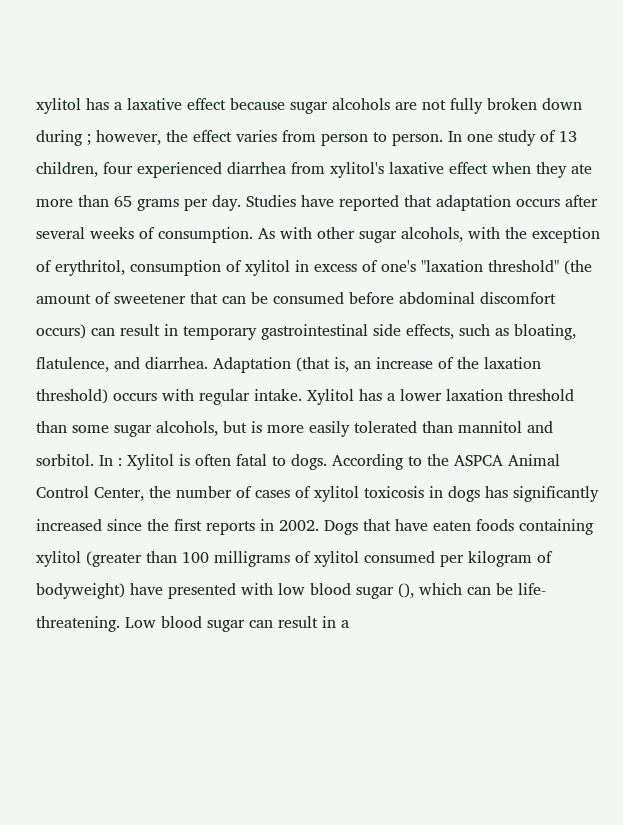xylitol has a laxative effect because sugar alcohols are not fully broken down during ; however, the effect varies from person to person. In one study of 13 children, four experienced diarrhea from xylitol's laxative effect when they ate more than 65 grams per day. Studies have reported that adaptation occurs after several weeks of consumption. As with other sugar alcohols, with the exception of erythritol, consumption of xylitol in excess of one's "laxation threshold" (the amount of sweetener that can be consumed before abdominal discomfort occurs) can result in temporary gastrointestinal side effects, such as bloating, flatulence, and diarrhea. Adaptation (that is, an increase of the laxation threshold) occurs with regular intake. Xylitol has a lower laxation threshold than some sugar alcohols, but is more easily tolerated than mannitol and sorbitol. In : Xylitol is often fatal to dogs. According to the ASPCA Animal Control Center, the number of cases of xylitol toxicosis in dogs has significantly increased since the first reports in 2002. Dogs that have eaten foods containing xylitol (greater than 100 milligrams of xylitol consumed per kilogram of bodyweight) have presented with low blood sugar (), which can be life-threatening. Low blood sugar can result in a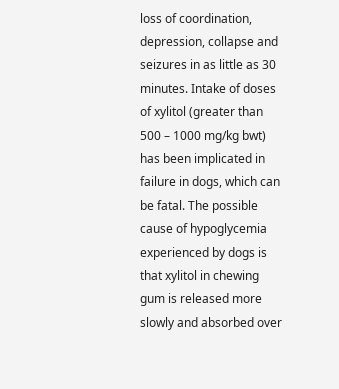loss of coordination, depression, collapse and seizures in as little as 30 minutes. Intake of doses of xylitol (greater than 500 – 1000 mg/kg bwt) has been implicated in failure in dogs, which can be fatal. The possible cause of hypoglycemia experienced by dogs is that xylitol in chewing gum is released more slowly and absorbed over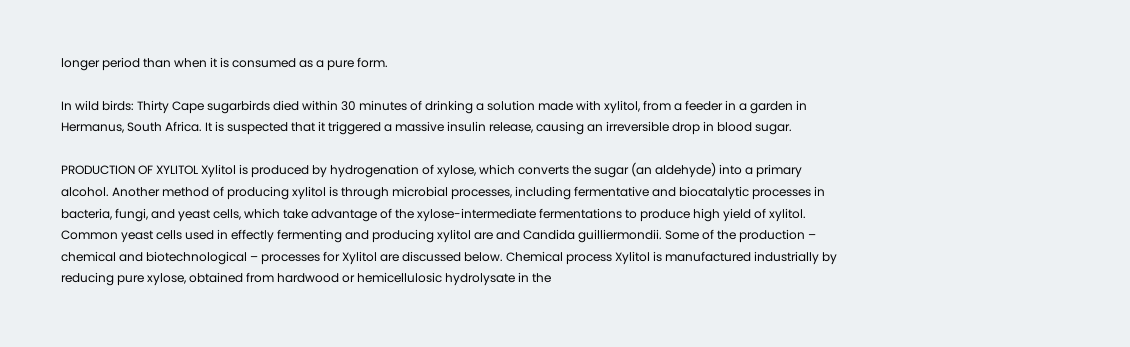longer period than when it is consumed as a pure form.

In wild birds: Thirty Cape sugarbirds died within 30 minutes of drinking a solution made with xylitol, from a feeder in a garden in Hermanus, South Africa. It is suspected that it triggered a massive insulin release, causing an irreversible drop in blood sugar.

PRODUCTION OF XYLITOL Xylitol is produced by hydrogenation of xylose, which converts the sugar (an aldehyde) into a primary alcohol. Another method of producing xylitol is through microbial processes, including fermentative and biocatalytic processes in bacteria, fungi, and yeast cells, which take advantage of the xylose-intermediate fermentations to produce high yield of xylitol. Common yeast cells used in effectly fermenting and producing xylitol are and Candida guilliermondii. Some of the production – chemical and biotechnological – processes for Xylitol are discussed below. Chemical process Xylitol is manufactured industrially by reducing pure xylose, obtained from hardwood or hemicellulosic hydrolysate in the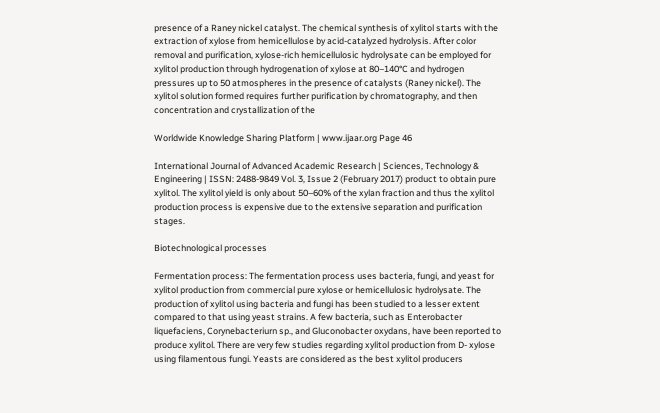presence of a Raney nickel catalyst. The chemical synthesis of xylitol starts with the extraction of xylose from hemicellulose by acid-catalyzed hydrolysis. After color removal and purification, xylose-rich hemicellulosic hydrolysate can be employed for xylitol production through hydrogenation of xylose at 80–140°C and hydrogen pressures up to 50 atmospheres in the presence of catalysts (Raney nickel). The xylitol solution formed requires further purification by chromatography, and then concentration and crystallization of the

Worldwide Knowledge Sharing Platform | www.ijaar.org Page 46

International Journal of Advanced Academic Research | Sciences, Technology & Engineering | ISSN: 2488-9849 Vol. 3, Issue 2 (February 2017) product to obtain pure xylitol. The xylitol yield is only about 50–60% of the xylan fraction and thus the xylitol production process is expensive due to the extensive separation and purification stages.

Biotechnological processes

Fermentation process: The fermentation process uses bacteria, fungi, and yeast for xylitol production from commercial pure xylose or hemicellulosic hydrolysate. The production of xylitol using bacteria and fungi has been studied to a lesser extent compared to that using yeast strains. A few bacteria, such as Enterobacter liquefaciens, Corynebacteriurn sp., and Gluconobacter oxydans, have been reported to produce xylitol. There are very few studies regarding xylitol production from D- xylose using filamentous fungi. Yeasts are considered as the best xylitol producers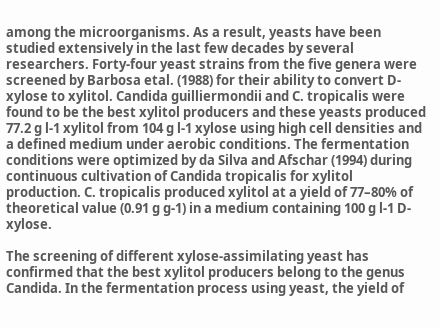among the microorganisms. As a result, yeasts have been studied extensively in the last few decades by several researchers. Forty-four yeast strains from the five genera were screened by Barbosa etal. (1988) for their ability to convert D-xylose to xylitol. Candida guilliermondii and C. tropicalis were found to be the best xylitol producers and these yeasts produced 77.2 g l-1 xylitol from 104 g l-1 xylose using high cell densities and a defined medium under aerobic conditions. The fermentation conditions were optimized by da Silva and Afschar (1994) during continuous cultivation of Candida tropicalis for xylitol production. C. tropicalis produced xylitol at a yield of 77–80% of theoretical value (0.91 g g-1) in a medium containing 100 g l-1 D-xylose.

The screening of different xylose-assimilating yeast has confirmed that the best xylitol producers belong to the genus Candida. In the fermentation process using yeast, the yield of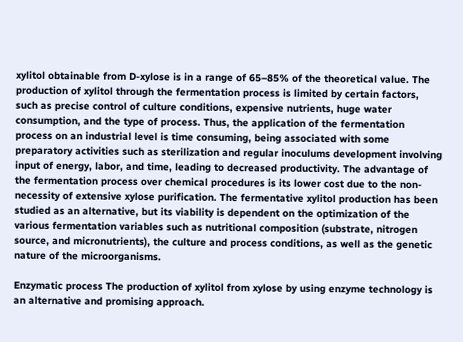xylitol obtainable from D-xylose is in a range of 65–85% of the theoretical value. The production of xylitol through the fermentation process is limited by certain factors, such as precise control of culture conditions, expensive nutrients, huge water consumption, and the type of process. Thus, the application of the fermentation process on an industrial level is time consuming, being associated with some preparatory activities such as sterilization and regular inoculums development involving input of energy, labor, and time, leading to decreased productivity. The advantage of the fermentation process over chemical procedures is its lower cost due to the non- necessity of extensive xylose purification. The fermentative xylitol production has been studied as an alternative, but its viability is dependent on the optimization of the various fermentation variables such as nutritional composition (substrate, nitrogen source, and micronutrients), the culture and process conditions, as well as the genetic nature of the microorganisms.

Enzymatic process The production of xylitol from xylose by using enzyme technology is an alternative and promising approach.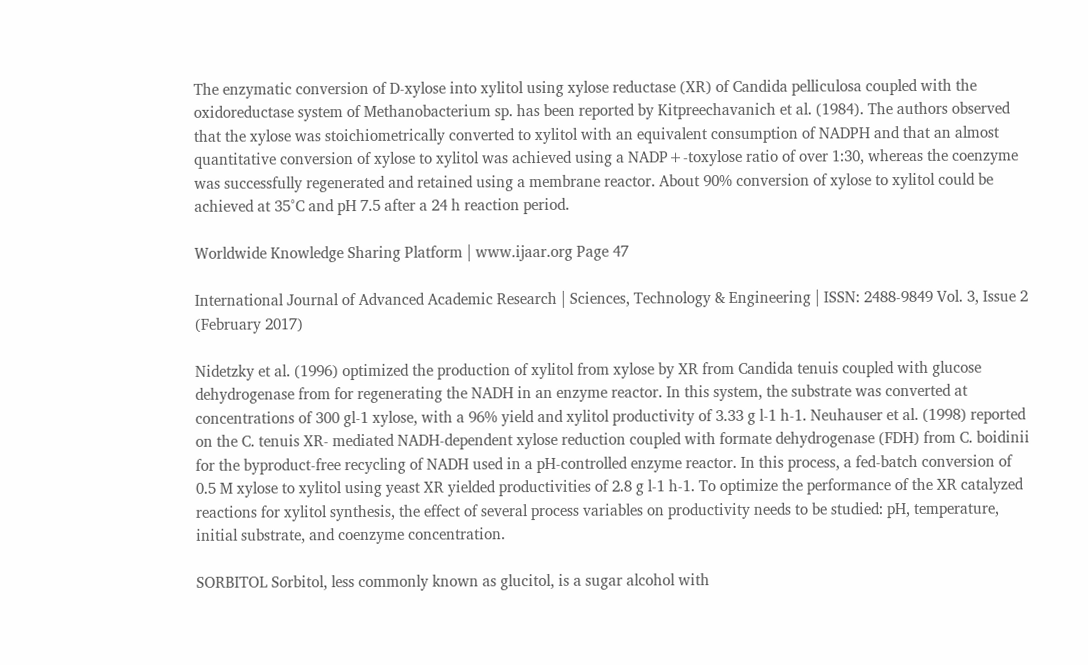The enzymatic conversion of D-xylose into xylitol using xylose reductase (XR) of Candida pelliculosa coupled with the oxidoreductase system of Methanobacterium sp. has been reported by Kitpreechavanich et al. (1984). The authors observed that the xylose was stoichiometrically converted to xylitol with an equivalent consumption of NADPH and that an almost quantitative conversion of xylose to xylitol was achieved using a NADP+-toxylose ratio of over 1:30, whereas the coenzyme was successfully regenerated and retained using a membrane reactor. About 90% conversion of xylose to xylitol could be achieved at 35°C and pH 7.5 after a 24 h reaction period.

Worldwide Knowledge Sharing Platform | www.ijaar.org Page 47

International Journal of Advanced Academic Research | Sciences, Technology & Engineering | ISSN: 2488-9849 Vol. 3, Issue 2 (February 2017)

Nidetzky et al. (1996) optimized the production of xylitol from xylose by XR from Candida tenuis coupled with glucose dehydrogenase from for regenerating the NADH in an enzyme reactor. In this system, the substrate was converted at concentrations of 300 gl-1 xylose, with a 96% yield and xylitol productivity of 3.33 g l-1 h-1. Neuhauser et al. (1998) reported on the C. tenuis XR- mediated NADH-dependent xylose reduction coupled with formate dehydrogenase (FDH) from C. boidinii for the byproduct-free recycling of NADH used in a pH-controlled enzyme reactor. In this process, a fed-batch conversion of 0.5 M xylose to xylitol using yeast XR yielded productivities of 2.8 g l-1 h-1. To optimize the performance of the XR catalyzed reactions for xylitol synthesis, the effect of several process variables on productivity needs to be studied: pH, temperature, initial substrate, and coenzyme concentration.

SORBITOL Sorbitol, less commonly known as glucitol, is a sugar alcohol with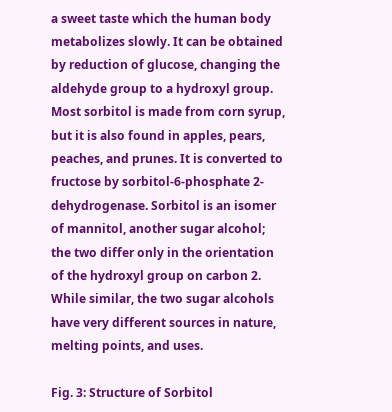a sweet taste which the human body metabolizes slowly. It can be obtained by reduction of glucose, changing the aldehyde group to a hydroxyl group. Most sorbitol is made from corn syrup, but it is also found in apples, pears, peaches, and prunes. It is converted to fructose by sorbitol-6-phosphate 2- dehydrogenase. Sorbitol is an isomer of mannitol, another sugar alcohol; the two differ only in the orientation of the hydroxyl group on carbon 2. While similar, the two sugar alcohols have very different sources in nature, melting points, and uses.

Fig. 3: Structure of Sorbitol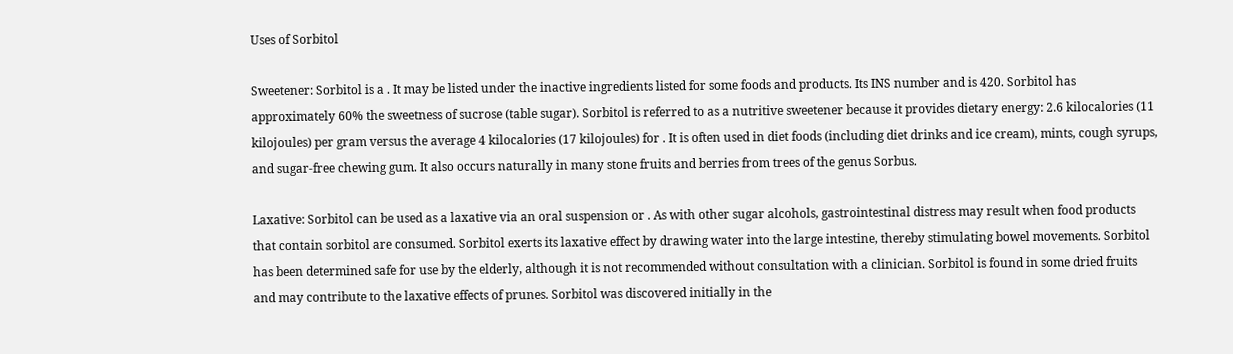Uses of Sorbitol

Sweetener: Sorbitol is a . It may be listed under the inactive ingredients listed for some foods and products. Its INS number and is 420. Sorbitol has approximately 60% the sweetness of sucrose (table sugar). Sorbitol is referred to as a nutritive sweetener because it provides dietary energy: 2.6 kilocalories (11 kilojoules) per gram versus the average 4 kilocalories (17 kilojoules) for . It is often used in diet foods (including diet drinks and ice cream), mints, cough syrups, and sugar-free chewing gum. It also occurs naturally in many stone fruits and berries from trees of the genus Sorbus.

Laxative: Sorbitol can be used as a laxative via an oral suspension or . As with other sugar alcohols, gastrointestinal distress may result when food products that contain sorbitol are consumed. Sorbitol exerts its laxative effect by drawing water into the large intestine, thereby stimulating bowel movements. Sorbitol has been determined safe for use by the elderly, although it is not recommended without consultation with a clinician. Sorbitol is found in some dried fruits and may contribute to the laxative effects of prunes. Sorbitol was discovered initially in the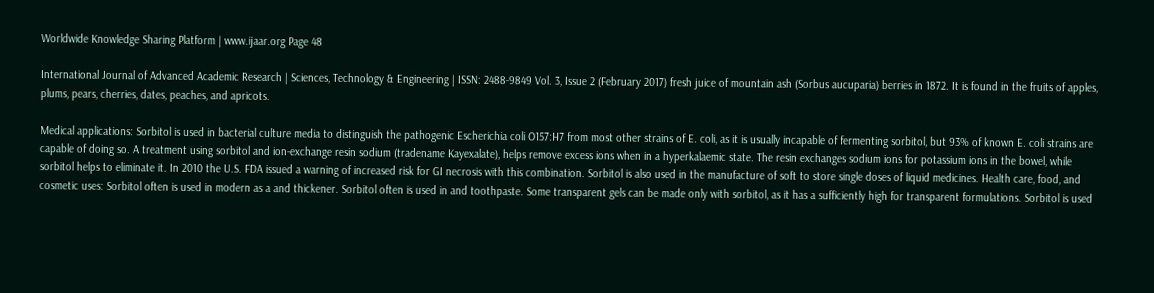Worldwide Knowledge Sharing Platform | www.ijaar.org Page 48

International Journal of Advanced Academic Research | Sciences, Technology & Engineering | ISSN: 2488-9849 Vol. 3, Issue 2 (February 2017) fresh juice of mountain ash (Sorbus aucuparia) berries in 1872. It is found in the fruits of apples, plums, pears, cherries, dates, peaches, and apricots.

Medical applications: Sorbitol is used in bacterial culture media to distinguish the pathogenic Escherichia coli O157:H7 from most other strains of E. coli, as it is usually incapable of fermenting sorbitol, but 93% of known E. coli strains are capable of doing so. A treatment using sorbitol and ion-exchange resin sodium (tradename Kayexalate), helps remove excess ions when in a hyperkalaemic state. The resin exchanges sodium ions for potassium ions in the bowel, while sorbitol helps to eliminate it. In 2010 the U.S. FDA issued a warning of increased risk for GI necrosis with this combination. Sorbitol is also used in the manufacture of soft to store single doses of liquid medicines. Health care, food, and cosmetic uses: Sorbitol often is used in modern as a and thickener. Sorbitol often is used in and toothpaste. Some transparent gels can be made only with sorbitol, as it has a sufficiently high for transparent formulations. Sorbitol is used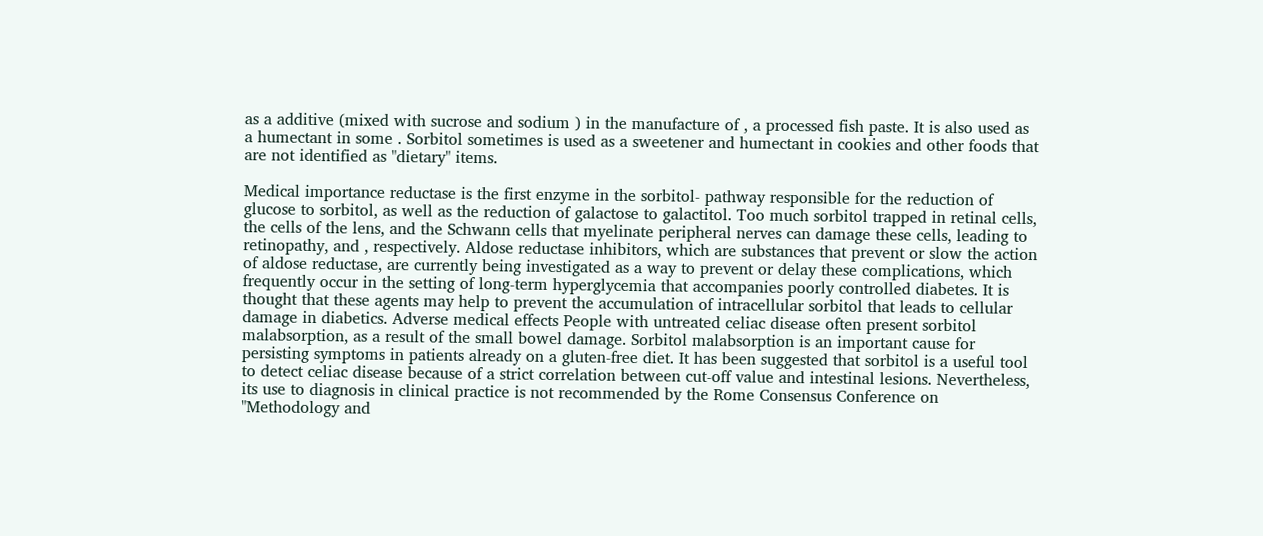as a additive (mixed with sucrose and sodium ) in the manufacture of , a processed fish paste. It is also used as a humectant in some . Sorbitol sometimes is used as a sweetener and humectant in cookies and other foods that are not identified as "dietary" items.

Medical importance reductase is the first enzyme in the sorbitol- pathway responsible for the reduction of glucose to sorbitol, as well as the reduction of galactose to galactitol. Too much sorbitol trapped in retinal cells, the cells of the lens, and the Schwann cells that myelinate peripheral nerves can damage these cells, leading to retinopathy, and , respectively. Aldose reductase inhibitors, which are substances that prevent or slow the action of aldose reductase, are currently being investigated as a way to prevent or delay these complications, which frequently occur in the setting of long-term hyperglycemia that accompanies poorly controlled diabetes. It is thought that these agents may help to prevent the accumulation of intracellular sorbitol that leads to cellular damage in diabetics. Adverse medical effects People with untreated celiac disease often present sorbitol malabsorption, as a result of the small bowel damage. Sorbitol malabsorption is an important cause for persisting symptoms in patients already on a gluten-free diet. It has been suggested that sorbitol is a useful tool to detect celiac disease because of a strict correlation between cut-off value and intestinal lesions. Nevertheless, its use to diagnosis in clinical practice is not recommended by the Rome Consensus Conference on "Methodology and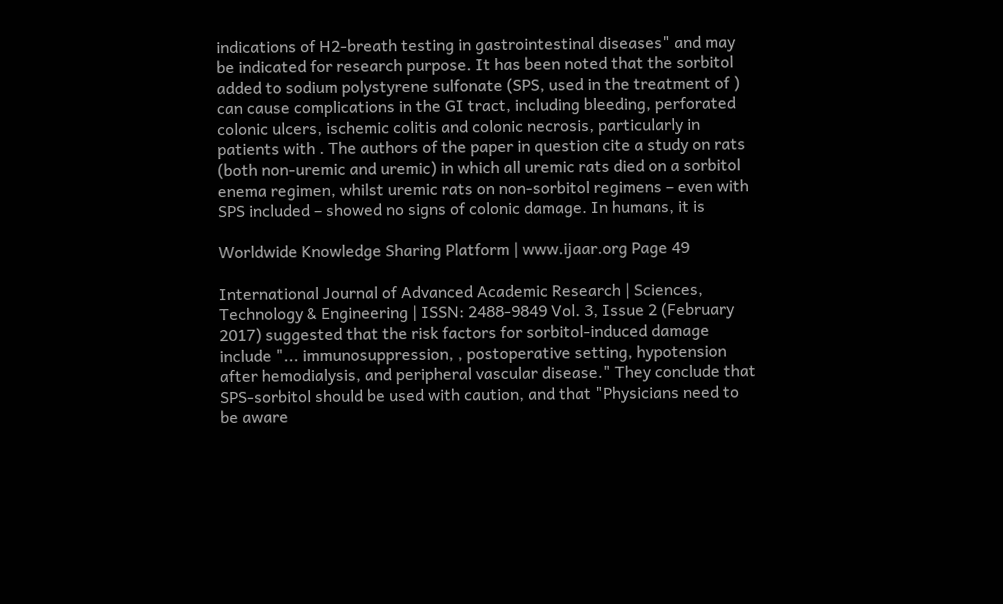indications of H2-breath testing in gastrointestinal diseases" and may be indicated for research purpose. It has been noted that the sorbitol added to sodium polystyrene sulfonate (SPS, used in the treatment of ) can cause complications in the GI tract, including bleeding, perforated colonic ulcers, ischemic colitis and colonic necrosis, particularly in patients with . The authors of the paper in question cite a study on rats (both non-uremic and uremic) in which all uremic rats died on a sorbitol enema regimen, whilst uremic rats on non-sorbitol regimens – even with SPS included – showed no signs of colonic damage. In humans, it is

Worldwide Knowledge Sharing Platform | www.ijaar.org Page 49

International Journal of Advanced Academic Research | Sciences, Technology & Engineering | ISSN: 2488-9849 Vol. 3, Issue 2 (February 2017) suggested that the risk factors for sorbitol-induced damage include "... immunosuppression, , postoperative setting, hypotension after hemodialysis, and peripheral vascular disease." They conclude that SPS-sorbitol should be used with caution, and that "Physicians need to be aware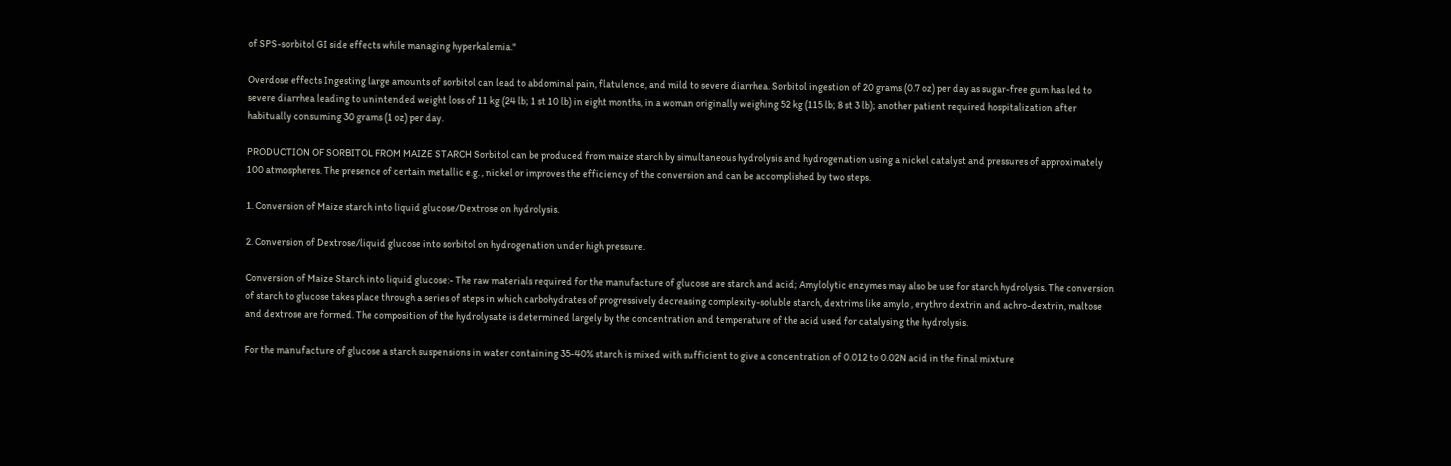of SPS-sorbitol GI side effects while managing hyperkalemia."

Overdose effects Ingesting large amounts of sorbitol can lead to abdominal pain, flatulence, and mild to severe diarrhea. Sorbitol ingestion of 20 grams (0.7 oz) per day as sugar-free gum has led to severe diarrhea leading to unintended weight loss of 11 kg (24 lb; 1 st 10 lb) in eight months, in a woman originally weighing 52 kg (115 lb; 8 st 3 lb); another patient required hospitalization after habitually consuming 30 grams (1 oz) per day.

PRODUCTION OF SORBITOL FROM MAIZE STARCH Sorbitol can be produced from maize starch by simultaneous hydrolysis and hydrogenation using a nickel catalyst and pressures of approximately 100 atmospheres. The presence of certain metallic e.g. , nickel or improves the efficiency of the conversion and can be accomplished by two steps.

1. Conversion of Maize starch into liquid glucose/Dextrose on hydrolysis.

2. Conversion of Dextrose/liquid glucose into sorbitol on hydrogenation under high pressure.

Conversion of Maize Starch into liquid glucose:- The raw materials required for the manufacture of glucose are starch and acid; Amylolytic enzymes may also be use for starch hydrolysis. The conversion of starch to glucose takes place through a series of steps in which carbohydrates of progressively decreasing complexity-soluble starch, dextrims like amylo , erythro dextrin and achro-dextrin, maltose and dextrose are formed. The composition of the hydrolysate is determined largely by the concentration and temperature of the acid used for catalysing the hydrolysis.

For the manufacture of glucose a starch suspensions in water containing 35-40% starch is mixed with sufficient to give a concentration of 0.012 to 0.02N acid in the final mixture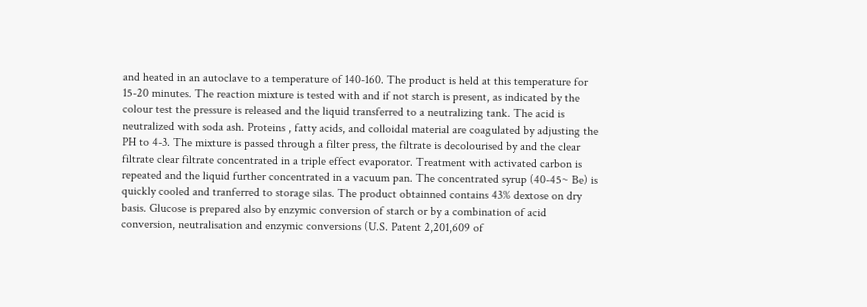and heated in an autoclave to a temperature of 140-160. The product is held at this temperature for 15-20 minutes. The reaction mixture is tested with and if not starch is present, as indicated by the colour test the pressure is released and the liquid transferred to a neutralizing tank. The acid is neutralized with soda ash. Proteins , fatty acids, and colloidal material are coagulated by adjusting the PH to 4-3. The mixture is passed through a filter press, the filtrate is decolourised by and the clear filtrate clear filtrate concentrated in a triple effect evaporator. Treatment with activated carbon is repeated and the liquid further concentrated in a vacuum pan. The concentrated syrup (40-45~ Be) is quickly cooled and tranferred to storage silas. The product obtainned contains 43% dextose on dry basis. Glucose is prepared also by enzymic conversion of starch or by a combination of acid conversion, neutralisation and enzymic conversions (U.S. Patent 2,201,609 of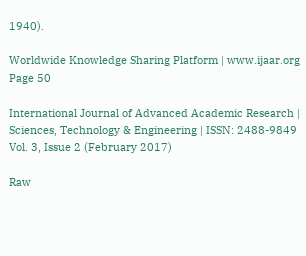1940).

Worldwide Knowledge Sharing Platform | www.ijaar.org Page 50

International Journal of Advanced Academic Research | Sciences, Technology & Engineering | ISSN: 2488-9849 Vol. 3, Issue 2 (February 2017)

Raw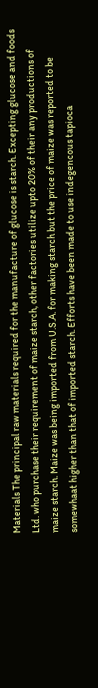Materials The principal raw materials required for the manufacture of glucose is starch. Excepting glucose and foods Ltd. who purchase their requirement of maize starch, other factories utilize upto 20% of their any productions of maize starch. Maize was being imported from U.S.A. for making starch but the price of maize was reported to be somewhaat higher than that of imported starch. Efforts have been made to use indegencous tapioca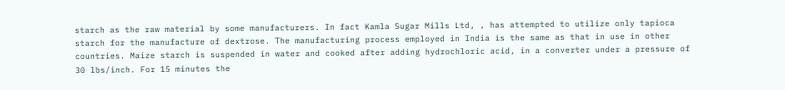starch as the raw material by some manufacturers. In fact Kamla Sugar Mills Ltd, , has attempted to utilize only tapioca starch for the manufacture of dextrose. The manufacturing process employed in India is the same as that in use in other countries. Maize starch is suspended in water and cooked after adding hydrochloric acid, in a converter under a pressure of 30 lbs/inch. For 15 minutes the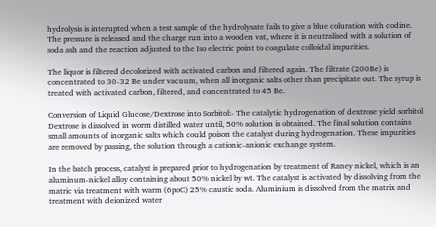hydrolysis is interupted when a test sample of the hydrolysate fails to give a blue coluration with codine. The pressure is released and the charge run into a wooden vat, where it is neutralised with a solution of soda ash and the reaction adjusted to the Iso electric point to coagulate colloidal impurities.

The liquor is filtered decolorized with activated carbon and filtered again. The filtrate (200Be) is concentrated to 30-32 Be under vacuum, when all inorganic salts other than precipitate out. The syrup is treated with activated carbon, filtered, and concentrated to 45 Be.

Conversion of Liquid Glucose/Dextrose into Sorbitol:- The catalytic hydrogenation of dextrose yield sorbitol Dextrose is dissolved in worm distilled water until, 50% solution is obtained. The final solution contains small amounts of inorganic salts which could poison the catalyst during hydrogenation. These impurities are removed by passing, the solution through a cationic-anionic exchange system.

In the batch process, catalyst is prepared prior to hydrogenation by treatment of Raney nickel, which is an aluminum-nickel alloy containing about 50% nickel by wt. The catalyst is activated by dissolving from the matric via treatment with warm (6poC) 25% caustic soda. Aluminium is dissolved from the matrix and treatment with deionized water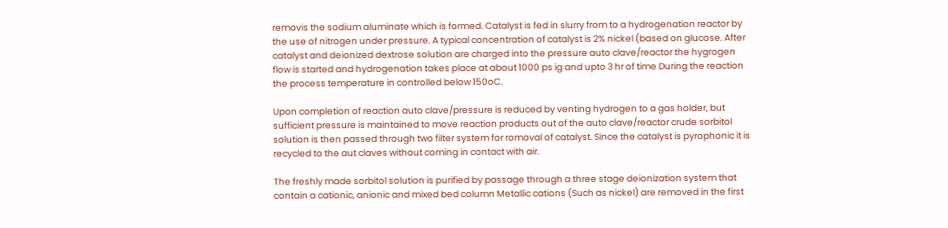removis the sodium aluminate which is formed. Catalyst is fed in slurry from to a hydrogenation reactor by the use of nitrogen under pressure. A typical concentration of catalyst is 2% nickel (based on glucose. After catalyst and deionized dextrose solution are charged into the pressure auto clave/reactor the hygrogen flow is started and hydrogenation takes place at about 1000 ps ig and upto 3 hr of time During the reaction the process temperature in controlled below 150oC.

Upon completion of reaction auto clave/pressure is reduced by venting hydrogen to a gas holder, but sufficient pressure is maintained to move reaction products out of the auto clave/reactor crude sorbitol solution is then passed through two filter system for romoval of catalyst. Since the catalyst is pyrophonic it is recycled to the aut claves without coming in contact with air.

The freshly made sorbitol solution is purified by passage through a three stage deionization system that contain a cationic, anionic and mixed bed column Metallic cations (Such as nickel) are removed in the first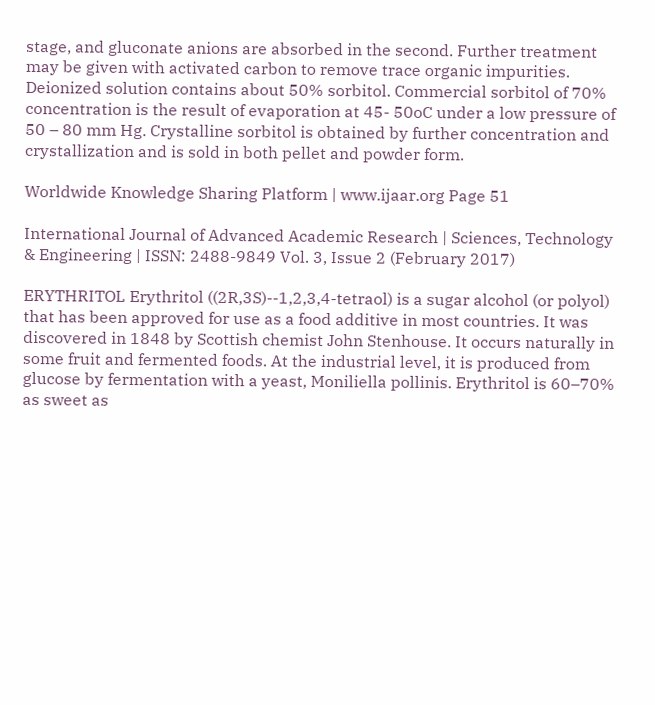stage, and gluconate anions are absorbed in the second. Further treatment may be given with activated carbon to remove trace organic impurities. Deionized solution contains about 50% sorbitol. Commercial sorbitol of 70% concentration is the result of evaporation at 45- 50oC under a low pressure of 50 – 80 mm Hg. Crystalline sorbitol is obtained by further concentration and crystallization and is sold in both pellet and powder form.

Worldwide Knowledge Sharing Platform | www.ijaar.org Page 51

International Journal of Advanced Academic Research | Sciences, Technology & Engineering | ISSN: 2488-9849 Vol. 3, Issue 2 (February 2017)

ERYTHRITOL Erythritol ((2R,3S)--1,2,3,4-tetraol) is a sugar alcohol (or polyol) that has been approved for use as a food additive in most countries. It was discovered in 1848 by Scottish chemist John Stenhouse. It occurs naturally in some fruit and fermented foods. At the industrial level, it is produced from glucose by fermentation with a yeast, Moniliella pollinis. Erythritol is 60–70% as sweet as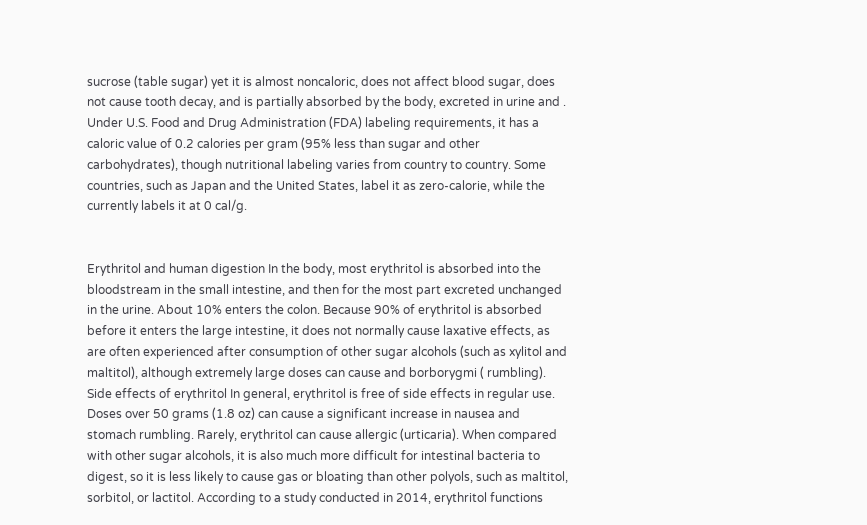sucrose (table sugar) yet it is almost noncaloric, does not affect blood sugar, does not cause tooth decay, and is partially absorbed by the body, excreted in urine and . Under U.S. Food and Drug Administration (FDA) labeling requirements, it has a caloric value of 0.2 calories per gram (95% less than sugar and other carbohydrates), though nutritional labeling varies from country to country. Some countries, such as Japan and the United States, label it as zero-calorie, while the currently labels it at 0 cal/g.


Erythritol and human digestion In the body, most erythritol is absorbed into the bloodstream in the small intestine, and then for the most part excreted unchanged in the urine. About 10% enters the colon. Because 90% of erythritol is absorbed before it enters the large intestine, it does not normally cause laxative effects, as are often experienced after consumption of other sugar alcohols (such as xylitol and maltitol), although extremely large doses can cause and borborygmi ( rumbling). Side effects of erythritol In general, erythritol is free of side effects in regular use. Doses over 50 grams (1.8 oz) can cause a significant increase in nausea and stomach rumbling. Rarely, erythritol can cause allergic (urticaria). When compared with other sugar alcohols, it is also much more difficult for intestinal bacteria to digest, so it is less likely to cause gas or bloating than other polyols, such as maltitol, sorbitol, or lactitol. According to a study conducted in 2014, erythritol functions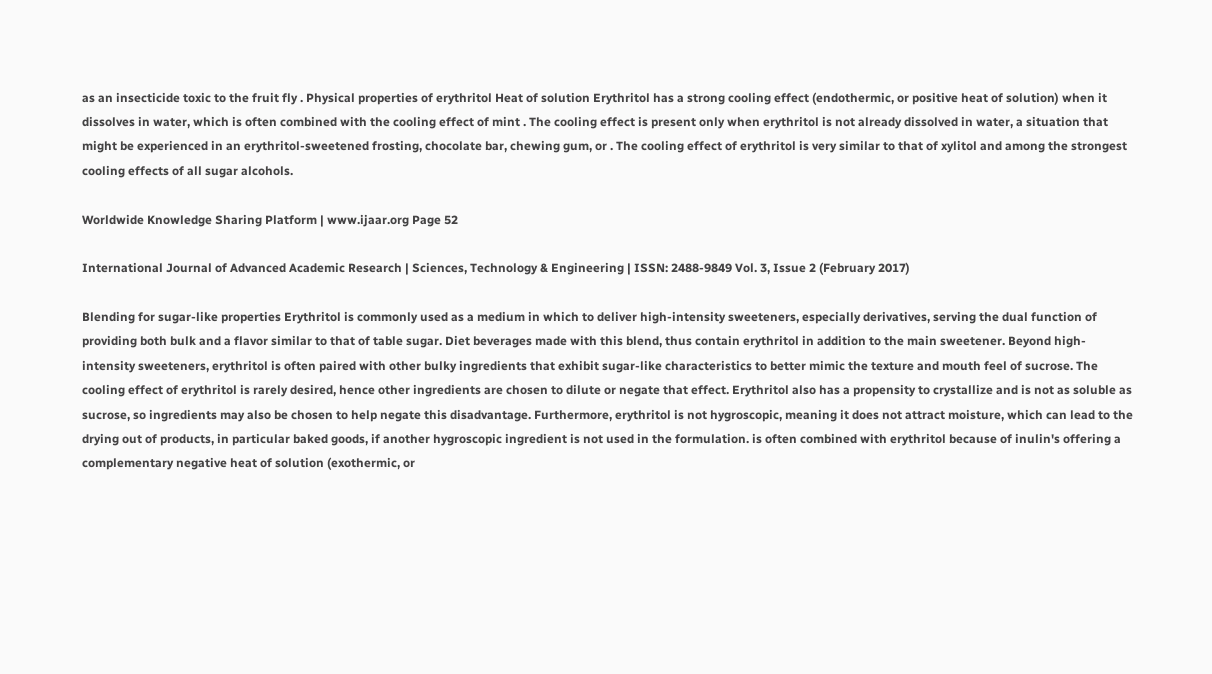as an insecticide toxic to the fruit fly . Physical properties of erythritol Heat of solution Erythritol has a strong cooling effect (endothermic, or positive heat of solution) when it dissolves in water, which is often combined with the cooling effect of mint . The cooling effect is present only when erythritol is not already dissolved in water, a situation that might be experienced in an erythritol-sweetened frosting, chocolate bar, chewing gum, or . The cooling effect of erythritol is very similar to that of xylitol and among the strongest cooling effects of all sugar alcohols.

Worldwide Knowledge Sharing Platform | www.ijaar.org Page 52

International Journal of Advanced Academic Research | Sciences, Technology & Engineering | ISSN: 2488-9849 Vol. 3, Issue 2 (February 2017)

Blending for sugar-like properties Erythritol is commonly used as a medium in which to deliver high-intensity sweeteners, especially derivatives, serving the dual function of providing both bulk and a flavor similar to that of table sugar. Diet beverages made with this blend, thus contain erythritol in addition to the main sweetener. Beyond high-intensity sweeteners, erythritol is often paired with other bulky ingredients that exhibit sugar-like characteristics to better mimic the texture and mouth feel of sucrose. The cooling effect of erythritol is rarely desired, hence other ingredients are chosen to dilute or negate that effect. Erythritol also has a propensity to crystallize and is not as soluble as sucrose, so ingredients may also be chosen to help negate this disadvantage. Furthermore, erythritol is not hygroscopic, meaning it does not attract moisture, which can lead to the drying out of products, in particular baked goods, if another hygroscopic ingredient is not used in the formulation. is often combined with erythritol because of inulin's offering a complementary negative heat of solution (exothermic, or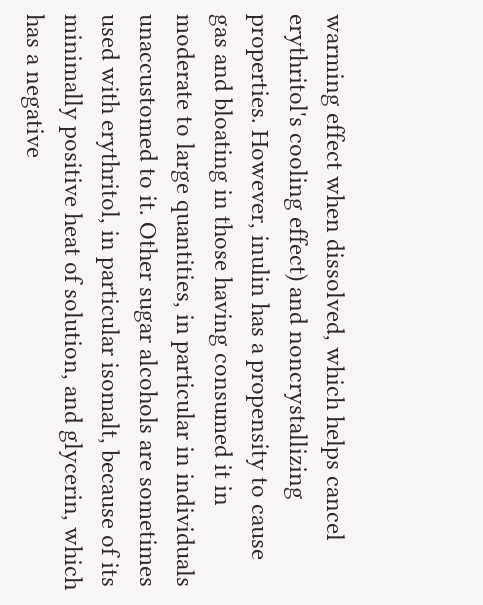warming effect when dissolved, which helps cancel erythritol's cooling effect) and noncrystallizing properties. However, inulin has a propensity to cause gas and bloating in those having consumed it in moderate to large quantities, in particular in individuals unaccustomed to it. Other sugar alcohols are sometimes used with erythritol, in particular isomalt, because of its minimally positive heat of solution, and glycerin, which has a negative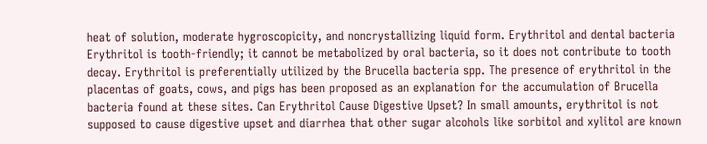heat of solution, moderate hygroscopicity, and noncrystallizing liquid form. Erythritol and dental bacteria Erythritol is tooth-friendly; it cannot be metabolized by oral bacteria, so it does not contribute to tooth decay. Erythritol is preferentially utilized by the Brucella bacteria spp. The presence of erythritol in the placentas of goats, cows, and pigs has been proposed as an explanation for the accumulation of Brucella bacteria found at these sites. Can Erythritol Cause Digestive Upset? In small amounts, erythritol is not supposed to cause digestive upset and diarrhea that other sugar alcohols like sorbitol and xylitol are known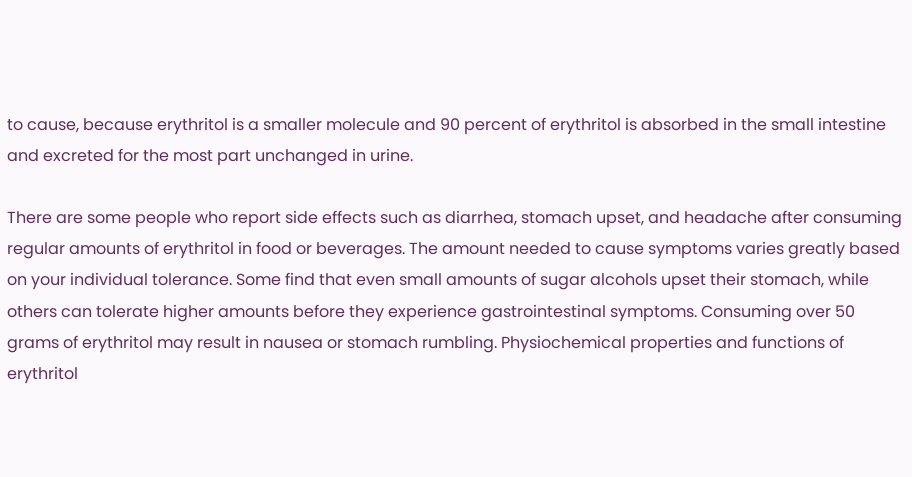to cause, because erythritol is a smaller molecule and 90 percent of erythritol is absorbed in the small intestine and excreted for the most part unchanged in urine.

There are some people who report side effects such as diarrhea, stomach upset, and headache after consuming regular amounts of erythritol in food or beverages. The amount needed to cause symptoms varies greatly based on your individual tolerance. Some find that even small amounts of sugar alcohols upset their stomach, while others can tolerate higher amounts before they experience gastrointestinal symptoms. Consuming over 50 grams of erythritol may result in nausea or stomach rumbling. Physiochemical properties and functions of erythritol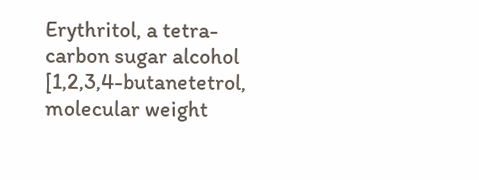Erythritol, a tetra-carbon sugar alcohol [1,2,3,4-butanetetrol, molecular weight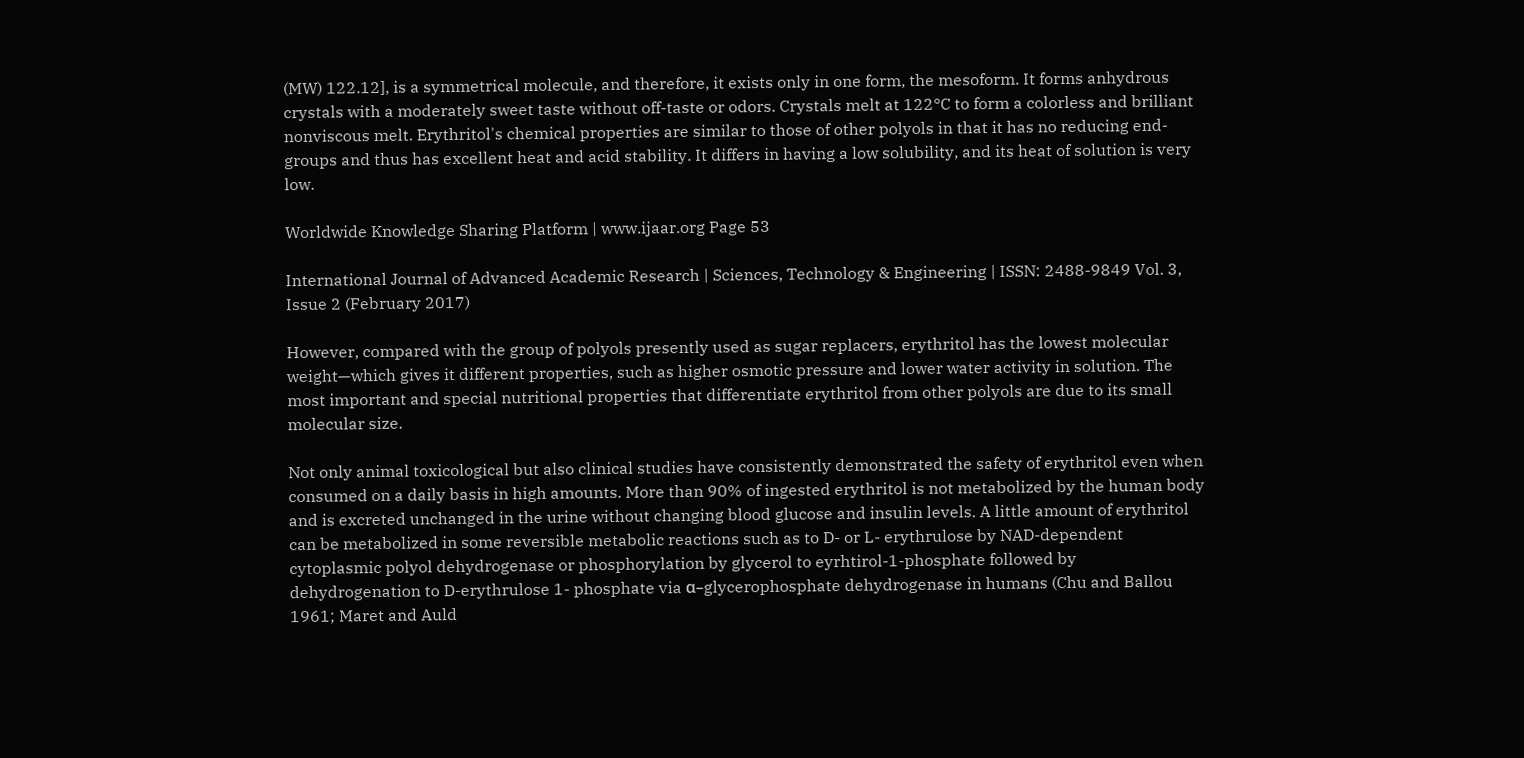(MW) 122.12], is a symmetrical molecule, and therefore, it exists only in one form, the mesoform. It forms anhydrous crystals with a moderately sweet taste without off-taste or odors. Crystals melt at 122°C to form a colorless and brilliant nonviscous melt. Erythritol's chemical properties are similar to those of other polyols in that it has no reducing end-groups and thus has excellent heat and acid stability. It differs in having a low solubility, and its heat of solution is very low.

Worldwide Knowledge Sharing Platform | www.ijaar.org Page 53

International Journal of Advanced Academic Research | Sciences, Technology & Engineering | ISSN: 2488-9849 Vol. 3, Issue 2 (February 2017)

However, compared with the group of polyols presently used as sugar replacers, erythritol has the lowest molecular weight—which gives it different properties, such as higher osmotic pressure and lower water activity in solution. The most important and special nutritional properties that differentiate erythritol from other polyols are due to its small molecular size.

Not only animal toxicological but also clinical studies have consistently demonstrated the safety of erythritol even when consumed on a daily basis in high amounts. More than 90% of ingested erythritol is not metabolized by the human body and is excreted unchanged in the urine without changing blood glucose and insulin levels. A little amount of erythritol can be metabolized in some reversible metabolic reactions such as to D- or L- erythrulose by NAD-dependent cytoplasmic polyol dehydrogenase or phosphorylation by glycerol to eyrhtirol-1-phosphate followed by dehydrogenation to D-erythrulose 1- phosphate via α–glycerophosphate dehydrogenase in humans (Chu and Ballou 1961; Maret and Auld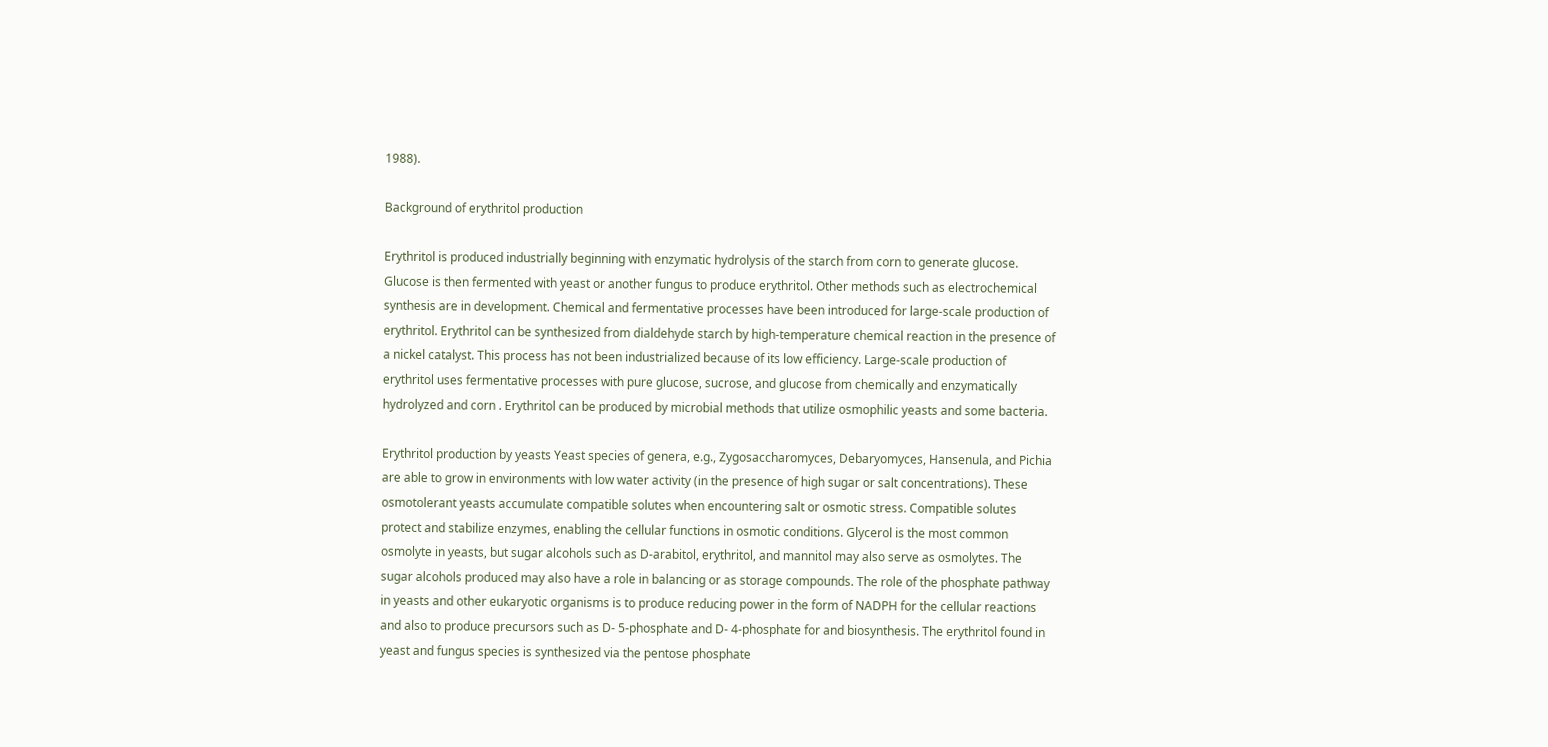1988).

Background of erythritol production

Erythritol is produced industrially beginning with enzymatic hydrolysis of the starch from corn to generate glucose. Glucose is then fermented with yeast or another fungus to produce erythritol. Other methods such as electrochemical synthesis are in development. Chemical and fermentative processes have been introduced for large-scale production of erythritol. Erythritol can be synthesized from dialdehyde starch by high-temperature chemical reaction in the presence of a nickel catalyst. This process has not been industrialized because of its low efficiency. Large-scale production of erythritol uses fermentative processes with pure glucose, sucrose, and glucose from chemically and enzymatically hydrolyzed and corn . Erythritol can be produced by microbial methods that utilize osmophilic yeasts and some bacteria.

Erythritol production by yeasts Yeast species of genera, e.g., Zygosaccharomyces, Debaryomyces, Hansenula, and Pichia are able to grow in environments with low water activity (in the presence of high sugar or salt concentrations). These osmotolerant yeasts accumulate compatible solutes when encountering salt or osmotic stress. Compatible solutes protect and stabilize enzymes, enabling the cellular functions in osmotic conditions. Glycerol is the most common osmolyte in yeasts, but sugar alcohols such as D-arabitol, erythritol, and mannitol may also serve as osmolytes. The sugar alcohols produced may also have a role in balancing or as storage compounds. The role of the phosphate pathway in yeasts and other eukaryotic organisms is to produce reducing power in the form of NADPH for the cellular reactions and also to produce precursors such as D- 5-phosphate and D- 4-phosphate for and biosynthesis. The erythritol found in yeast and fungus species is synthesized via the pentose phosphate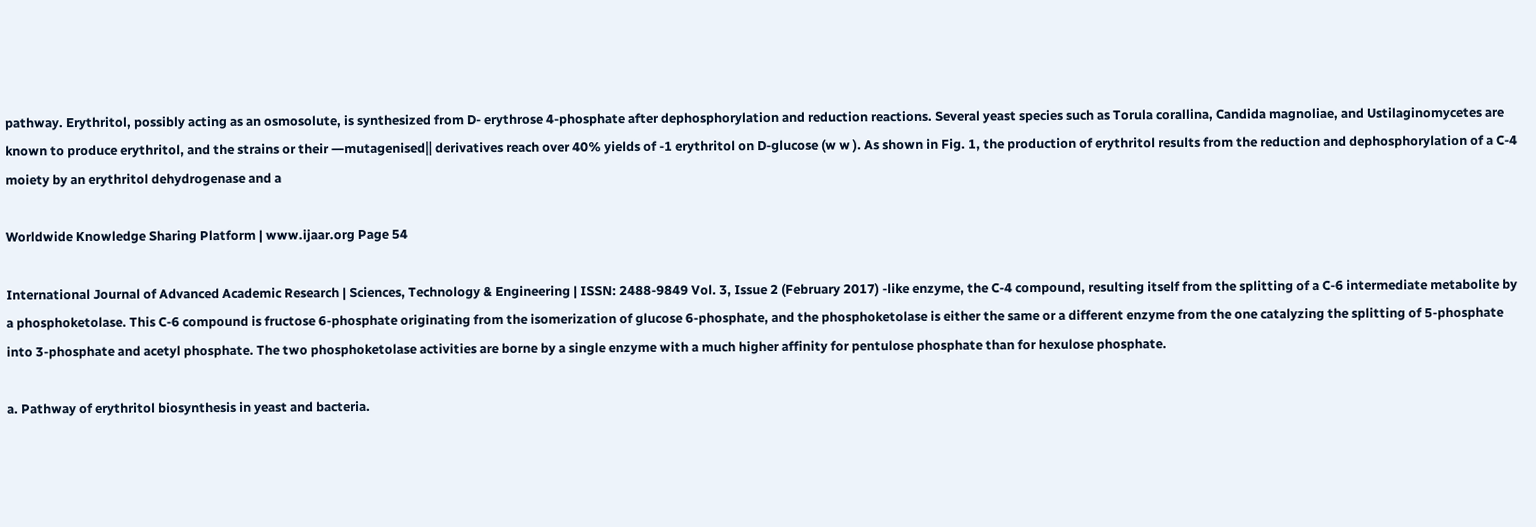pathway. Erythritol, possibly acting as an osmosolute, is synthesized from D- erythrose 4-phosphate after dephosphorylation and reduction reactions. Several yeast species such as Torula corallina, Candida magnoliae, and Ustilaginomycetes are known to produce erythritol, and the strains or their ―mutagenised‖ derivatives reach over 40% yields of -1 erythritol on D-glucose (w w ). As shown in Fig. 1, the production of erythritol results from the reduction and dephosphorylation of a C-4 moiety by an erythritol dehydrogenase and a

Worldwide Knowledge Sharing Platform | www.ijaar.org Page 54

International Journal of Advanced Academic Research | Sciences, Technology & Engineering | ISSN: 2488-9849 Vol. 3, Issue 2 (February 2017) -like enzyme, the C-4 compound, resulting itself from the splitting of a C-6 intermediate metabolite by a phosphoketolase. This C-6 compound is fructose 6-phosphate originating from the isomerization of glucose 6-phosphate, and the phosphoketolase is either the same or a different enzyme from the one catalyzing the splitting of 5-phosphate into 3-phosphate and acetyl phosphate. The two phosphoketolase activities are borne by a single enzyme with a much higher affinity for pentulose phosphate than for hexulose phosphate.

a. Pathway of erythritol biosynthesis in yeast and bacteria.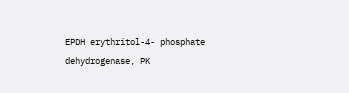EPDH erythritol-4- phosphate dehydrogenase, PK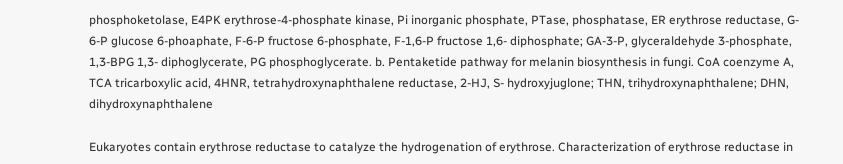phosphoketolase, E4PK erythrose-4-phosphate kinase, Pi inorganic phosphate, PTase, phosphatase, ER erythrose reductase, G- 6-P glucose 6-phoaphate, F-6-P fructose 6-phosphate, F-1,6-P fructose 1,6- diphosphate; GA-3-P, glyceraldehyde 3-phosphate, 1,3-BPG 1,3- diphoglycerate, PG phosphoglycerate. b. Pentaketide pathway for melanin biosynthesis in fungi. CoA coenzyme A, TCA tricarboxylic acid, 4HNR, tetrahydroxynaphthalene reductase, 2-HJ, S- hydroxyjuglone; THN, trihydroxynaphthalene; DHN, dihydroxynaphthalene

Eukaryotes contain erythrose reductase to catalyze the hydrogenation of erythrose. Characterization of erythrose reductase in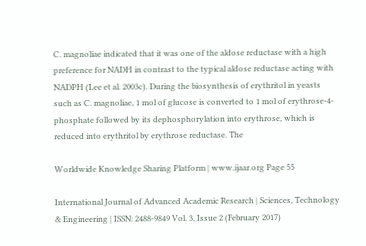C. magnoliae indicated that it was one of the aldose reductase with a high preference for NADH in contrast to the typical aldose reductase acting with NADPH (Lee et al. 2003c). During the biosynthesis of erythritol in yeasts such as C. magnoliae, 1 mol of glucose is converted to 1 mol of erythrose-4-phosphate followed by its dephosphorylation into erythrose, which is reduced into erythritol by erythrose reductase. The

Worldwide Knowledge Sharing Platform | www.ijaar.org Page 55

International Journal of Advanced Academic Research | Sciences, Technology & Engineering | ISSN: 2488-9849 Vol. 3, Issue 2 (February 2017)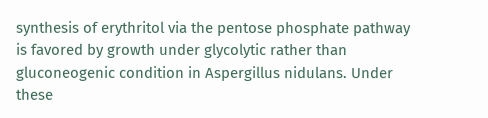synthesis of erythritol via the pentose phosphate pathway is favored by growth under glycolytic rather than gluconeogenic condition in Aspergillus nidulans. Under these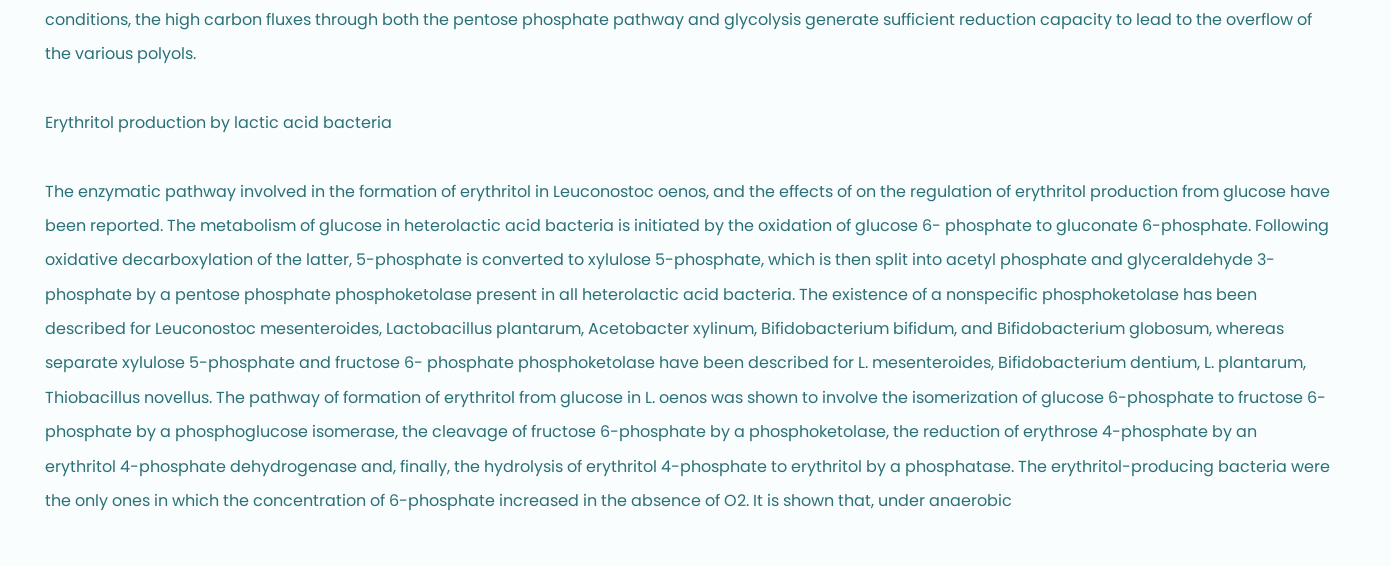conditions, the high carbon fluxes through both the pentose phosphate pathway and glycolysis generate sufficient reduction capacity to lead to the overflow of the various polyols.

Erythritol production by lactic acid bacteria

The enzymatic pathway involved in the formation of erythritol in Leuconostoc oenos, and the effects of on the regulation of erythritol production from glucose have been reported. The metabolism of glucose in heterolactic acid bacteria is initiated by the oxidation of glucose 6- phosphate to gluconate 6-phosphate. Following oxidative decarboxylation of the latter, 5-phosphate is converted to xylulose 5-phosphate, which is then split into acetyl phosphate and glyceraldehyde 3-phosphate by a pentose phosphate phosphoketolase present in all heterolactic acid bacteria. The existence of a nonspecific phosphoketolase has been described for Leuconostoc mesenteroides, Lactobacillus plantarum, Acetobacter xylinum, Bifidobacterium bifidum, and Bifidobacterium globosum, whereas separate xylulose 5-phosphate and fructose 6- phosphate phosphoketolase have been described for L. mesenteroides, Bifidobacterium dentium, L. plantarum, Thiobacillus novellus. The pathway of formation of erythritol from glucose in L. oenos was shown to involve the isomerization of glucose 6-phosphate to fructose 6- phosphate by a phosphoglucose isomerase, the cleavage of fructose 6-phosphate by a phosphoketolase, the reduction of erythrose 4-phosphate by an erythritol 4-phosphate dehydrogenase and, finally, the hydrolysis of erythritol 4-phosphate to erythritol by a phosphatase. The erythritol-producing bacteria were the only ones in which the concentration of 6-phosphate increased in the absence of O2. It is shown that, under anaerobic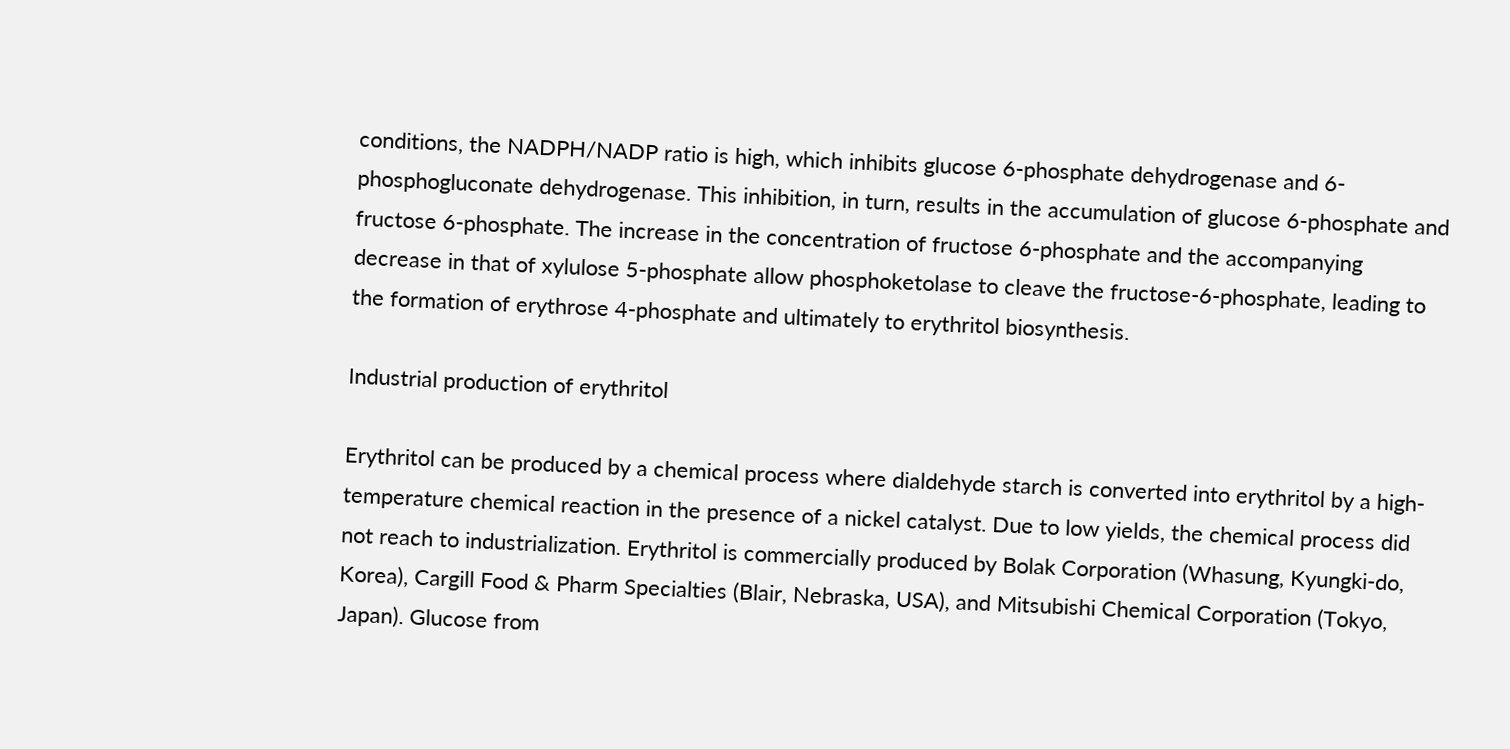conditions, the NADPH/NADP ratio is high, which inhibits glucose 6-phosphate dehydrogenase and 6- phosphogluconate dehydrogenase. This inhibition, in turn, results in the accumulation of glucose 6-phosphate and fructose 6-phosphate. The increase in the concentration of fructose 6-phosphate and the accompanying decrease in that of xylulose 5-phosphate allow phosphoketolase to cleave the fructose-6-phosphate, leading to the formation of erythrose 4-phosphate and ultimately to erythritol biosynthesis.

Industrial production of erythritol

Erythritol can be produced by a chemical process where dialdehyde starch is converted into erythritol by a high-temperature chemical reaction in the presence of a nickel catalyst. Due to low yields, the chemical process did not reach to industrialization. Erythritol is commercially produced by Bolak Corporation (Whasung, Kyungki-do, Korea), Cargill Food & Pharm Specialties (Blair, Nebraska, USA), and Mitsubishi Chemical Corporation (Tokyo, Japan). Glucose from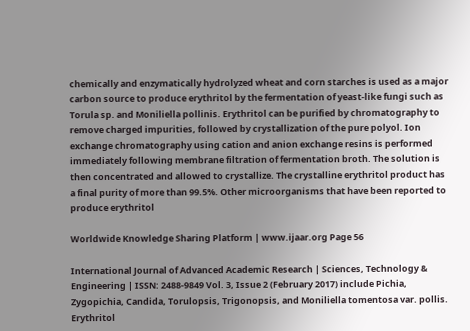chemically and enzymatically hydrolyzed wheat and corn starches is used as a major carbon source to produce erythritol by the fermentation of yeast-like fungi such as Torula sp. and Moniliella pollinis. Erythritol can be purified by chromatography to remove charged impurities, followed by crystallization of the pure polyol. Ion exchange chromatography using cation and anion exchange resins is performed immediately following membrane filtration of fermentation broth. The solution is then concentrated and allowed to crystallize. The crystalline erythritol product has a final purity of more than 99.5%. Other microorganisms that have been reported to produce erythritol

Worldwide Knowledge Sharing Platform | www.ijaar.org Page 56

International Journal of Advanced Academic Research | Sciences, Technology & Engineering | ISSN: 2488-9849 Vol. 3, Issue 2 (February 2017) include Pichia, Zygopichia, Candida, Torulopsis, Trigonopsis, and Moniliella tomentosa var. pollis. Erythritol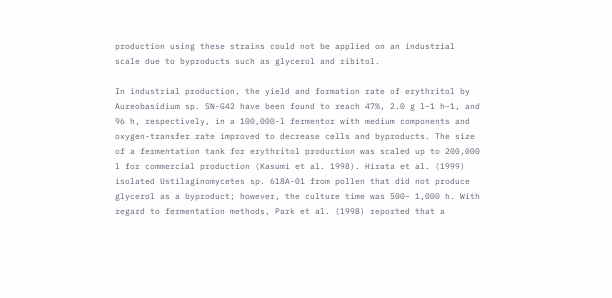production using these strains could not be applied on an industrial scale due to byproducts such as glycerol and ribitol.

In industrial production, the yield and formation rate of erythritol by Aureobasidium sp. SN-G42 have been found to reach 47%, 2.0 g l−1 h−1, and 96 h, respectively, in a 100,000-l fermentor with medium components and oxygen-transfer rate improved to decrease cells and byproducts. The size of a fermentation tank for erythritol production was scaled up to 200,000 l for commercial production (Kasumi et al. 1998). Hirata et al. (1999) isolated Ustilaginomycetes sp. 618A-01 from pollen that did not produce glycerol as a byproduct; however, the culture time was 500– 1,000 h. With regard to fermentation methods, Park et al. (1998) reported that a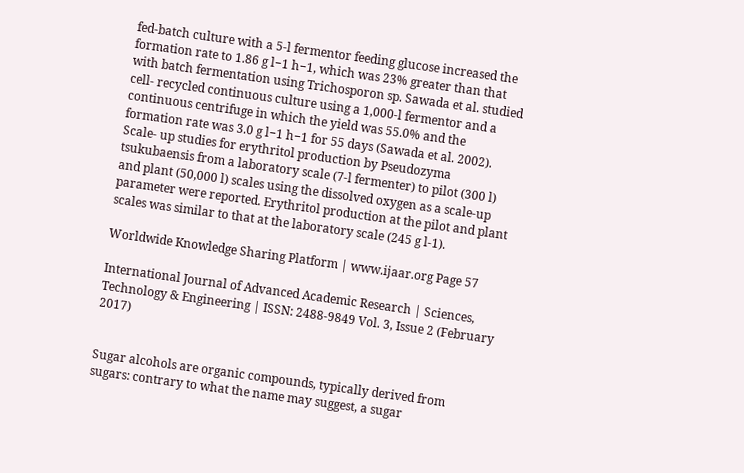fed-batch culture with a 5-l fermentor feeding glucose increased the formation rate to 1.86 g l−1 h−1, which was 23% greater than that with batch fermentation using Trichosporon sp. Sawada et al. studied cell- recycled continuous culture using a 1,000-l fermentor and a continuous centrifuge in which the yield was 55.0% and the formation rate was 3.0 g l−1 h−1 for 55 days (Sawada et al. 2002). Scale- up studies for erythritol production by Pseudozyma tsukubaensis from a laboratory scale (7-l fermenter) to pilot (300 l) and plant (50,000 l) scales using the dissolved oxygen as a scale-up parameter were reported. Erythritol production at the pilot and plant scales was similar to that at the laboratory scale (245 g l-1).

Worldwide Knowledge Sharing Platform | www.ijaar.org Page 57

International Journal of Advanced Academic Research | Sciences, Technology & Engineering | ISSN: 2488-9849 Vol. 3, Issue 2 (February 2017)


Sugar alcohols are organic compounds, typically derived from sugars: contrary to what the name may suggest, a sugar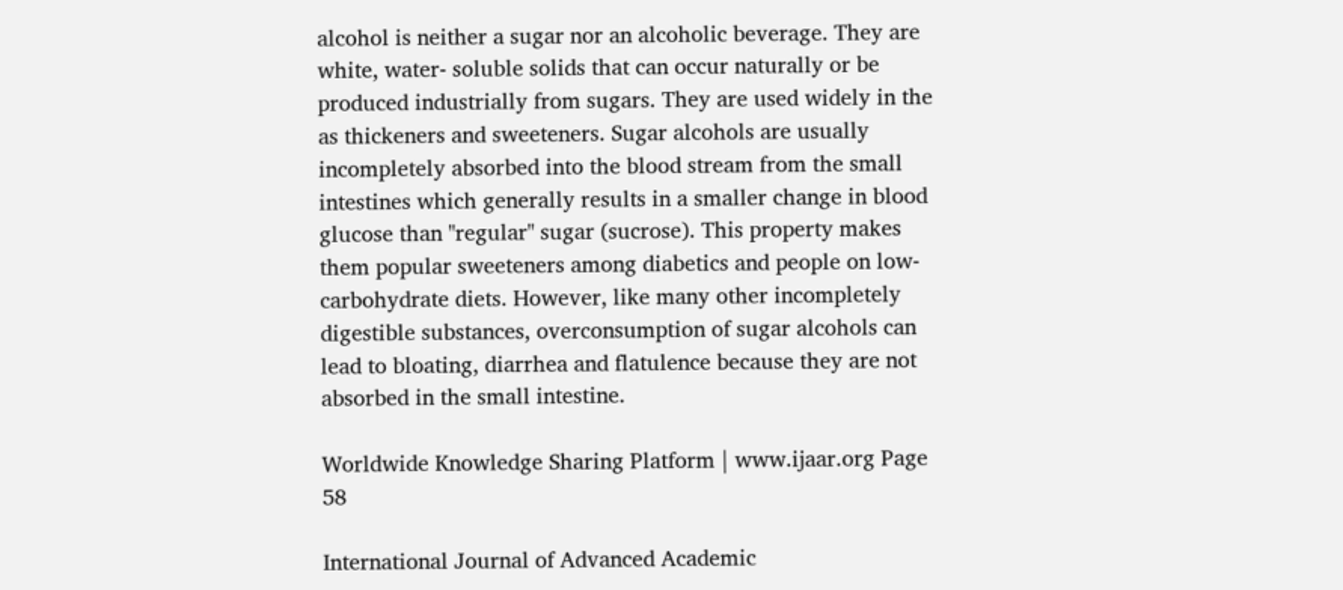alcohol is neither a sugar nor an alcoholic beverage. They are white, water- soluble solids that can occur naturally or be produced industrially from sugars. They are used widely in the as thickeners and sweeteners. Sugar alcohols are usually incompletely absorbed into the blood stream from the small intestines which generally results in a smaller change in blood glucose than "regular" sugar (sucrose). This property makes them popular sweeteners among diabetics and people on low-carbohydrate diets. However, like many other incompletely digestible substances, overconsumption of sugar alcohols can lead to bloating, diarrhea and flatulence because they are not absorbed in the small intestine.

Worldwide Knowledge Sharing Platform | www.ijaar.org Page 58

International Journal of Advanced Academic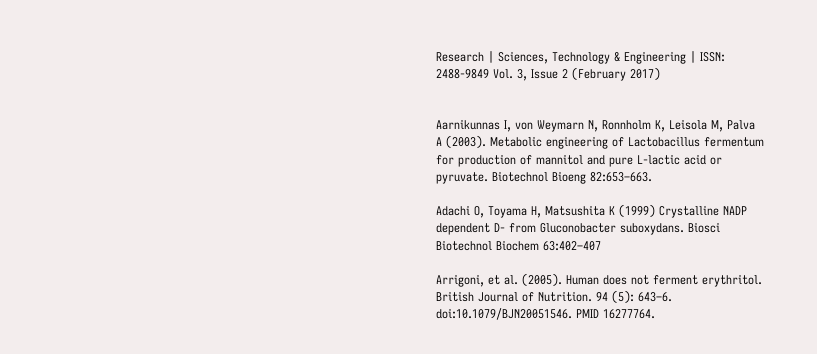Research | Sciences, Technology & Engineering | ISSN: 2488-9849 Vol. 3, Issue 2 (February 2017)


Aarnikunnas I, von Weymarn N, Ronnholm K, Leisola M, Palva A (2003). Metabolic engineering of Lactobacillus fermentum for production of mannitol and pure L-lactic acid or pyruvate. Biotechnol Bioeng 82:653–663.

Adachi O, Toyama H, Matsushita K (1999) Crystalline NADP dependent D- from Gluconobacter suboxydans. Biosci Biotechnol Biochem 63:402–407

Arrigoni, et al. (2005). Human does not ferment erythritol. British Journal of Nutrition. 94 (5): 643–6. doi:10.1079/BJN20051546. PMID 16277764.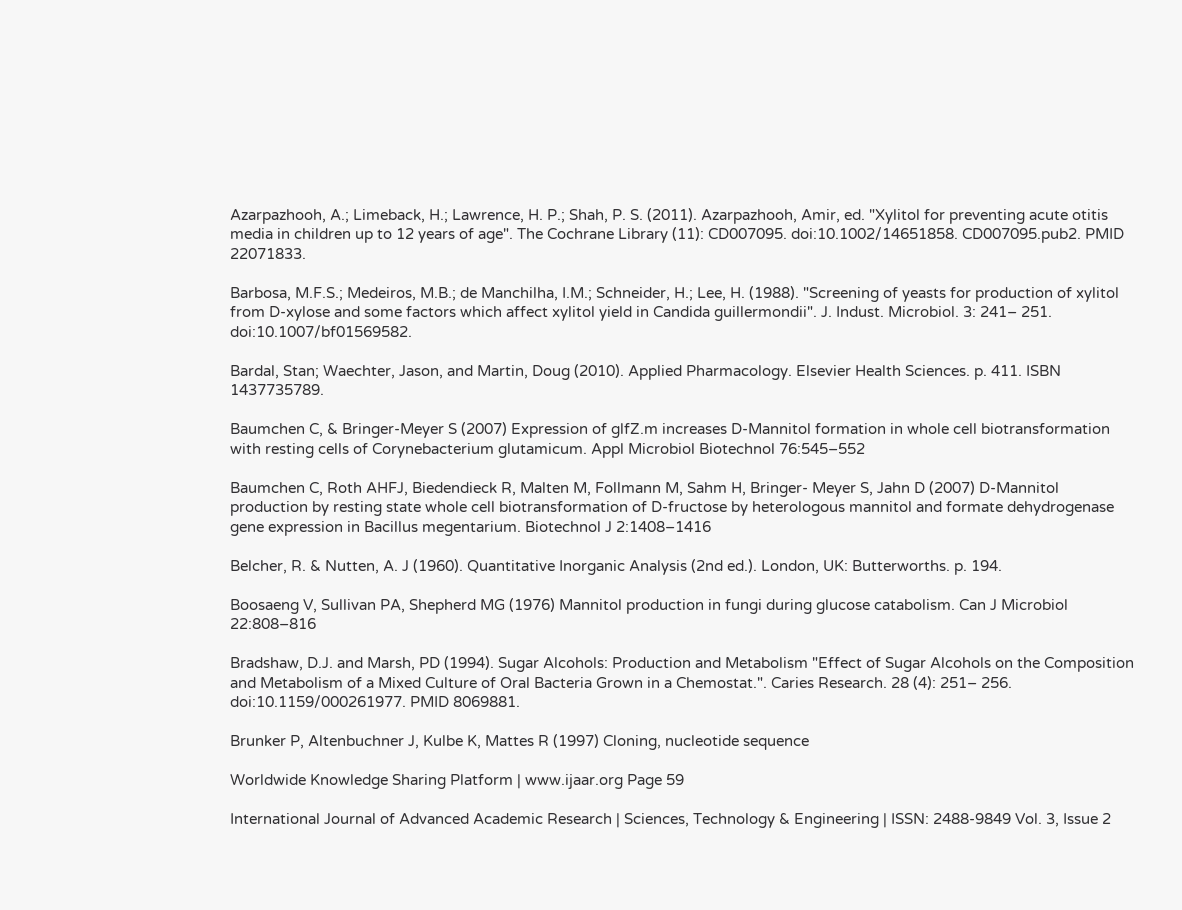Azarpazhooh, A.; Limeback, H.; Lawrence, H. P.; Shah, P. S. (2011). Azarpazhooh, Amir, ed. "Xylitol for preventing acute otitis media in children up to 12 years of age". The Cochrane Library (11): CD007095. doi:10.1002/14651858. CD007095.pub2. PMID 22071833.

Barbosa, M.F.S.; Medeiros, M.B.; de Manchilha, I.M.; Schneider, H.; Lee, H. (1988). "Screening of yeasts for production of xylitol from D-xylose and some factors which affect xylitol yield in Candida guillermondii". J. Indust. Microbiol. 3: 241– 251. doi:10.1007/bf01569582.

Bardal, Stan; Waechter, Jason, and Martin, Doug (2010). Applied Pharmacology. Elsevier Health Sciences. p. 411. ISBN 1437735789.

Baumchen C, & Bringer-Meyer S (2007) Expression of glfZ.m increases D-Mannitol formation in whole cell biotransformation with resting cells of Corynebacterium glutamicum. Appl Microbiol Biotechnol 76:545–552

Baumchen C, Roth AHFJ, Biedendieck R, Malten M, Follmann M, Sahm H, Bringer- Meyer S, Jahn D (2007) D-Mannitol production by resting state whole cell biotransformation of D-fructose by heterologous mannitol and formate dehydrogenase gene expression in Bacillus megentarium. Biotechnol J 2:1408–1416

Belcher, R. & Nutten, A. J (1960). Quantitative Inorganic Analysis (2nd ed.). London, UK: Butterworths. p. 194.

Boosaeng V, Sullivan PA, Shepherd MG (1976) Mannitol production in fungi during glucose catabolism. Can J Microbiol 22:808–816

Bradshaw, D.J. and Marsh, PD (1994). Sugar Alcohols: Production and Metabolism "Effect of Sugar Alcohols on the Composition and Metabolism of a Mixed Culture of Oral Bacteria Grown in a Chemostat.". Caries Research. 28 (4): 251– 256. doi:10.1159/000261977. PMID 8069881.

Brunker P, Altenbuchner J, Kulbe K, Mattes R (1997) Cloning, nucleotide sequence

Worldwide Knowledge Sharing Platform | www.ijaar.org Page 59

International Journal of Advanced Academic Research | Sciences, Technology & Engineering | ISSN: 2488-9849 Vol. 3, Issue 2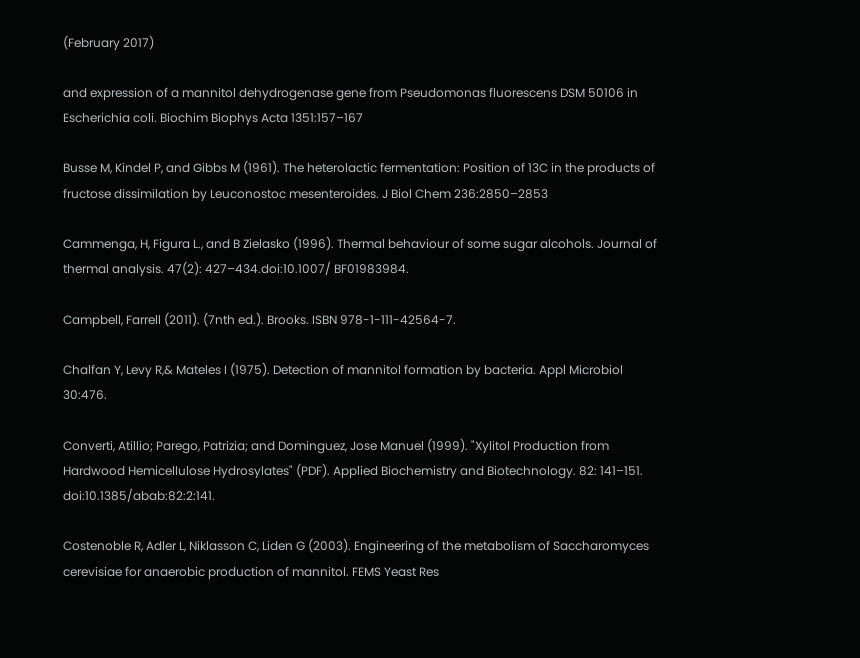(February 2017)

and expression of a mannitol dehydrogenase gene from Pseudomonas fluorescens DSM 50106 in Escherichia coli. Biochim Biophys Acta 1351:157–167

Busse M, Kindel P, and Gibbs M (1961). The heterolactic fermentation: Position of 13C in the products of fructose dissimilation by Leuconostoc mesenteroides. J Biol Chem 236:2850–2853

Cammenga, H, Figura L., and B Zielasko (1996). Thermal behaviour of some sugar alcohols. Journal of thermal analysis. 47(2): 427–434.doi:10.1007/ BF01983984.

Campbell, Farrell (2011). (7nth ed.). Brooks. ISBN 978-1-111-42564-7.

Chalfan Y, Levy R,& Mateles I (1975). Detection of mannitol formation by bacteria. Appl Microbiol 30:476.

Converti, Atillio; Parego, Patrizia; and Dominguez, Jose Manuel (1999). "Xylitol Production from Hardwood Hemicellulose Hydrosylates" (PDF). Applied Biochemistry and Biotechnology. 82: 141–151. doi:10.1385/abab:82:2:141.

Costenoble R, Adler L, Niklasson C, Liden G (2003). Engineering of the metabolism of Saccharomyces cerevisiae for anaerobic production of mannitol. FEMS Yeast Res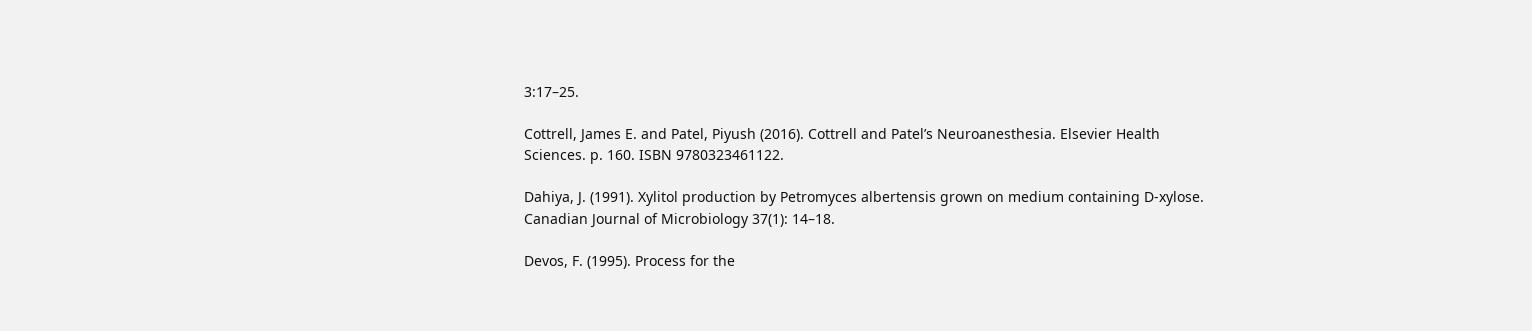3:17–25.

Cottrell, James E. and Patel, Piyush (2016). Cottrell and Patel’s Neuroanesthesia. Elsevier Health Sciences. p. 160. ISBN 9780323461122.

Dahiya, J. (1991). Xylitol production by Petromyces albertensis grown on medium containing D-xylose. Canadian Journal of Microbiology 37(1): 14–18.

Devos, F. (1995). Process for the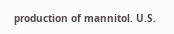production of mannitol. U.S.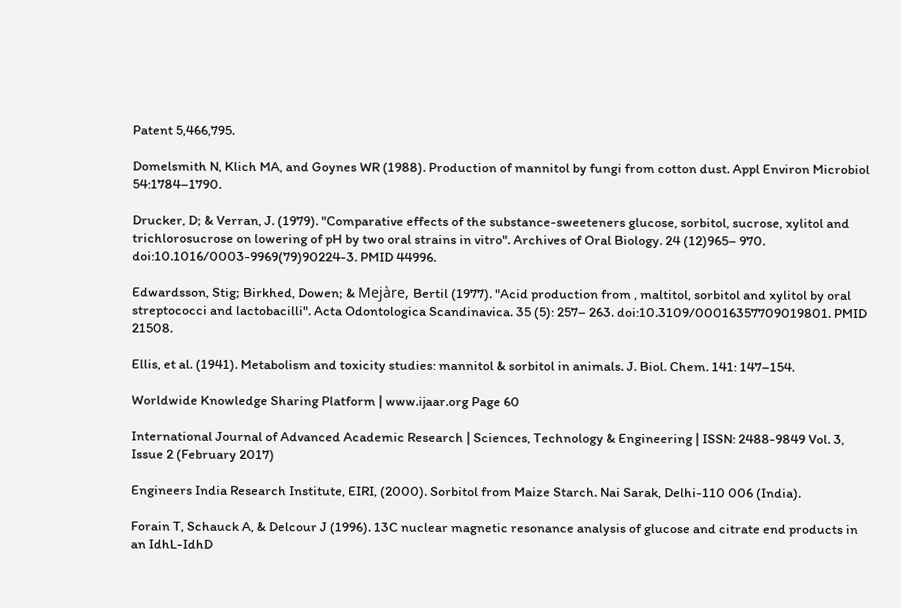Patent 5,466,795.

Domelsmith N, Klich MA, and Goynes WR (1988). Production of mannitol by fungi from cotton dust. Appl Environ Microbiol 54:1784–1790.

Drucker, D; & Verran, J. (1979). "Comparative effects of the substance-sweeteners glucose, sorbitol, sucrose, xylitol and trichlorosucrose on lowering of pH by two oral strains in vitro". Archives of Oral Biology. 24 (12)965– 970. doi:10.1016/0003-9969(79)90224-3. PMID 44996.

Edwardsson, Stig; Birkhed, Dowen; & Mejàre, Bertil (1977). "Acid production from , maltitol, sorbitol and xylitol by oral streptococci and lactobacilli". Acta Odontologica Scandinavica. 35 (5): 257– 263. doi:10.3109/00016357709019801. PMID 21508.

Ellis, et al. (1941). Metabolism and toxicity studies: mannitol & sorbitol in animals. J. Biol. Chem. 141: 147–154.

Worldwide Knowledge Sharing Platform | www.ijaar.org Page 60

International Journal of Advanced Academic Research | Sciences, Technology & Engineering | ISSN: 2488-9849 Vol. 3, Issue 2 (February 2017)

Engineers India Research Institute, EIRI, (2000). Sorbitol from Maize Starch. Nai Sarak, Delhi-110 006 (India).

Forain T, Schauck A, & Delcour J (1996). 13C nuclear magnetic resonance analysis of glucose and citrate end products in an IdhL-IdhD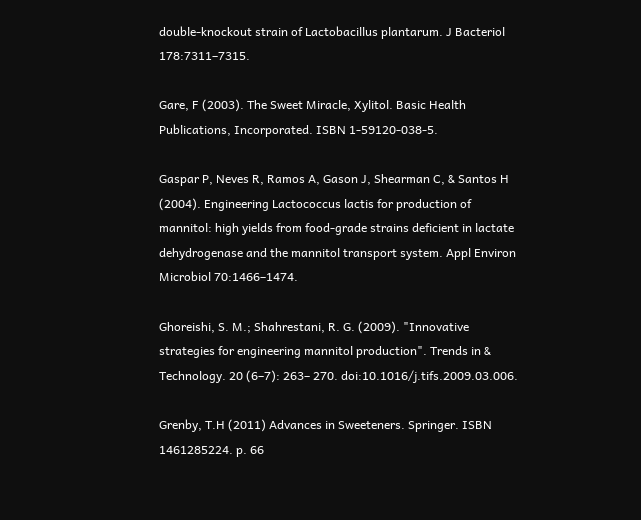double-knockout strain of Lactobacillus plantarum. J Bacteriol 178:7311–7315.

Gare, F (2003). The Sweet Miracle, Xylitol. Basic Health Publications, Incorporated. ISBN 1-59120-038-5.

Gaspar P, Neves R, Ramos A, Gason J, Shearman C, & Santos H (2004). Engineering Lactococcus lactis for production of mannitol: high yields from food-grade strains deficient in lactate dehydrogenase and the mannitol transport system. Appl Environ Microbiol 70:1466–1474.

Ghoreishi, S. M.; Shahrestani, R. G. (2009). "Innovative strategies for engineering mannitol production". Trends in & Technology. 20 (6–7): 263– 270. doi:10.1016/j.tifs.2009.03.006.

Grenby, T.H (2011) Advances in Sweeteners. Springer. ISBN 1461285224. p. 66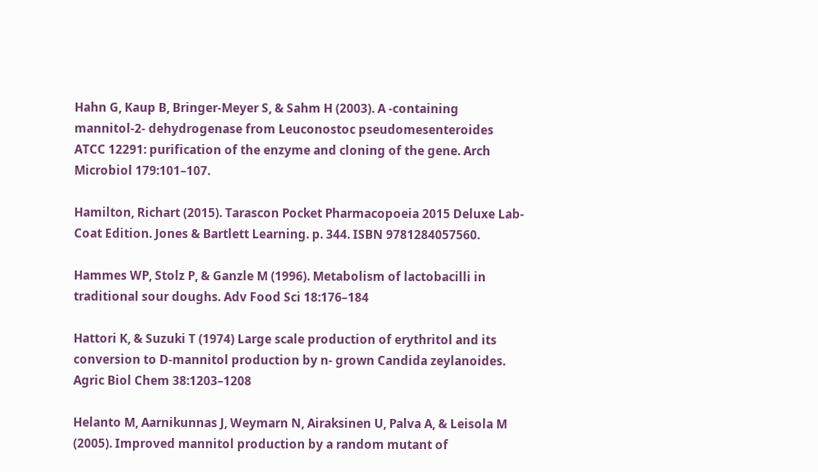Hahn G, Kaup B, Bringer-Meyer S, & Sahm H (2003). A -containing mannitol-2- dehydrogenase from Leuconostoc pseudomesenteroides ATCC 12291: purification of the enzyme and cloning of the gene. Arch Microbiol 179:101–107.

Hamilton, Richart (2015). Tarascon Pocket Pharmacopoeia 2015 Deluxe Lab-Coat Edition. Jones & Bartlett Learning. p. 344. ISBN 9781284057560.

Hammes WP, Stolz P, & Ganzle M (1996). Metabolism of lactobacilli in traditional sour doughs. Adv Food Sci 18:176–184

Hattori K, & Suzuki T (1974) Large scale production of erythritol and its conversion to D-mannitol production by n- grown Candida zeylanoides. Agric Biol Chem 38:1203–1208

Helanto M, Aarnikunnas J, Weymarn N, Airaksinen U, Palva A, & Leisola M (2005). Improved mannitol production by a random mutant of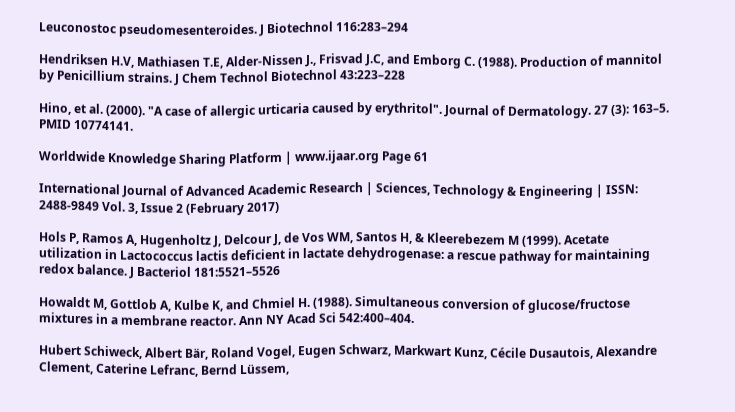Leuconostoc pseudomesenteroides. J Biotechnol 116:283–294

Hendriksen H.V, Mathiasen T.E, Alder-Nissen J., Frisvad J.C, and Emborg C. (1988). Production of mannitol by Penicillium strains. J Chem Technol Biotechnol 43:223–228

Hino, et al. (2000). "A case of allergic urticaria caused by erythritol". Journal of Dermatology. 27 (3): 163–5. PMID 10774141.

Worldwide Knowledge Sharing Platform | www.ijaar.org Page 61

International Journal of Advanced Academic Research | Sciences, Technology & Engineering | ISSN: 2488-9849 Vol. 3, Issue 2 (February 2017)

Hols P, Ramos A, Hugenholtz J, Delcour J, de Vos WM, Santos H, & Kleerebezem M (1999). Acetate utilization in Lactococcus lactis deficient in lactate dehydrogenase: a rescue pathway for maintaining redox balance. J Bacteriol 181:5521–5526

Howaldt M, Gottlob A, Kulbe K, and Chmiel H. (1988). Simultaneous conversion of glucose/fructose mixtures in a membrane reactor. Ann NY Acad Sci 542:400–404.

Hubert Schiweck, Albert Bär, Roland Vogel, Eugen Schwarz, Markwart Kunz, Cécile Dusautois, Alexandre Clement, Caterine Lefranc, Bernd Lüssem,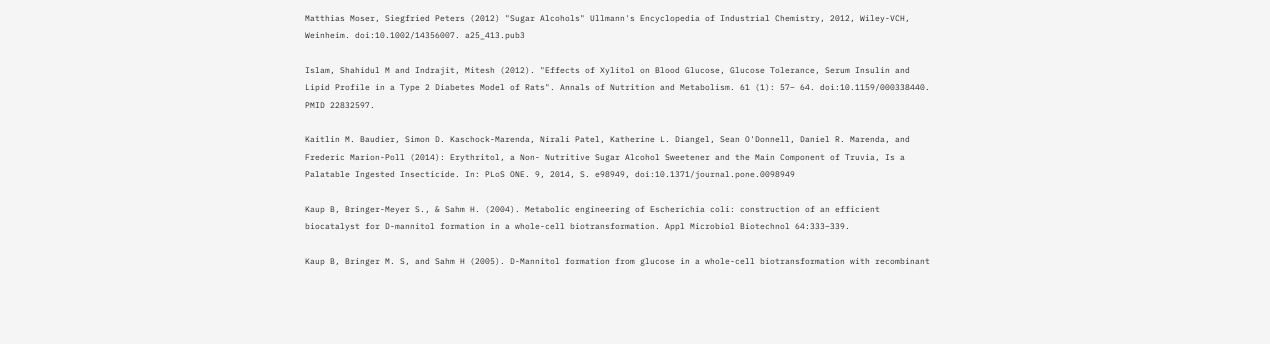Matthias Moser, Siegfried Peters (2012) "Sugar Alcohols" Ullmann's Encyclopedia of Industrial Chemistry, 2012, Wiley-VCH, Weinheim. doi:10.1002/14356007. a25_413.pub3

Islam, Shahidul M and Indrajit, Mitesh (2012). "Effects of Xylitol on Blood Glucose, Glucose Tolerance, Serum Insulin and Lipid Profile in a Type 2 Diabetes Model of Rats". Annals of Nutrition and Metabolism. 61 (1): 57– 64. doi:10.1159/000338440. PMID 22832597.

Kaitlin M. Baudier, Simon D. Kaschock-Marenda, Nirali Patel, Katherine L. Diangel, Sean O'Donnell, Daniel R. Marenda, and Frederic Marion-Poll (2014): Erythritol, a Non- Nutritive Sugar Alcohol Sweetener and the Main Component of Truvia, Is a Palatable Ingested Insecticide. In: PLoS ONE. 9, 2014, S. e98949, doi:10.1371/journal.pone.0098949

Kaup B, Bringer-Meyer S., & Sahm H. (2004). Metabolic engineering of Escherichia coli: construction of an efficient biocatalyst for D-mannitol formation in a whole-cell biotransformation. Appl Microbiol Biotechnol 64:333–339.

Kaup B, Bringer M. S, and Sahm H (2005). D-Mannitol formation from glucose in a whole-cell biotransformation with recombinant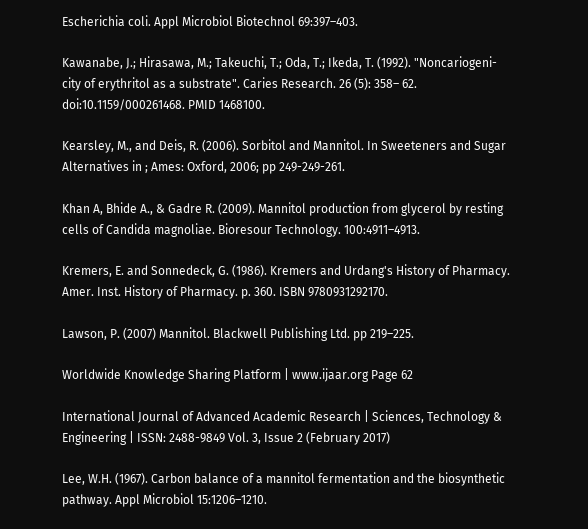Escherichia coli. Appl Microbiol Biotechnol 69:397–403.

Kawanabe, J.; Hirasawa, M.; Takeuchi, T.; Oda, T.; Ikeda, T. (1992). "Noncariogeni- city of erythritol as a substrate". Caries Research. 26 (5): 358– 62. doi:10.1159/000261468. PMID 1468100.

Kearsley, M., and Deis, R. (2006). Sorbitol and Mannitol. In Sweeteners and Sugar Alternatives in ; Ames: Oxford, 2006; pp 249-249-261.

Khan A, Bhide A., & Gadre R. (2009). Mannitol production from glycerol by resting cells of Candida magnoliae. Bioresour Technology. 100:4911–4913.

Kremers, E. and Sonnedeck, G. (1986). Kremers and Urdang's History of Pharmacy. Amer. Inst. History of Pharmacy. p. 360. ISBN 9780931292170.

Lawson, P. (2007) Mannitol. Blackwell Publishing Ltd. pp 219–225.

Worldwide Knowledge Sharing Platform | www.ijaar.org Page 62

International Journal of Advanced Academic Research | Sciences, Technology & Engineering | ISSN: 2488-9849 Vol. 3, Issue 2 (February 2017)

Lee, W.H. (1967). Carbon balance of a mannitol fermentation and the biosynthetic pathway. Appl Microbiol 15:1206–1210.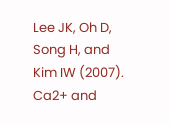Lee JK, Oh D, Song H, and Kim IW (2007). Ca2+ and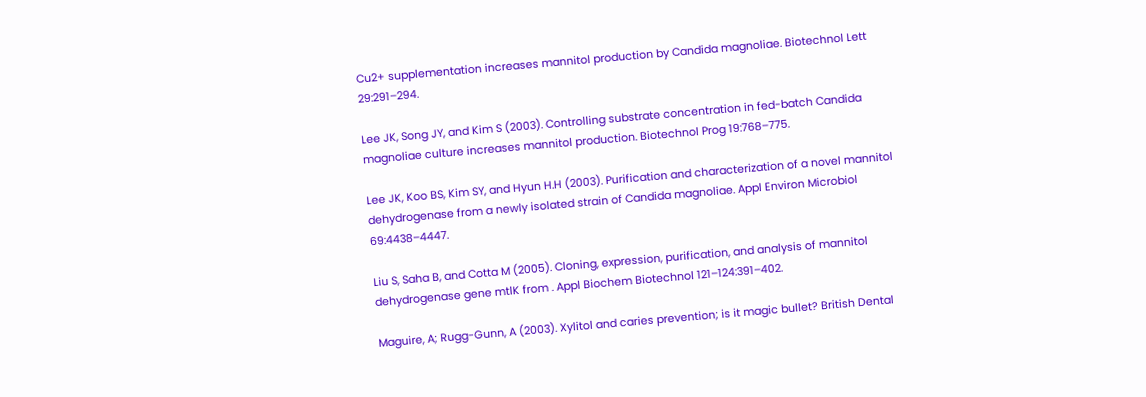Cu2+ supplementation increases mannitol production by Candida magnoliae. Biotechnol Lett 29:291–294.

Lee JK, Song JY, and Kim S (2003). Controlling substrate concentration in fed-batch Candida magnoliae culture increases mannitol production. Biotechnol Prog 19:768–775.

Lee JK, Koo BS, Kim SY, and Hyun H.H (2003). Purification and characterization of a novel mannitol dehydrogenase from a newly isolated strain of Candida magnoliae. Appl Environ Microbiol 69:4438–4447.

Liu S, Saha B, and Cotta M (2005). Cloning, expression, purification, and analysis of mannitol dehydrogenase gene mtlK from . Appl Biochem Biotechnol 121–124:391–402.

Maguire, A; Rugg-Gunn, A (2003). Xylitol and caries prevention; is it magic bullet? British Dental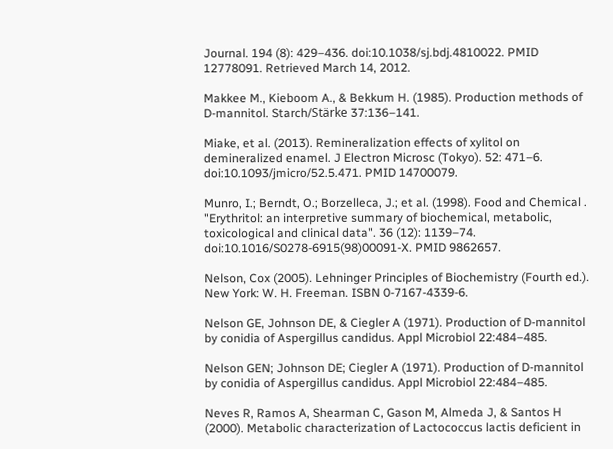Journal. 194 (8): 429–436. doi:10.1038/sj.bdj.4810022. PMID 12778091. Retrieved March 14, 2012.

Makkee M., Kieboom A., & Bekkum H. (1985). Production methods of D-mannitol. Starch/Stärke 37:136–141.

Miake, et al. (2013). Remineralization effects of xylitol on demineralized enamel. J Electron Microsc (Tokyo). 52: 471–6. doi:10.1093/jmicro/52.5.471. PMID 14700079.

Munro, I.; Berndt, O.; Borzelleca, J.; et al. (1998). Food and Chemical . "Erythritol: an interpretive summary of biochemical, metabolic, toxicological and clinical data". 36 (12): 1139–74. doi:10.1016/S0278-6915(98)00091-X. PMID 9862657.

Nelson, Cox (2005). Lehninger Principles of Biochemistry (Fourth ed.). New York: W. H. Freeman. ISBN 0-7167-4339-6.

Nelson GE, Johnson DE, & Ciegler A (1971). Production of D-mannitol by conidia of Aspergillus candidus. Appl Microbiol 22:484–485.

Nelson GEN; Johnson DE; Ciegler A (1971). Production of D-mannitol by conidia of Aspergillus candidus. Appl Microbiol 22:484–485.

Neves R, Ramos A, Shearman C, Gason M, Almeda J, & Santos H (2000). Metabolic characterization of Lactococcus lactis deficient in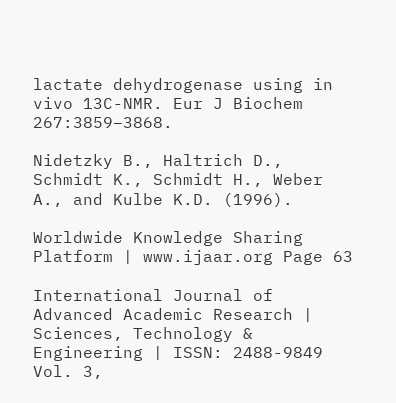lactate dehydrogenase using in vivo 13C-NMR. Eur J Biochem 267:3859–3868.

Nidetzky B., Haltrich D., Schmidt K., Schmidt H., Weber A., and Kulbe K.D. (1996).

Worldwide Knowledge Sharing Platform | www.ijaar.org Page 63

International Journal of Advanced Academic Research | Sciences, Technology & Engineering | ISSN: 2488-9849 Vol. 3,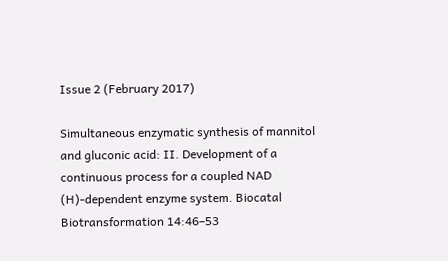Issue 2 (February 2017)

Simultaneous enzymatic synthesis of mannitol and gluconic acid: II. Development of a continuous process for a coupled NAD (H)-dependent enzyme system. Biocatal Biotransformation 14:46–53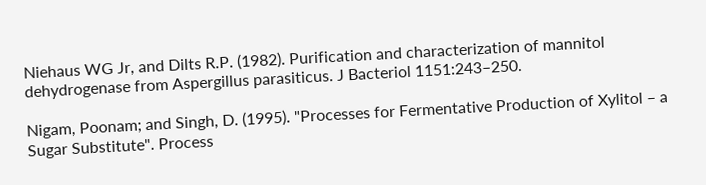Niehaus WG Jr, and Dilts R.P. (1982). Purification and characterization of mannitol dehydrogenase from Aspergillus parasiticus. J Bacteriol 1151:243–250.

Nigam, Poonam; and Singh, D. (1995). "Processes for Fermentative Production of Xylitol – a Sugar Substitute". Process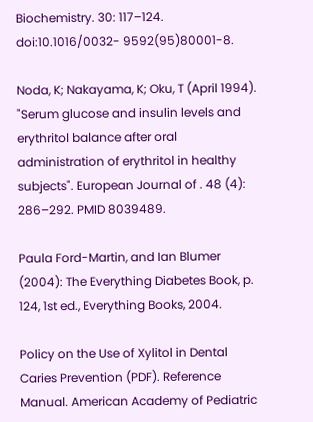Biochemistry. 30: 117–124. doi:10.1016/0032- 9592(95)80001-8.

Noda, K; Nakayama, K; Oku, T (April 1994). "Serum glucose and insulin levels and erythritol balance after oral administration of erythritol in healthy subjects". European Journal of . 48 (4): 286–292. PMID 8039489.

Paula Ford-Martin, and Ian Blumer (2004): The Everything Diabetes Book, p. 124, 1st ed., Everything Books, 2004.

Policy on the Use of Xylitol in Dental Caries Prevention (PDF). Reference Manual. American Academy of Pediatric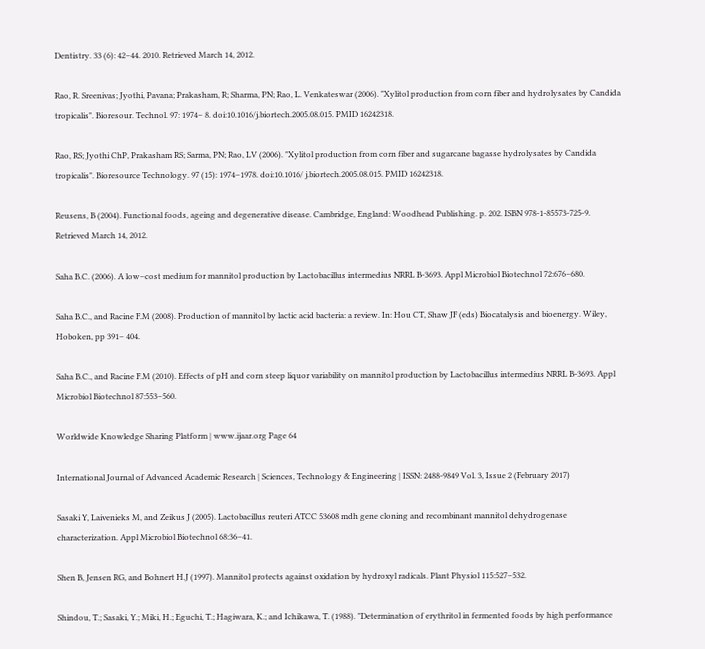Dentistry. 33 (6): 42–44. 2010. Retrieved March 14, 2012.

Rao, R. Sreenivas; Jyothi, Pavana; Prakasham, R; Sharma, PN; Rao, L. Venkateswar (2006). "Xylitol production from corn fiber and hydrolysates by Candida tropicalis". Bioresour. Technol. 97: 1974– 8. doi:10.1016/j.biortech.2005.08.015. PMID 16242318.

Rao, RS; Jyothi ChP, Prakasham RS; Sarma, PN; Rao, LV (2006). "Xylitol production from corn fiber and sugarcane bagasse hydrolysates by Candida tropicalis". Bioresource Technology. 97 (15): 1974–1978. doi:10.1016/ j.biortech.2005.08.015. PMID 16242318.

Reusens, B (2004). Functional foods, ageing and degenerative disease. Cambridge, England: Woodhead Publishing. p. 202. ISBN 978-1-85573-725-9. Retrieved March 14, 2012.

Saha B.C. (2006). A low–cost medium for mannitol production by Lactobacillus intermedius NRRL B-3693. Appl Microbiol Biotechnol 72:676–680.

Saha B.C., and Racine F.M (2008). Production of mannitol by lactic acid bacteria: a review. In: Hou CT, Shaw JF (eds) Biocatalysis and bioenergy. Wiley, Hoboken, pp 391– 404.

Saha B.C., and Racine F.M (2010). Effects of pH and corn steep liquor variability on mannitol production by Lactobacillus intermedius NRRL B-3693. Appl Microbiol Biotechnol 87:553–560.

Worldwide Knowledge Sharing Platform | www.ijaar.org Page 64

International Journal of Advanced Academic Research | Sciences, Technology & Engineering | ISSN: 2488-9849 Vol. 3, Issue 2 (February 2017)

Sasaki Y, Laivenieks M, and Zeikus J (2005). Lactobacillus reuteri ATCC 53608 mdh gene cloning and recombinant mannitol dehydrogenase characterization. Appl Microbiol Biotechnol 68:36–41.

Shen B, Jensen RG, and Bohnert H.J (1997). Mannitol protects against oxidation by hydroxyl radicals. Plant Physiol 115:527–532.

Shindou, T.; Sasaki, Y.; Miki, H.; Eguchi, T.; Hagiwara, K.; and Ichikawa, T. (1988). "Determination of erythritol in fermented foods by high performance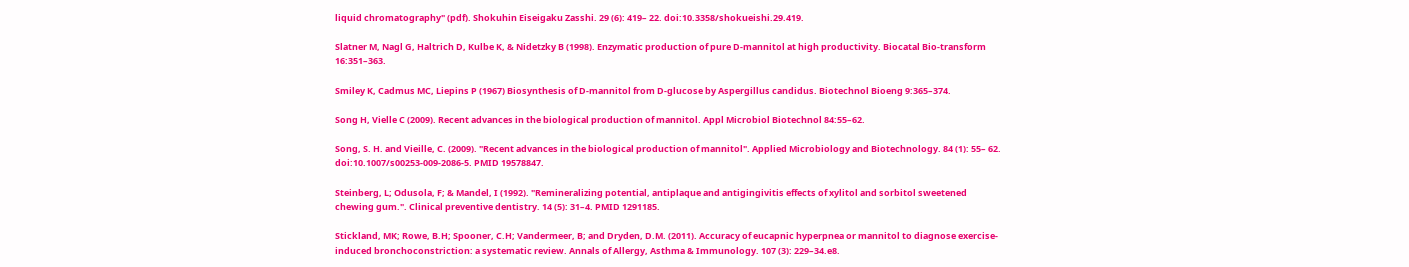liquid chromatography" (pdf). Shokuhin Eiseigaku Zasshi. 29 (6): 419– 22. doi:10.3358/shokueishi.29.419.

Slatner M, Nagl G, Haltrich D, Kulbe K, & Nidetzky B (1998). Enzymatic production of pure D-mannitol at high productivity. Biocatal Bio-transform 16:351–363.

Smiley K, Cadmus MC, Liepins P (1967) Biosynthesis of D-mannitol from D-glucose by Aspergillus candidus. Biotechnol Bioeng 9:365–374.

Song H, Vielle C (2009). Recent advances in the biological production of mannitol. Appl Microbiol Biotechnol 84:55–62.

Song, S. H. and Vieille, C. (2009). "Recent advances in the biological production of mannitol". Applied Microbiology and Biotechnology. 84 (1): 55– 62. doi:10.1007/s00253-009-2086-5. PMID 19578847.

Steinberg, L; Odusola, F; & Mandel, I (1992). "Remineralizing potential, antiplaque and antigingivitis effects of xylitol and sorbitol sweetened chewing gum.". Clinical preventive dentistry. 14 (5): 31–4. PMID 1291185.

Stickland, MK; Rowe, B.H; Spooner, C.H; Vandermeer, B; and Dryden, D.M. (2011). Accuracy of eucapnic hyperpnea or mannitol to diagnose exercise-induced bronchoconstriction: a systematic review. Annals of Allergy, Asthma & Immunology. 107 (3): 229–34.e8.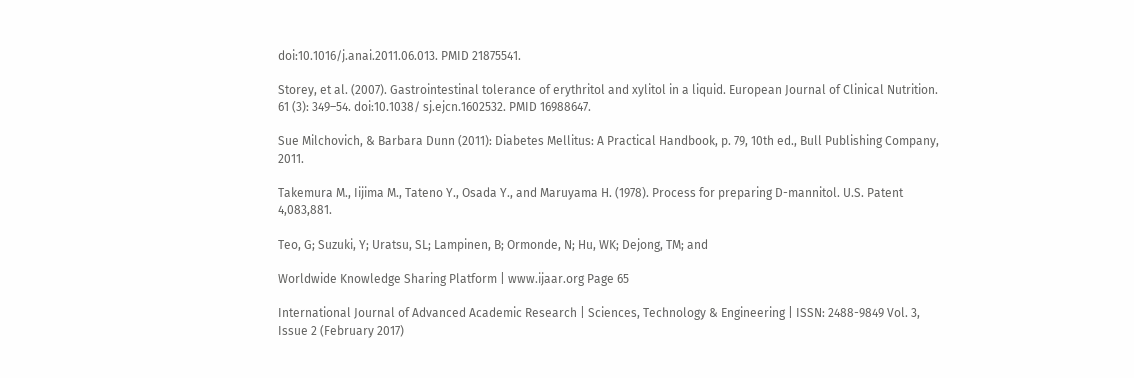doi:10.1016/j.anai.2011.06.013. PMID 21875541.

Storey, et al. (2007). Gastrointestinal tolerance of erythritol and xylitol in a liquid. European Journal of Clinical Nutrition. 61 (3): 349–54. doi:10.1038/ sj.ejcn.1602532. PMID 16988647.

Sue Milchovich, & Barbara Dunn (2011): Diabetes Mellitus: A Practical Handbook, p. 79, 10th ed., Bull Publishing Company, 2011.

Takemura M., Iijima M., Tateno Y., Osada Y., and Maruyama H. (1978). Process for preparing D-mannitol. U.S. Patent 4,083,881.

Teo, G; Suzuki, Y; Uratsu, SL; Lampinen, B; Ormonde, N; Hu, WK; Dejong, TM; and

Worldwide Knowledge Sharing Platform | www.ijaar.org Page 65

International Journal of Advanced Academic Research | Sciences, Technology & Engineering | ISSN: 2488-9849 Vol. 3, Issue 2 (February 2017)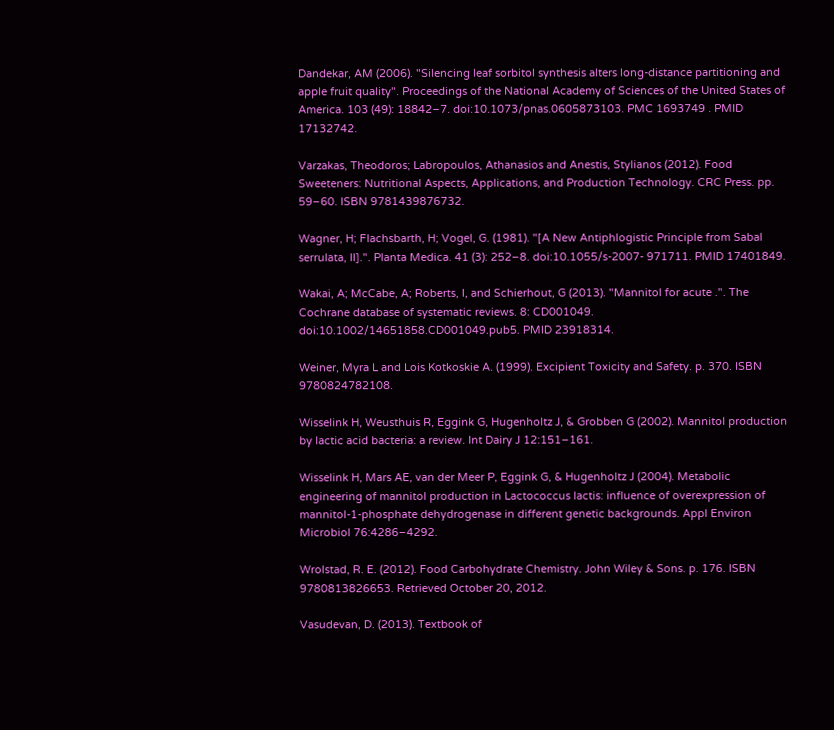Dandekar, AM (2006). "Silencing leaf sorbitol synthesis alters long-distance partitioning and apple fruit quality". Proceedings of the National Academy of Sciences of the United States of America. 103 (49): 18842–7. doi:10.1073/pnas.0605873103. PMC 1693749 . PMID 17132742.

Varzakas, Theodoros; Labropoulos, Athanasios and Anestis, Stylianos (2012). Food Sweeteners: Nutritional Aspects, Applications, and Production Technology. CRC Press. pp. 59–60. ISBN 9781439876732.

Wagner, H; Flachsbarth, H; Vogel, G. (1981). "[A New Antiphlogistic Principle from Sabal serrulata, II].". Planta Medica. 41 (3): 252–8. doi:10.1055/s-2007- 971711. PMID 17401849.

Wakai, A; McCabe, A; Roberts, I, and Schierhout, G (2013). "Mannitol for acute .". The Cochrane database of systematic reviews. 8: CD001049. doi:10.1002/14651858.CD001049.pub5. PMID 23918314.

Weiner, Myra L and Lois Kotkoskie A. (1999). Excipient Toxicity and Safety. p. 370. ISBN 9780824782108.

Wisselink H, Weusthuis R, Eggink G, Hugenholtz J, & Grobben G (2002). Mannitol production by lactic acid bacteria: a review. Int Dairy J 12:151–161.

Wisselink H, Mars AE, van der Meer P, Eggink G, & Hugenholtz J (2004). Metabolic engineering of mannitol production in Lactococcus lactis: influence of overexpression of mannitol-1-phosphate dehydrogenase in different genetic backgrounds. Appl Environ Microbiol 76:4286–4292.

Wrolstad, R. E. (2012). Food Carbohydrate Chemistry. John Wiley & Sons. p. 176. ISBN 9780813826653. Retrieved October 20, 2012.

Vasudevan, D. (2013). Textbook of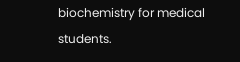biochemistry for medical students.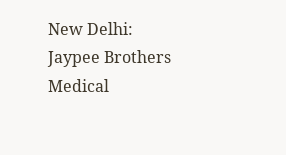New Delhi: Jaypee Brothers Medical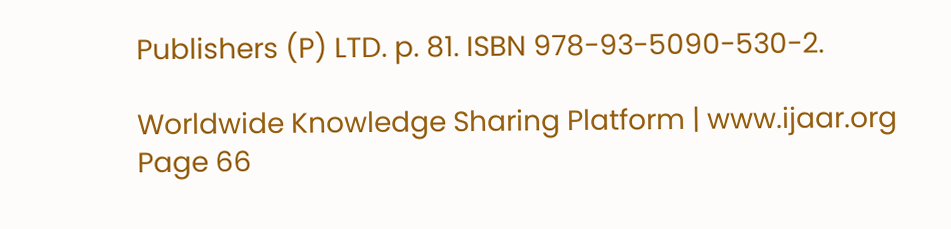Publishers (P) LTD. p. 81. ISBN 978-93-5090-530-2.

Worldwide Knowledge Sharing Platform | www.ijaar.org Page 66